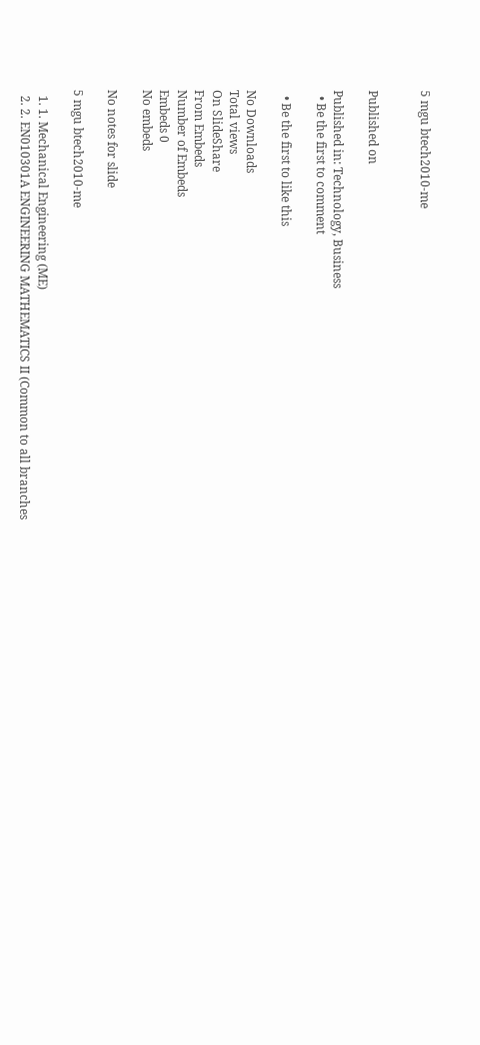5 mgu btech2010-me


Published on

Published in: Technology, Business
  • Be the first to comment

  • Be the first to like this

No Downloads
Total views
On SlideShare
From Embeds
Number of Embeds
Embeds 0
No embeds

No notes for slide

5 mgu btech2010-me

  1. 1. Mechanical Engineering (ME)
  2. 2. EN010301A ENGINEERING MATHEMATICS II (Common to all branches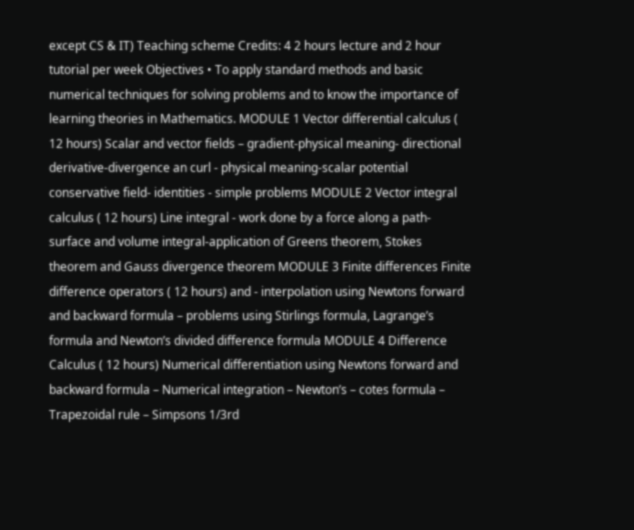except CS & IT) Teaching scheme Credits: 4 2 hours lecture and 2 hour tutorial per week Objectives • To apply standard methods and basic numerical techniques for solving problems and to know the importance of learning theories in Mathematics. MODULE 1 Vector differential calculus ( 12 hours) Scalar and vector fields – gradient-physical meaning- directional derivative-divergence an curl - physical meaning-scalar potential conservative field- identities - simple problems MODULE 2 Vector integral calculus ( 12 hours) Line integral - work done by a force along a path-surface and volume integral-application of Greens theorem, Stokes theorem and Gauss divergence theorem MODULE 3 Finite differences Finite difference operators ( 12 hours) and - interpolation using Newtons forward and backward formula – problems using Stirlings formula, Lagrange’s formula and Newton’s divided difference formula MODULE 4 Difference Calculus ( 12 hours) Numerical differentiation using Newtons forward and backward formula – Numerical integration – Newton’s – cotes formula – Trapezoidal rule – Simpsons 1/3rd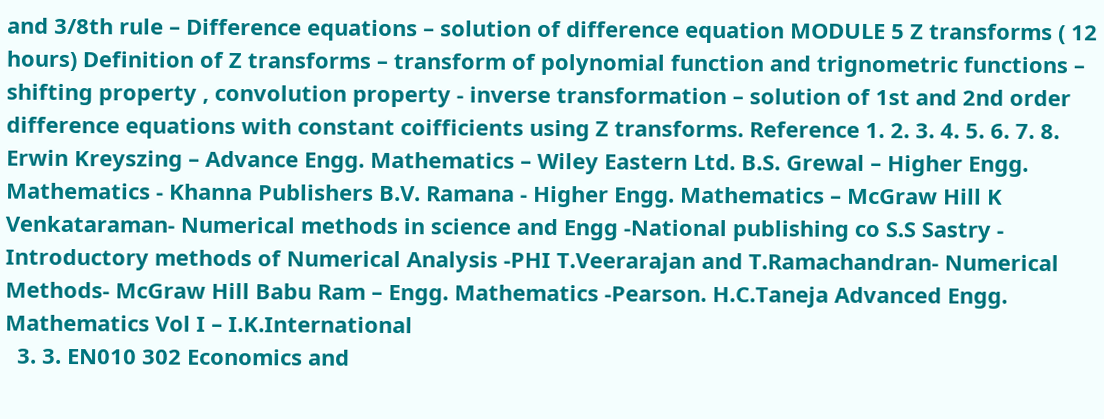and 3/8th rule – Difference equations – solution of difference equation MODULE 5 Z transforms ( 12 hours) Definition of Z transforms – transform of polynomial function and trignometric functions – shifting property , convolution property - inverse transformation – solution of 1st and 2nd order difference equations with constant coifficients using Z transforms. Reference 1. 2. 3. 4. 5. 6. 7. 8. Erwin Kreyszing – Advance Engg. Mathematics – Wiley Eastern Ltd. B.S. Grewal – Higher Engg. Mathematics - Khanna Publishers B.V. Ramana - Higher Engg. Mathematics – McGraw Hill K Venkataraman- Numerical methods in science and Engg -National publishing co S.S Sastry - Introductory methods of Numerical Analysis -PHI T.Veerarajan and T.Ramachandran- Numerical Methods- McGraw Hill Babu Ram – Engg. Mathematics -Pearson. H.C.Taneja Advanced Engg. Mathematics Vol I – I.K.International
  3. 3. EN010 302 Economics and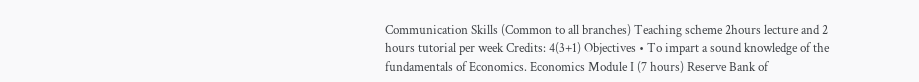Communication Skills (Common to all branches) Teaching scheme 2hours lecture and 2 hours tutorial per week Credits: 4(3+1) Objectives • To impart a sound knowledge of the fundamentals of Economics. Economics Module I (7 hours) Reserve Bank of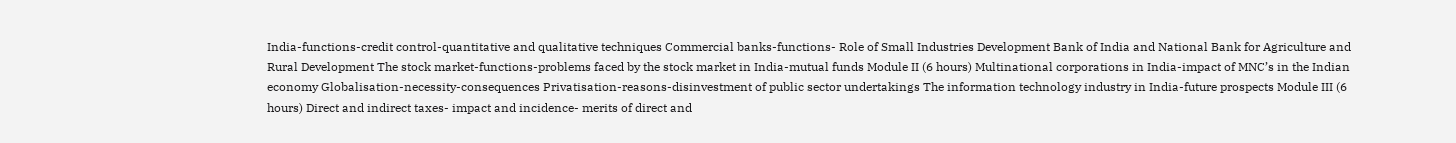India-functions-credit control-quantitative and qualitative techniques Commercial banks-functions- Role of Small Industries Development Bank of India and National Bank for Agriculture and Rural Development The stock market-functions-problems faced by the stock market in India-mutual funds Module II (6 hours) Multinational corporations in India-impact of MNC’s in the Indian economy Globalisation-necessity-consequences Privatisation-reasons-disinvestment of public sector undertakings The information technology industry in India-future prospects Module III (6 hours) Direct and indirect taxes- impact and incidence- merits of direct and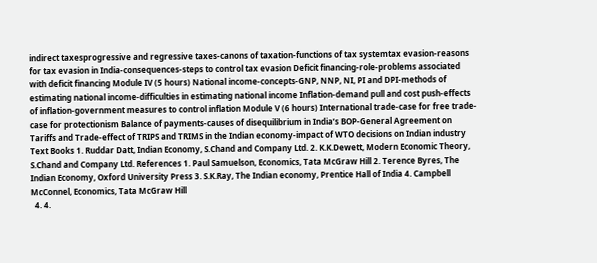indirect taxesprogressive and regressive taxes-canons of taxation-functions of tax systemtax evasion-reasons for tax evasion in India-consequences-steps to control tax evasion Deficit financing-role-problems associated with deficit financing Module IV (5 hours) National income-concepts-GNP, NNP, NI, PI and DPI-methods of estimating national income-difficulties in estimating national income Inflation-demand pull and cost push-effects of inflation-government measures to control inflation Module V (6 hours) International trade-case for free trade-case for protectionism Balance of payments-causes of disequilibrium in India’s BOP-General Agreement on Tariffs and Trade-effect of TRIPS and TRIMS in the Indian economy-impact of WTO decisions on Indian industry Text Books 1. Ruddar Datt, Indian Economy, S.Chand and Company Ltd. 2. K.K.Dewett, Modern Economic Theory, S.Chand and Company Ltd. References 1. Paul Samuelson, Economics, Tata McGraw Hill 2. Terence Byres, The Indian Economy, Oxford University Press 3. S.K.Ray, The Indian economy, Prentice Hall of India 4. Campbell McConnel, Economics, Tata McGraw Hill
  4. 4.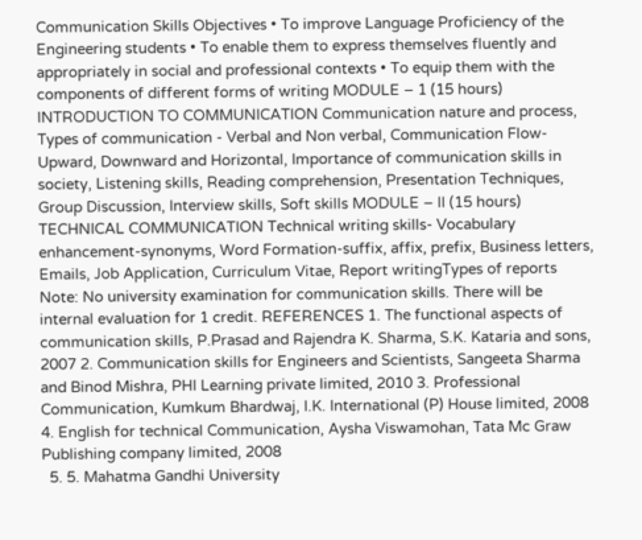Communication Skills Objectives • To improve Language Proficiency of the Engineering students • To enable them to express themselves fluently and appropriately in social and professional contexts • To equip them with the components of different forms of writing MODULE – 1 (15 hours) INTRODUCTION TO COMMUNICATION Communication nature and process, Types of communication - Verbal and Non verbal, Communication Flow-Upward, Downward and Horizontal, Importance of communication skills in society, Listening skills, Reading comprehension, Presentation Techniques, Group Discussion, Interview skills, Soft skills MODULE – II (15 hours) TECHNICAL COMMUNICATION Technical writing skills- Vocabulary enhancement-synonyms, Word Formation-suffix, affix, prefix, Business letters, Emails, Job Application, Curriculum Vitae, Report writingTypes of reports Note: No university examination for communication skills. There will be internal evaluation for 1 credit. REFERENCES 1. The functional aspects of communication skills, P.Prasad and Rajendra K. Sharma, S.K. Kataria and sons, 2007 2. Communication skills for Engineers and Scientists, Sangeeta Sharma and Binod Mishra, PHI Learning private limited, 2010 3. Professional Communication, Kumkum Bhardwaj, I.K. International (P) House limited, 2008 4. English for technical Communication, Aysha Viswamohan, Tata Mc Graw Publishing company limited, 2008
  5. 5. Mahatma Gandhi University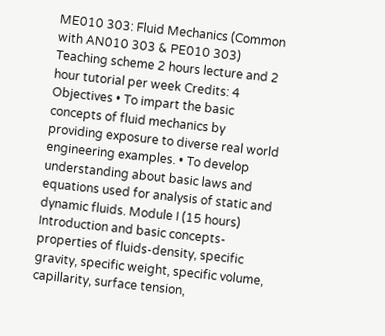ME010 303: Fluid Mechanics (Common with AN010 303 & PE010 303) Teaching scheme 2 hours lecture and 2 hour tutorial per week Credits: 4 Objectives • To impart the basic concepts of fluid mechanics by providing exposure to diverse real world engineering examples. • To develop understanding about basic laws and equations used for analysis of static and dynamic fluids. Module I (15 hours) Introduction and basic concepts-properties of fluids-density, specific gravity, specific weight, specific volume, capillarity, surface tension,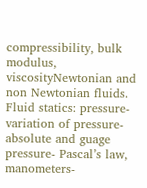compressibility, bulk modulus, viscosityNewtonian and non Newtonian fluids. Fluid statics: pressure-variation of pressure-absolute and guage pressure- Pascal’s law, manometers-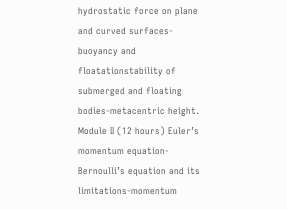hydrostatic force on plane and curved surfaces-buoyancy and floatationstability of submerged and floating bodies-metacentric height. Module II (12 hours) Euler’s momentum equation-Bernoulli’s equation and its limitations-momentum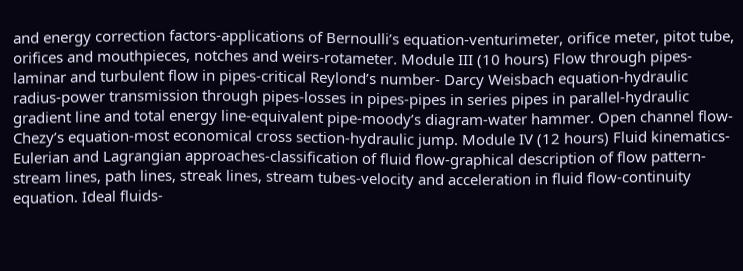and energy correction factors-applications of Bernoulli’s equation-venturimeter, orifice meter, pitot tube, orifices and mouthpieces, notches and weirs-rotameter. Module III (10 hours) Flow through pipes-laminar and turbulent flow in pipes-critical Reylond’s number- Darcy Weisbach equation-hydraulic radius-power transmission through pipes-losses in pipes-pipes in series pipes in parallel-hydraulic gradient line and total energy line-equivalent pipe-moody’s diagram-water hammer. Open channel flow-Chezy’s equation-most economical cross section-hydraulic jump. Module IV (12 hours) Fluid kinematics-Eulerian and Lagrangian approaches-classification of fluid flow-graphical description of flow pattern-stream lines, path lines, streak lines, stream tubes-velocity and acceleration in fluid flow-continuity equation. Ideal fluids-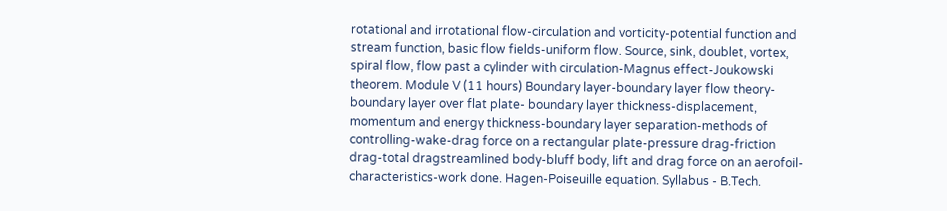rotational and irrotational flow-circulation and vorticity-potential function and stream function, basic flow fields-uniform flow. Source, sink, doublet, vortex, spiral flow, flow past a cylinder with circulation-Magnus effect-Joukowski theorem. Module V (11 hours) Boundary layer-boundary layer flow theory- boundary layer over flat plate- boundary layer thickness-displacement, momentum and energy thickness-boundary layer separation-methods of controlling-wake-drag force on a rectangular plate-pressure drag-friction drag-total dragstreamlined body-bluff body, lift and drag force on an aerofoil-characteristics-work done. Hagen-Poiseuille equation. Syllabus - B.Tech.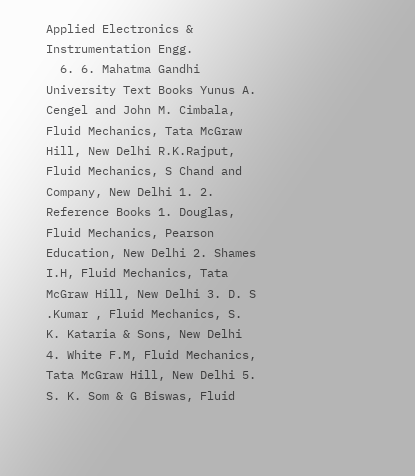Applied Electronics & Instrumentation Engg.
  6. 6. Mahatma Gandhi University Text Books Yunus A. Cengel and John M. Cimbala, Fluid Mechanics, Tata McGraw Hill, New Delhi R.K.Rajput, Fluid Mechanics, S Chand and Company, New Delhi 1. 2. Reference Books 1. Douglas, Fluid Mechanics, Pearson Education, New Delhi 2. Shames I.H, Fluid Mechanics, Tata McGraw Hill, New Delhi 3. D. S .Kumar , Fluid Mechanics, S. K. Kataria & Sons, New Delhi 4. White F.M, Fluid Mechanics, Tata McGraw Hill, New Delhi 5. S. K. Som & G Biswas, Fluid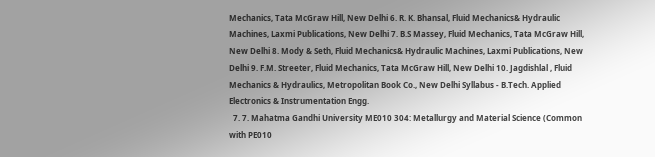Mechanics, Tata McGraw Hill, New Delhi 6. R. K. Bhansal, Fluid Mechanics& Hydraulic Machines, Laxmi Publications, New Delhi 7. B.S Massey, Fluid Mechanics, Tata McGraw Hill, New Delhi 8. Mody & Seth, Fluid Mechanics& Hydraulic Machines, Laxmi Publications, New Delhi 9. F.M. Streeter, Fluid Mechanics, Tata McGraw Hill, New Delhi 10. Jagdishlal , Fluid Mechanics & Hydraulics, Metropolitan Book Co., New Delhi Syllabus - B.Tech. Applied Electronics & Instrumentation Engg.
  7. 7. Mahatma Gandhi University ME010 304: Metallurgy and Material Science (Common with PE010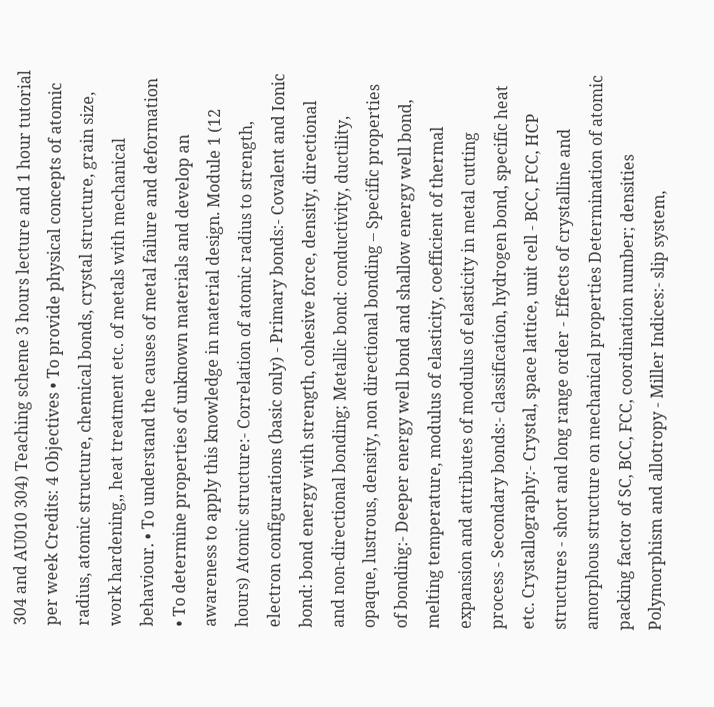304 and AU010 304) Teaching scheme 3 hours lecture and 1 hour tutorial per week Credits: 4 Objectives • To provide physical concepts of atomic radius, atomic structure, chemical bonds, crystal structure, grain size, work hardening,, heat treatment etc. of metals with mechanical behaviour. • To understand the causes of metal failure and deformation • To determine properties of unknown materials and develop an awareness to apply this knowledge in material design. Module 1 (12 hours) Atomic structure:- Correlation of atomic radius to strength, electron configurations (basic only) - Primary bonds:- Covalent and Ionic bond: bond energy with strength, cohesive force, density, directional and non-directional bonding; Metallic bond: conductivity, ductility, opaque, lustrous, density, non directional bonding – Specific properties of bonding:- Deeper energy well bond and shallow energy well bond, melting temperature, modulus of elasticity, coefficient of thermal expansion and attributes of modulus of elasticity in metal cutting process - Secondary bonds:- classification, hydrogen bond, specific heat etc. Crystallography:- Crystal, space lattice, unit cell - BCC, FCC, HCP structures - short and long range order - Effects of crystalline and amorphous structure on mechanical properties Determination of atomic packing factor of SC, BCC, FCC, coordination number; densities Polymorphism and allotropy - Miller Indices:- slip system,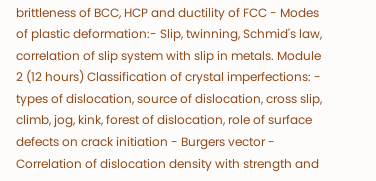brittleness of BCC, HCP and ductility of FCC - Modes of plastic deformation:- Slip, twinning, Schmid's law, correlation of slip system with slip in metals. Module 2 (12 hours) Classification of crystal imperfections: - types of dislocation, source of dislocation, cross slip, climb, jog, kink, forest of dislocation, role of surface defects on crack initiation - Burgers vector - Correlation of dislocation density with strength and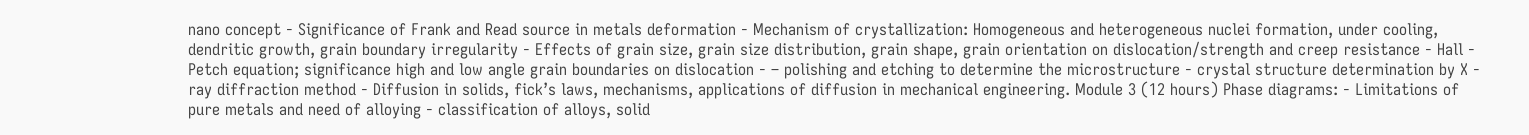nano concept - Significance of Frank and Read source in metals deformation - Mechanism of crystallization: Homogeneous and heterogeneous nuclei formation, under cooling, dendritic growth, grain boundary irregularity - Effects of grain size, grain size distribution, grain shape, grain orientation on dislocation/strength and creep resistance - Hall - Petch equation; significance high and low angle grain boundaries on dislocation - – polishing and etching to determine the microstructure - crystal structure determination by X - ray diffraction method - Diffusion in solids, fick’s laws, mechanisms, applications of diffusion in mechanical engineering. Module 3 (12 hours) Phase diagrams: - Limitations of pure metals and need of alloying - classification of alloys, solid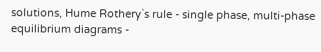solutions, Hume Rothery`s rule - single phase, multi-phase equilibrium diagrams -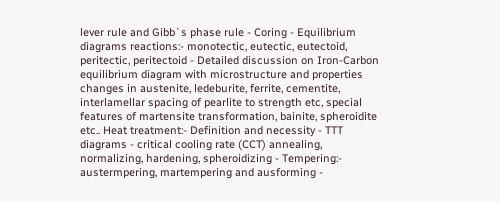lever rule and Gibb`s phase rule - Coring - Equilibrium diagrams reactions:- monotectic, eutectic, eutectoid, peritectic, peritectoid - Detailed discussion on Iron-Carbon equilibrium diagram with microstructure and properties changes in austenite, ledeburite, ferrite, cementite, interlamellar spacing of pearlite to strength etc, special features of martensite transformation, bainite, spheroidite etc.. Heat treatment:- Definition and necessity - TTT diagrams - critical cooling rate (CCT) annealing, normalizing, hardening, spheroidizing - Tempering:- austermpering, martempering and ausforming -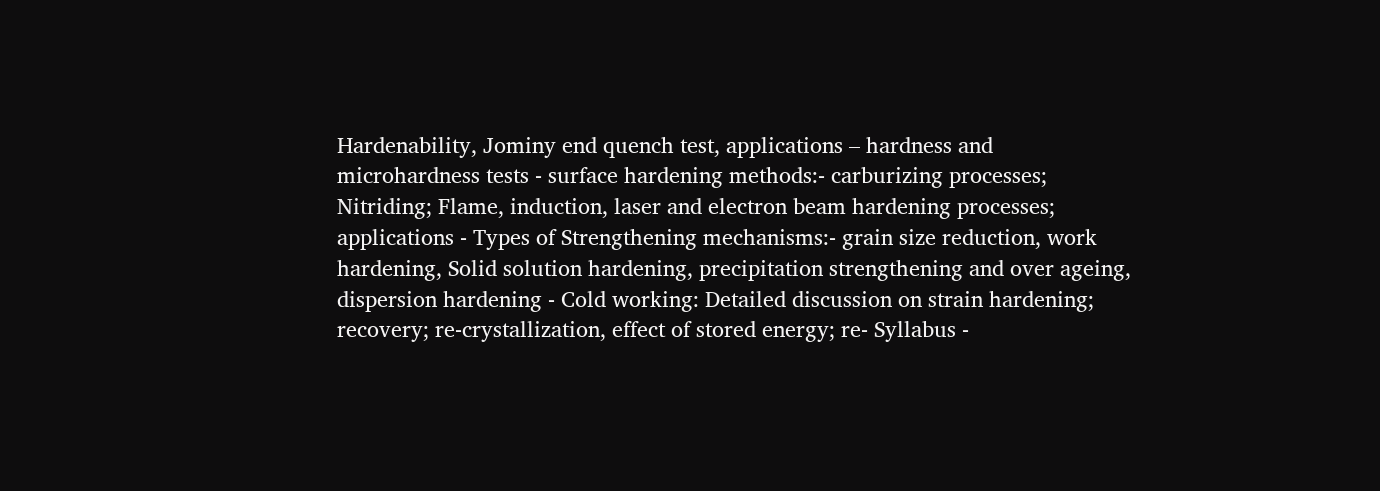Hardenability, Jominy end quench test, applications – hardness and microhardness tests - surface hardening methods:- carburizing processes; Nitriding; Flame, induction, laser and electron beam hardening processes; applications - Types of Strengthening mechanisms:- grain size reduction, work hardening, Solid solution hardening, precipitation strengthening and over ageing, dispersion hardening - Cold working: Detailed discussion on strain hardening; recovery; re-crystallization, effect of stored energy; re- Syllabus -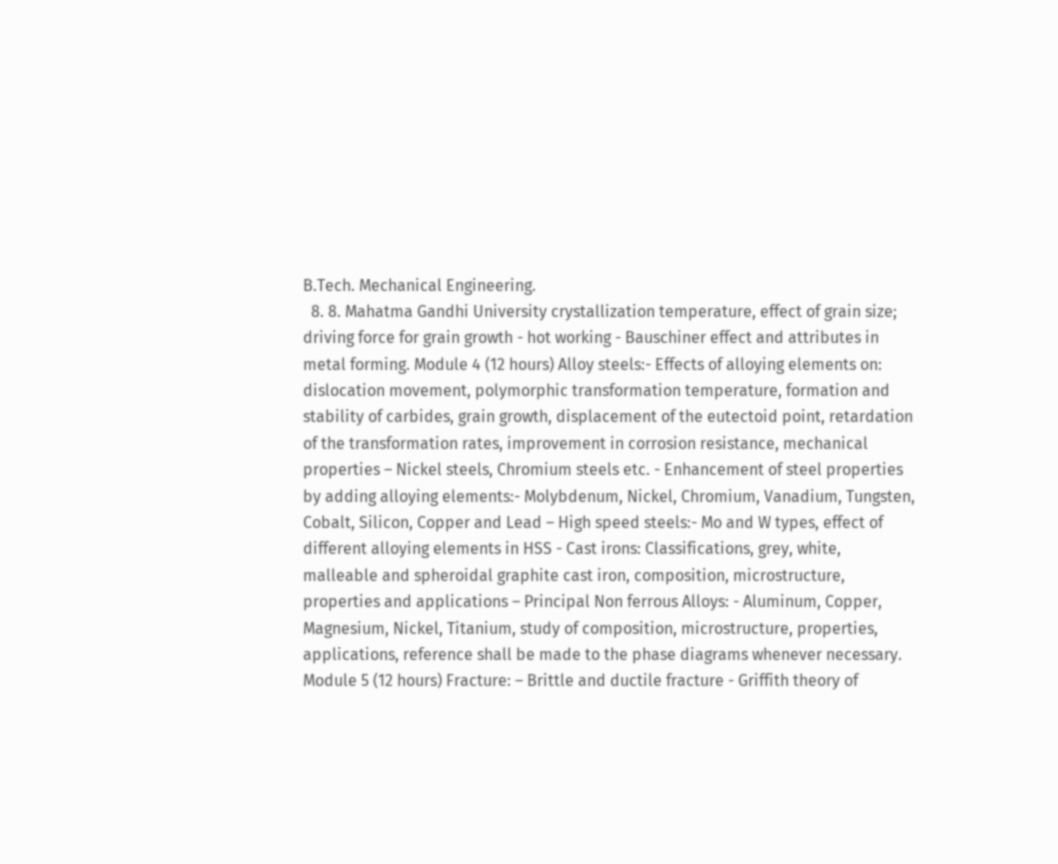B.Tech. Mechanical Engineering.
  8. 8. Mahatma Gandhi University crystallization temperature, effect of grain size; driving force for grain growth - hot working - Bauschiner effect and attributes in metal forming. Module 4 (12 hours) Alloy steels:- Effects of alloying elements on: dislocation movement, polymorphic transformation temperature, formation and stability of carbides, grain growth, displacement of the eutectoid point, retardation of the transformation rates, improvement in corrosion resistance, mechanical properties – Nickel steels, Chromium steels etc. - Enhancement of steel properties by adding alloying elements:- Molybdenum, Nickel, Chromium, Vanadium, Tungsten, Cobalt, Silicon, Copper and Lead – High speed steels:- Mo and W types, effect of different alloying elements in HSS - Cast irons: Classifications, grey, white, malleable and spheroidal graphite cast iron, composition, microstructure, properties and applications – Principal Non ferrous Alloys: - Aluminum, Copper, Magnesium, Nickel, Titanium, study of composition, microstructure, properties, applications, reference shall be made to the phase diagrams whenever necessary. Module 5 (12 hours) Fracture: – Brittle and ductile fracture - Griffith theory of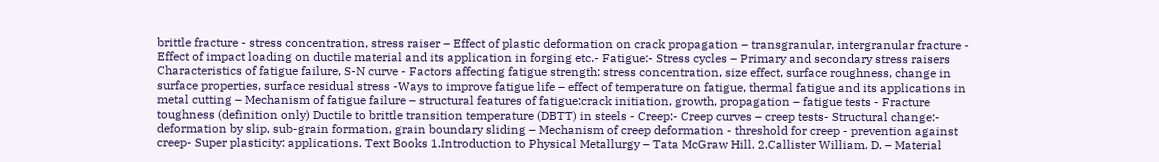brittle fracture - stress concentration, stress raiser – Effect of plastic deformation on crack propagation – transgranular, intergranular fracture - Effect of impact loading on ductile material and its application in forging etc.- Fatigue:- Stress cycles – Primary and secondary stress raisers Characteristics of fatigue failure, S-N curve - Factors affecting fatigue strength: stress concentration, size effect, surface roughness, change in surface properties, surface residual stress -Ways to improve fatigue life – effect of temperature on fatigue, thermal fatigue and its applications in metal cutting – Mechanism of fatigue failure – structural features of fatigue:crack initiation, growth, propagation – fatigue tests - Fracture toughness (definition only) Ductile to brittle transition temperature (DBTT) in steels - Creep:- Creep curves – creep tests- Structural change:- deformation by slip, sub-grain formation, grain boundary sliding – Mechanism of creep deformation - threshold for creep - prevention against creep- Super plasticity: applications. Text Books 1.Introduction to Physical Metallurgy – Tata McGraw Hill. 2.Callister William. D. – Material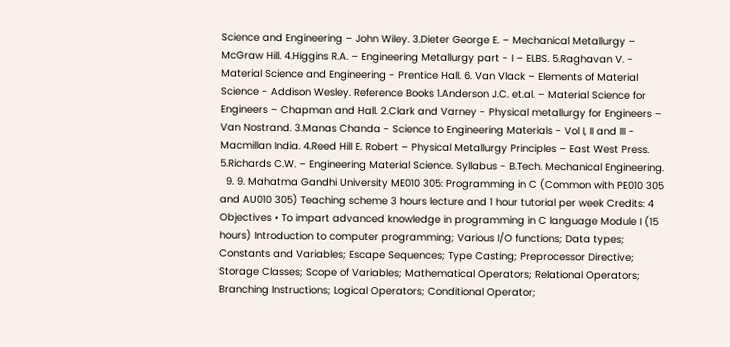Science and Engineering – John Wiley. 3.Dieter George E. – Mechanical Metallurgy – McGraw Hill. 4.Higgins R.A. – Engineering Metallurgy part - I – ELBS. 5.Raghavan V. - Material Science and Engineering - Prentice Hall. 6. Van Vlack – Elements of Material Science - Addison Wesley. Reference Books 1.Anderson J.C. et.al. – Material Science for Engineers – Chapman and Hall. 2.Clark and Varney - Physical metallurgy for Engineers – Van Nostrand. 3.Manas Chanda - Science to Engineering Materials - Vol I, II and III - Macmillan India. 4.Reed Hill E. Robert – Physical Metallurgy Principles – East West Press. 5.Richards C.W. – Engineering Material Science. Syllabus - B.Tech. Mechanical Engineering.
  9. 9. Mahatma Gandhi University ME010 305: Programming in C (Common with PE010 305 and AU010 305) Teaching scheme 3 hours lecture and 1 hour tutorial per week Credits: 4 Objectives • To impart advanced knowledge in programming in C language Module I (15 hours) Introduction to computer programming; Various I/O functions; Data types; Constants and Variables; Escape Sequences; Type Casting; Preprocessor Directive; Storage Classes; Scope of Variables; Mathematical Operators; Relational Operators; Branching Instructions; Logical Operators; Conditional Operator;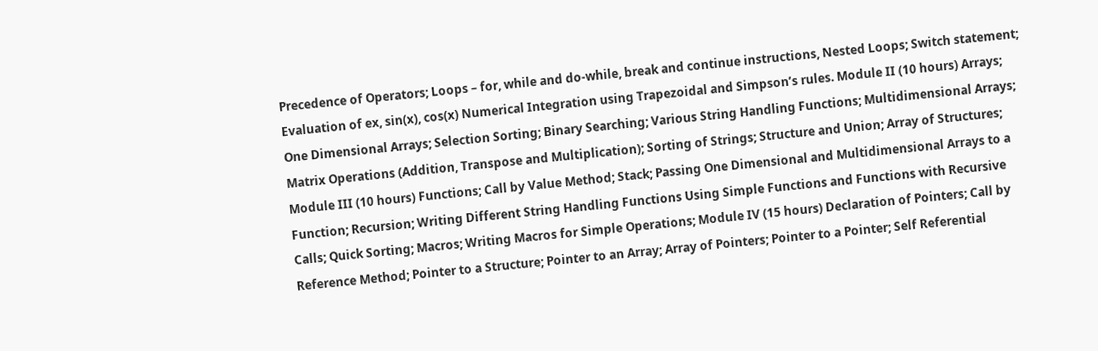Precedence of Operators; Loops – for, while and do-while, break and continue instructions, Nested Loops; Switch statement; Evaluation of ex, sin(x), cos(x) Numerical Integration using Trapezoidal and Simpson’s rules. Module II (10 hours) Arrays; One Dimensional Arrays; Selection Sorting; Binary Searching; Various String Handling Functions; Multidimensional Arrays; Matrix Operations (Addition, Transpose and Multiplication); Sorting of Strings; Structure and Union; Array of Structures; Module III (10 hours) Functions; Call by Value Method; Stack; Passing One Dimensional and Multidimensional Arrays to a Function; Recursion; Writing Different String Handling Functions Using Simple Functions and Functions with Recursive Calls; Quick Sorting; Macros; Writing Macros for Simple Operations; Module IV (15 hours) Declaration of Pointers; Call by Reference Method; Pointer to a Structure; Pointer to an Array; Array of Pointers; Pointer to a Pointer; Self Referential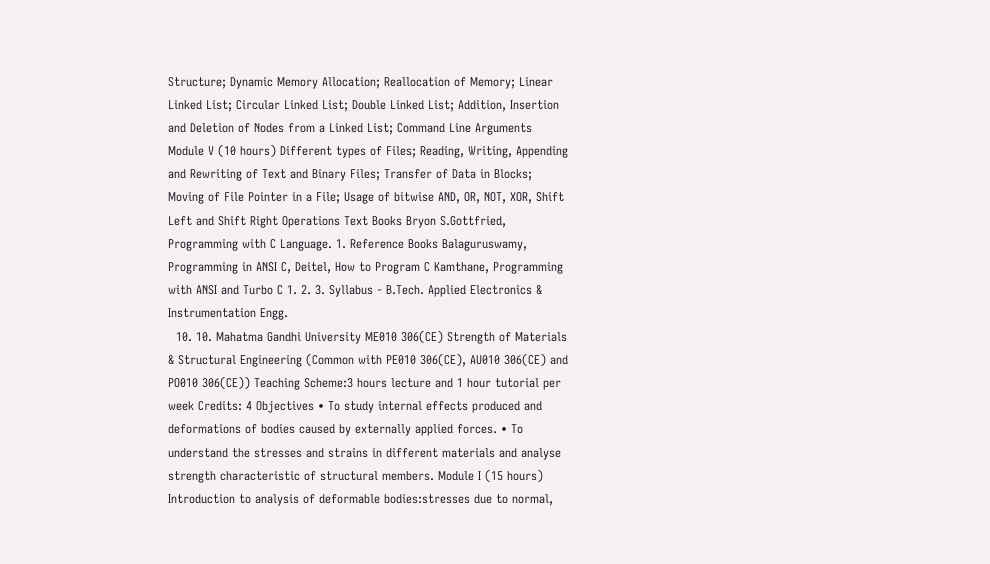Structure; Dynamic Memory Allocation; Reallocation of Memory; Linear Linked List; Circular Linked List; Double Linked List; Addition, Insertion and Deletion of Nodes from a Linked List; Command Line Arguments Module V (10 hours) Different types of Files; Reading, Writing, Appending and Rewriting of Text and Binary Files; Transfer of Data in Blocks; Moving of File Pointer in a File; Usage of bitwise AND, OR, NOT, XOR, Shift Left and Shift Right Operations Text Books Bryon S.Gottfried, Programming with C Language. 1. Reference Books Balaguruswamy, Programming in ANSI C, Deitel, How to Program C Kamthane, Programming with ANSI and Turbo C 1. 2. 3. Syllabus - B.Tech. Applied Electronics & Instrumentation Engg.
  10. 10. Mahatma Gandhi University ME010 306(CE) Strength of Materials & Structural Engineering (Common with PE010 306(CE), AU010 306(CE) and PO010 306(CE)) Teaching Scheme:3 hours lecture and 1 hour tutorial per week Credits: 4 Objectives • To study internal effects produced and deformations of bodies caused by externally applied forces. • To understand the stresses and strains in different materials and analyse strength characteristic of structural members. Module I (15 hours) Introduction to analysis of deformable bodies:stresses due to normal,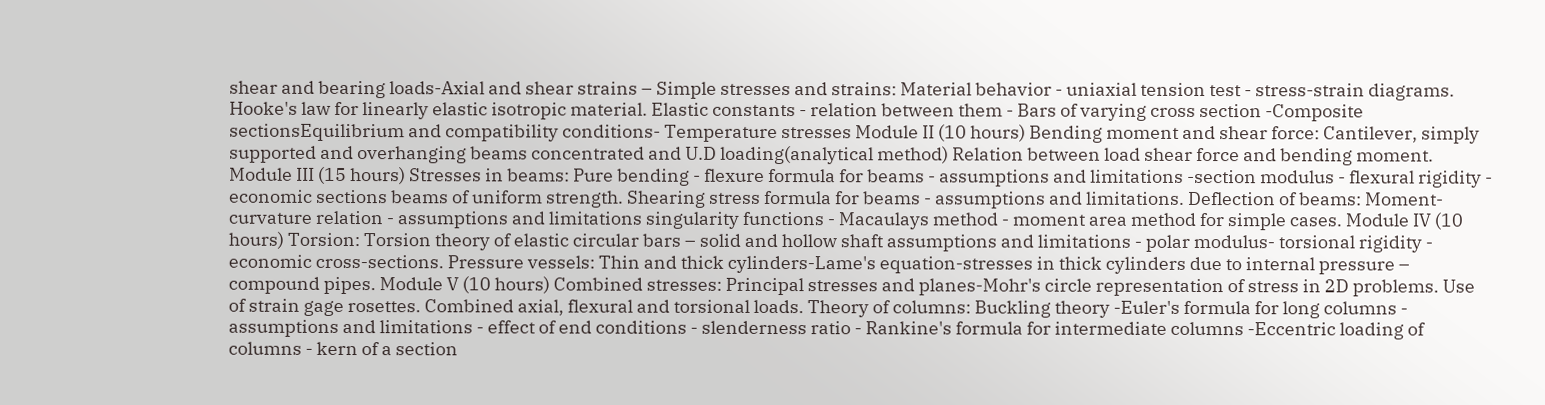shear and bearing loads-Axial and shear strains – Simple stresses and strains: Material behavior - uniaxial tension test - stress-strain diagrams. Hooke's law for linearly elastic isotropic material. Elastic constants - relation between them - Bars of varying cross section -Composite sectionsEquilibrium and compatibility conditions- Temperature stresses Module II (10 hours) Bending moment and shear force: Cantilever, simply supported and overhanging beams concentrated and U.D loading(analytical method) Relation between load shear force and bending moment. Module III (15 hours) Stresses in beams: Pure bending - flexure formula for beams - assumptions and limitations -section modulus - flexural rigidity - economic sections beams of uniform strength. Shearing stress formula for beams - assumptions and limitations. Deflection of beams: Moment-curvature relation - assumptions and limitations singularity functions - Macaulays method - moment area method for simple cases. Module IV (10 hours) Torsion: Torsion theory of elastic circular bars – solid and hollow shaft assumptions and limitations - polar modulus- torsional rigidity - economic cross-sections. Pressure vessels: Thin and thick cylinders-Lame's equation-stresses in thick cylinders due to internal pressure – compound pipes. Module V (10 hours) Combined stresses: Principal stresses and planes-Mohr's circle representation of stress in 2D problems. Use of strain gage rosettes. Combined axial, flexural and torsional loads. Theory of columns: Buckling theory -Euler's formula for long columns - assumptions and limitations - effect of end conditions - slenderness ratio - Rankine's formula for intermediate columns -Eccentric loading of columns - kern of a section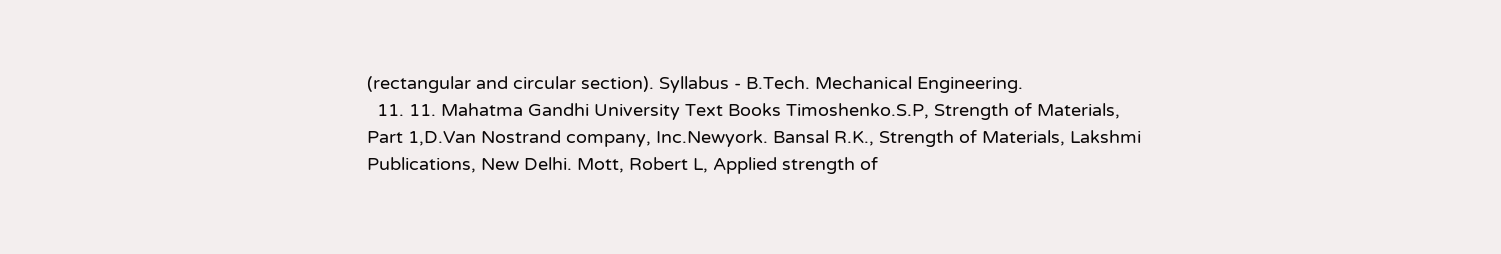(rectangular and circular section). Syllabus - B.Tech. Mechanical Engineering.
  11. 11. Mahatma Gandhi University Text Books Timoshenko.S.P, Strength of Materials, Part 1,D.Van Nostrand company, Inc.Newyork. Bansal R.K., Strength of Materials, Lakshmi Publications, New Delhi. Mott, Robert L, Applied strength of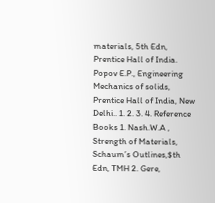materials, 5th Edn, Prentice Hall of India. Popov E.P., Engineering Mechanics of solids, Prentice Hall of India, New Delhi.. 1. 2. 3. 4. Reference Books 1. Nash.W.A , Strength of Materials, Schaum’s Outlines,$th Edn, TMH 2. Gere,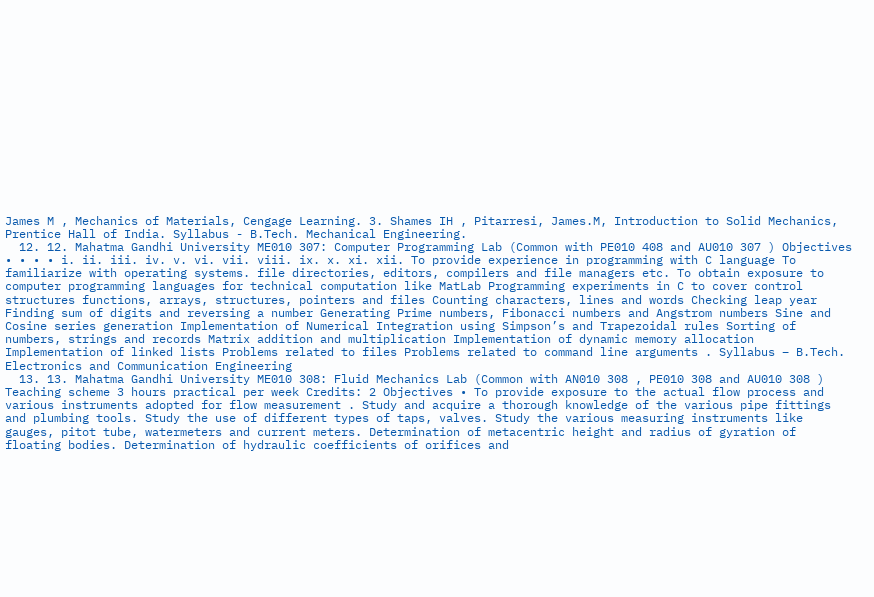James M , Mechanics of Materials, Cengage Learning. 3. Shames IH , Pitarresi, James.M, Introduction to Solid Mechanics, Prentice Hall of India. Syllabus - B.Tech. Mechanical Engineering.
  12. 12. Mahatma Gandhi University ME010 307: Computer Programming Lab (Common with PE010 408 and AU010 307 ) Objectives • • • • i. ii. iii. iv. v. vi. vii. viii. ix. x. xi. xii. To provide experience in programming with C language To familiarize with operating systems. file directories, editors, compilers and file managers etc. To obtain exposure to computer programming languages for technical computation like MatLab Programming experiments in C to cover control structures functions, arrays, structures, pointers and files Counting characters, lines and words Checking leap year Finding sum of digits and reversing a number Generating Prime numbers, Fibonacci numbers and Angstrom numbers Sine and Cosine series generation Implementation of Numerical Integration using Simpson’s and Trapezoidal rules Sorting of numbers, strings and records Matrix addition and multiplication Implementation of dynamic memory allocation Implementation of linked lists Problems related to files Problems related to command line arguments . Syllabus – B.Tech. Electronics and Communication Engineering
  13. 13. Mahatma Gandhi University ME010 308: Fluid Mechanics Lab (Common with AN010 308 , PE010 308 and AU010 308 ) Teaching scheme 3 hours practical per week Credits: 2 Objectives • To provide exposure to the actual flow process and various instruments adopted for flow measurement . Study and acquire a thorough knowledge of the various pipe fittings and plumbing tools. Study the use of different types of taps, valves. Study the various measuring instruments like gauges, pitot tube, watermeters and current meters. Determination of metacentric height and radius of gyration of floating bodies. Determination of hydraulic coefficients of orifices and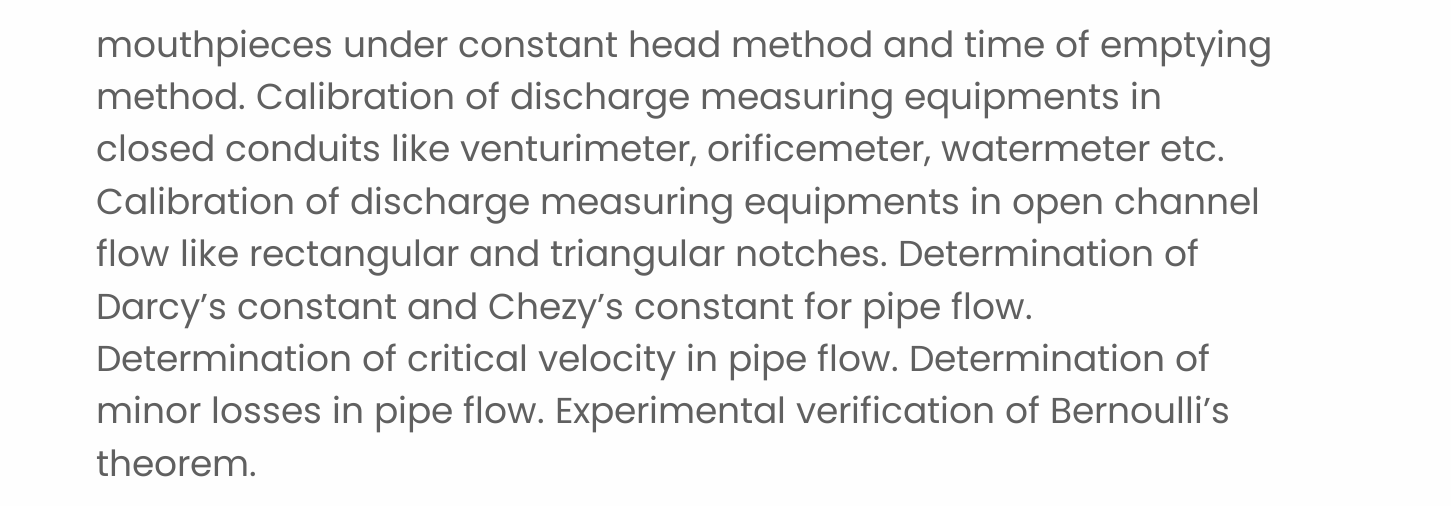mouthpieces under constant head method and time of emptying method. Calibration of discharge measuring equipments in closed conduits like venturimeter, orificemeter, watermeter etc. Calibration of discharge measuring equipments in open channel flow like rectangular and triangular notches. Determination of Darcy’s constant and Chezy’s constant for pipe flow. Determination of critical velocity in pipe flow. Determination of minor losses in pipe flow. Experimental verification of Bernoulli’s theorem.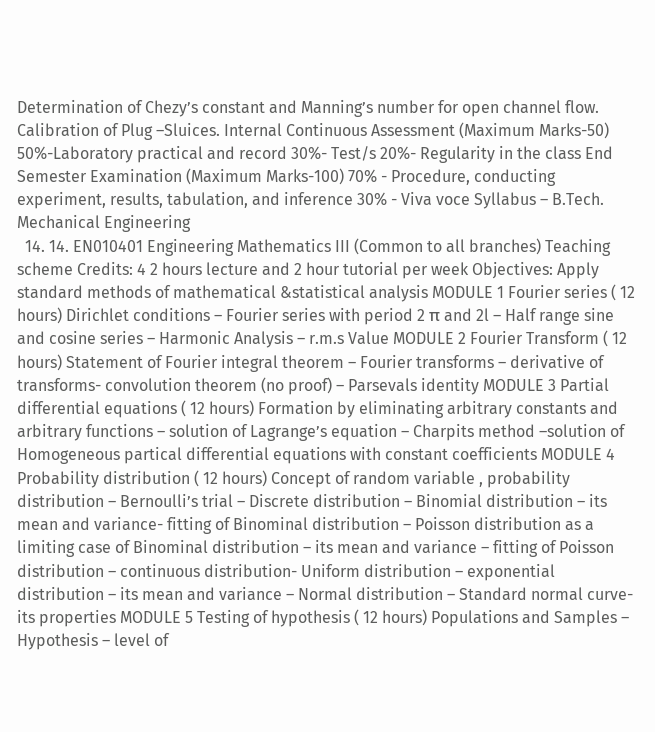Determination of Chezy’s constant and Manning’s number for open channel flow. Calibration of Plug –Sluices. Internal Continuous Assessment (Maximum Marks-50) 50%-Laboratory practical and record 30%- Test/s 20%- Regularity in the class End Semester Examination (Maximum Marks-100) 70% - Procedure, conducting experiment, results, tabulation, and inference 30% - Viva voce Syllabus – B.Tech. Mechanical Engineering
  14. 14. EN010401 Engineering Mathematics III (Common to all branches) Teaching scheme Credits: 4 2 hours lecture and 2 hour tutorial per week Objectives: Apply standard methods of mathematical &statistical analysis MODULE 1 Fourier series ( 12 hours) Dirichlet conditions – Fourier series with period 2 π and 2l – Half range sine and cosine series – Harmonic Analysis – r.m.s Value MODULE 2 Fourier Transform ( 12 hours) Statement of Fourier integral theorem – Fourier transforms – derivative of transforms- convolution theorem (no proof) – Parsevals identity MODULE 3 Partial differential equations ( 12 hours) Formation by eliminating arbitrary constants and arbitrary functions – solution of Lagrange’s equation – Charpits method –solution of Homogeneous partical differential equations with constant coefficients MODULE 4 Probability distribution ( 12 hours) Concept of random variable , probability distribution – Bernoulli’s trial – Discrete distribution – Binomial distribution – its mean and variance- fitting of Binominal distribution – Poisson distribution as a limiting case of Binominal distribution – its mean and variance – fitting of Poisson distribution – continuous distribution- Uniform distribution – exponential distribution – its mean and variance – Normal distribution – Standard normal curve- its properties MODULE 5 Testing of hypothesis ( 12 hours) Populations and Samples – Hypothesis – level of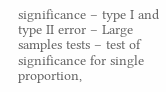significance – type I and type II error – Large samples tests – test of significance for single proportion,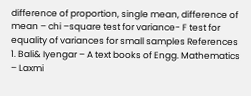difference of proportion, single mean, difference of mean – chi –square test for variance- F test for equality of variances for small samples References 1. Bali& Iyengar – A text books of Engg. Mathematics – Laxmi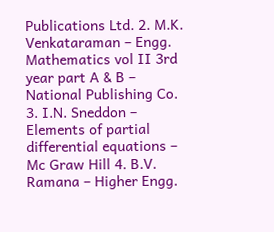Publications Ltd. 2. M.K. Venkataraman – Engg. Mathematics vol II 3rd year part A & B – National Publishing Co. 3. I.N. Sneddon – Elements of partial differential equations – Mc Graw Hill 4. B.V. Ramana – Higher Engg.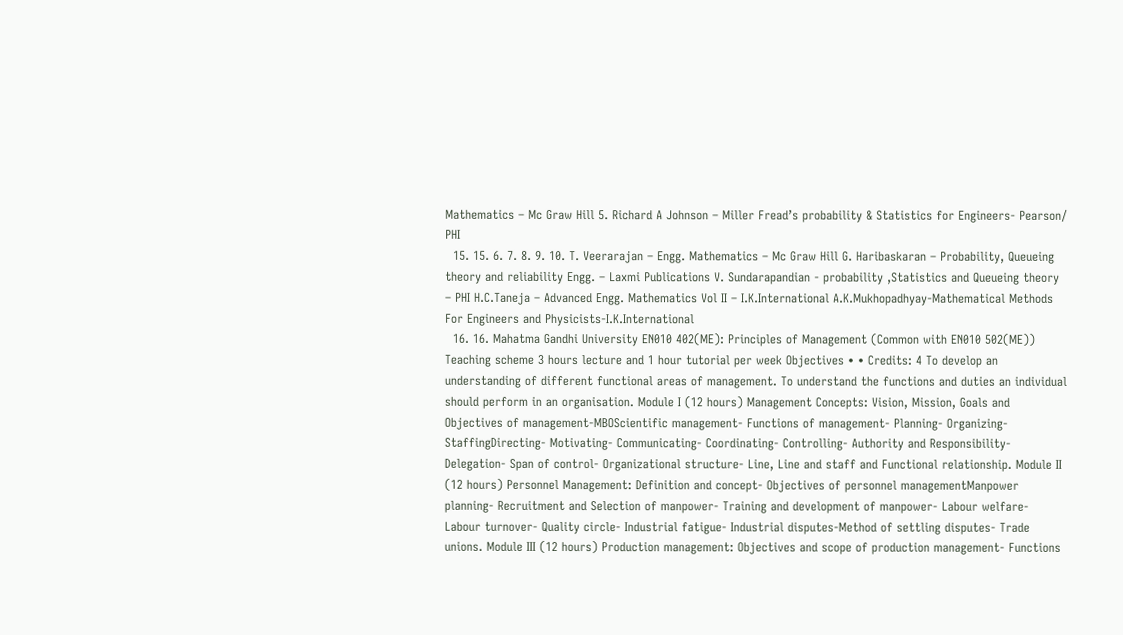Mathematics – Mc Graw Hill 5. Richard A Johnson – Miller Fread’s probability & Statistics for Engineers- Pearson/ PHI
  15. 15. 6. 7. 8. 9. 10. T. Veerarajan – Engg. Mathematics – Mc Graw Hill G. Haribaskaran – Probability, Queueing theory and reliability Engg. – Laxmi Publications V. Sundarapandian - probability ,Statistics and Queueing theory – PHI H.C.Taneja – Advanced Engg. Mathematics Vol II – I.K.International A.K.Mukhopadhyay-Mathematical Methods For Engineers and Physicists-I.K.International
  16. 16. Mahatma Gandhi University EN010 402(ME): Principles of Management (Common with EN010 502(ME)) Teaching scheme 3 hours lecture and 1 hour tutorial per week Objectives • • Credits: 4 To develop an understanding of different functional areas of management. To understand the functions and duties an individual should perform in an organisation. Module I (12 hours) Management Concepts: Vision, Mission, Goals and Objectives of management-MBOScientific management- Functions of management- Planning- Organizing- StaffingDirecting- Motivating- Communicating- Coordinating- Controlling- Authority and Responsibility- Delegation- Span of control- Organizational structure- Line, Line and staff and Functional relationship. Module II (12 hours) Personnel Management: Definition and concept- Objectives of personnel managementManpower planning- Recruitment and Selection of manpower- Training and development of manpower- Labour welfare- Labour turnover- Quality circle- Industrial fatigue- Industrial disputes-Method of settling disputes- Trade unions. Module III (12 hours) Production management: Objectives and scope of production management- Functions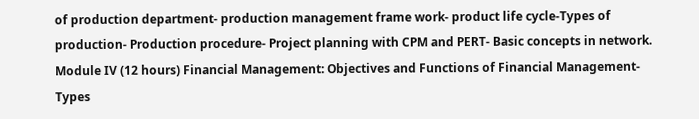of production department- production management frame work- product life cycle-Types of production- Production procedure- Project planning with CPM and PERT- Basic concepts in network. Module IV (12 hours) Financial Management: Objectives and Functions of Financial Management- Types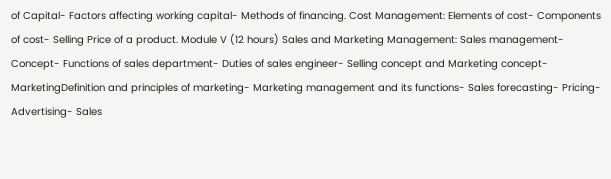of Capital- Factors affecting working capital- Methods of financing. Cost Management: Elements of cost- Components of cost- Selling Price of a product. Module V (12 hours) Sales and Marketing Management: Sales management- Concept- Functions of sales department- Duties of sales engineer- Selling concept and Marketing concept- MarketingDefinition and principles of marketing- Marketing management and its functions- Sales forecasting- Pricing- Advertising- Sales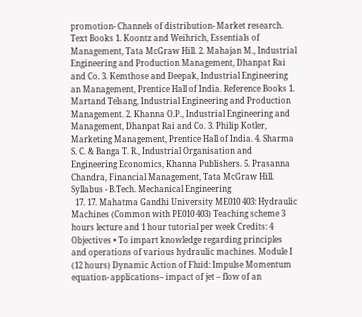promotion- Channels of distribution- Market research. Text Books 1. Koontz and Weihrich, Essentials of Management, Tata McGraw Hill. 2. Mahajan M., Industrial Engineering and Production Management, Dhanpat Rai and Co. 3. Kemthose and Deepak, Industrial Engineering an Management, Prentice Hall of India. Reference Books 1. Martand Telsang, Industrial Engineering and Production Management. 2. Khanna O.P., Industrial Engineering and Management, Dhanpat Rai and Co. 3. Philip Kotler, Marketing Management, Prentice Hall of India. 4. Sharma S. C. & Banga T. R., Industrial Organisation and Engineering Economics, Khanna Publishers. 5. Prasanna Chandra, Financial Management, Tata McGraw Hill. Syllabus - B.Tech. Mechanical Engineering
  17. 17. Mahatma Gandhi University ME010 403: Hydraulic Machines (Common with PE010 403) Teaching scheme 3 hours lecture and 1 hour tutorial per week Credits: 4 Objectives • To impart knowledge regarding principles and operations of various hydraulic machines. Module I (12 hours) Dynamic Action of Fluid: Impulse Momentum equation- applications– impact of jet – flow of an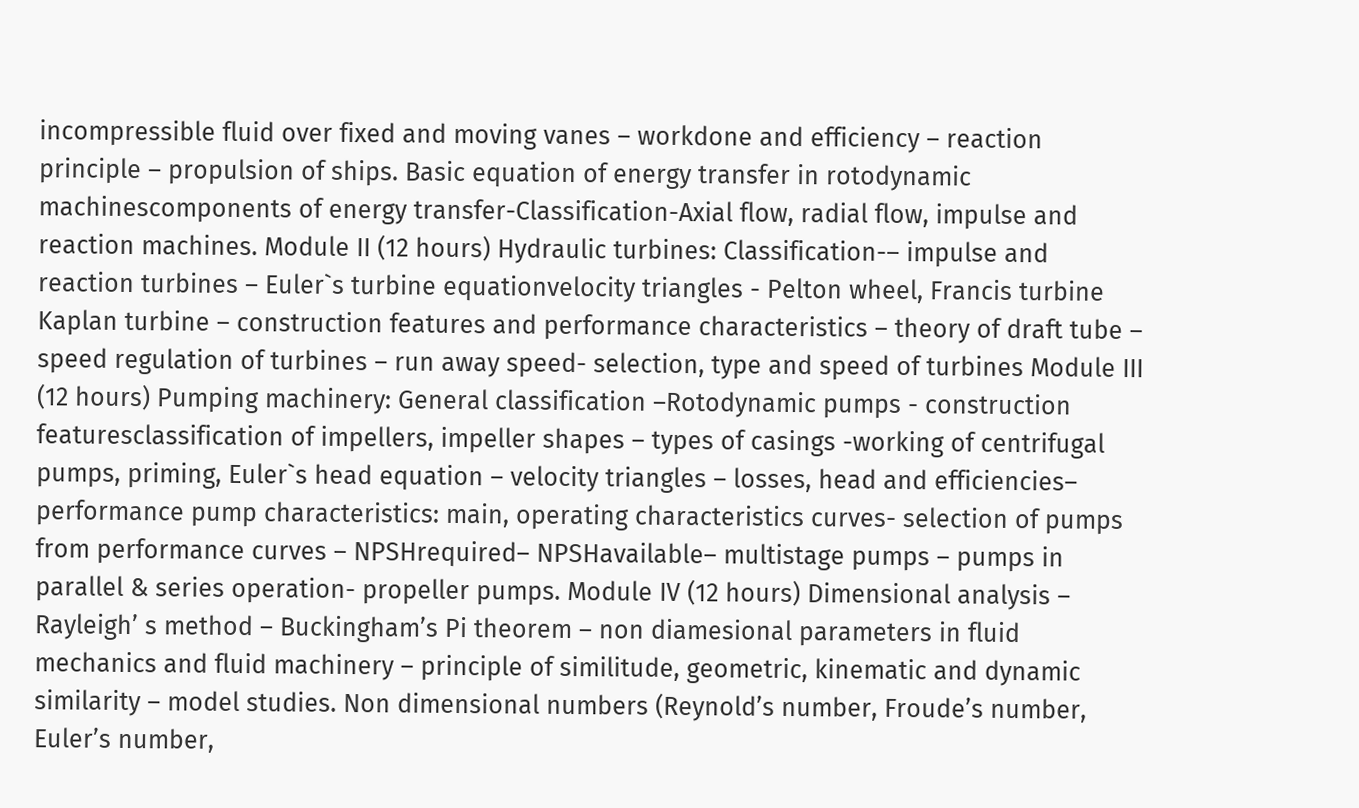incompressible fluid over fixed and moving vanes – workdone and efficiency – reaction principle – propulsion of ships. Basic equation of energy transfer in rotodynamic machinescomponents of energy transfer-Classification-Axial flow, radial flow, impulse and reaction machines. Module II (12 hours) Hydraulic turbines: Classification-– impulse and reaction turbines – Euler`s turbine equationvelocity triangles - Pelton wheel, Francis turbine Kaplan turbine – construction features and performance characteristics – theory of draft tube – speed regulation of turbines – run away speed- selection, type and speed of turbines Module III (12 hours) Pumping machinery: General classification –Rotodynamic pumps - construction featuresclassification of impellers, impeller shapes – types of casings -working of centrifugal pumps, priming, Euler`s head equation – velocity triangles – losses, head and efficiencies– performance pump characteristics: main, operating characteristics curves- selection of pumps from performance curves – NPSHrequired– NPSHavailable– multistage pumps – pumps in parallel & series operation- propeller pumps. Module IV (12 hours) Dimensional analysis – Rayleigh’ s method – Buckingham’s Pi theorem – non diamesional parameters in fluid mechanics and fluid machinery – principle of similitude, geometric, kinematic and dynamic similarity – model studies. Non dimensional numbers (Reynold’s number, Froude’s number, Euler’s number,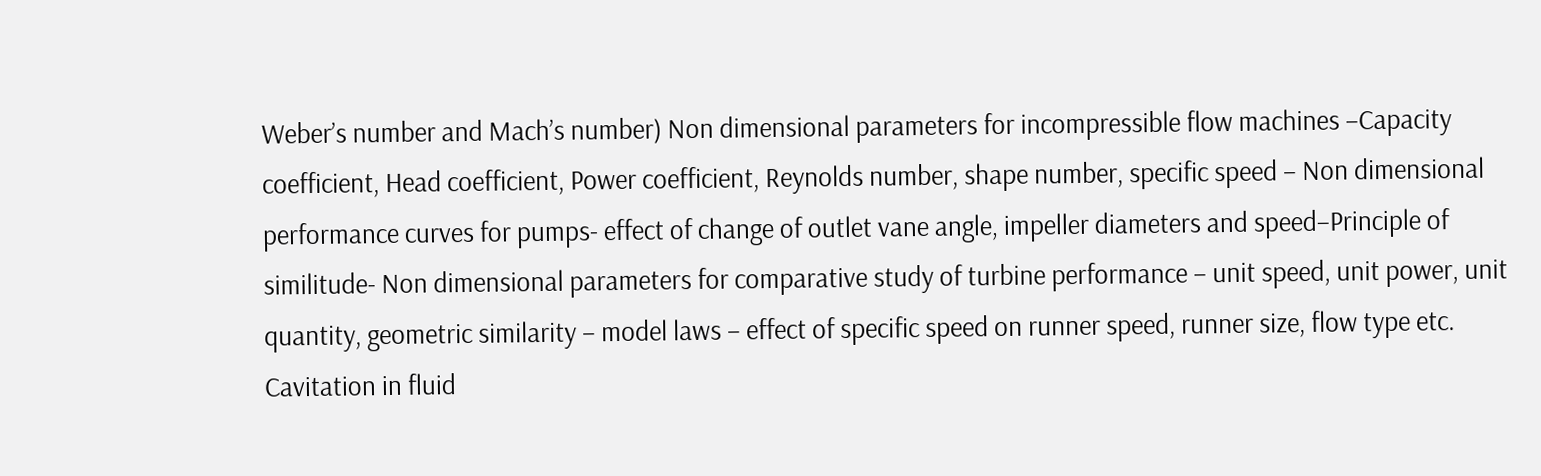Weber’s number and Mach’s number) Non dimensional parameters for incompressible flow machines –Capacity coefficient, Head coefficient, Power coefficient, Reynolds number, shape number, specific speed – Non dimensional performance curves for pumps- effect of change of outlet vane angle, impeller diameters and speed–Principle of similitude- Non dimensional parameters for comparative study of turbine performance – unit speed, unit power, unit quantity, geometric similarity – model laws – effect of specific speed on runner speed, runner size, flow type etc. Cavitation in fluid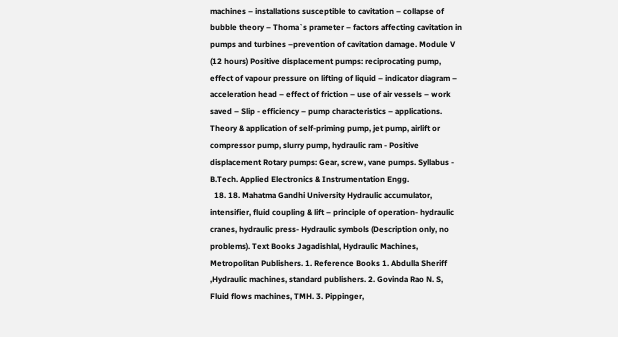machines – installations susceptible to cavitation – collapse of bubble theory – Thoma`s prameter – factors affecting cavitation in pumps and turbines –prevention of cavitation damage. Module V (12 hours) Positive displacement pumps: reciprocating pump, effect of vapour pressure on lifting of liquid – indicator diagram – acceleration head – effect of friction – use of air vessels – work saved – Slip - efficiency – pump characteristics – applications. Theory & application of self-priming pump, jet pump, airlift or compressor pump, slurry pump, hydraulic ram - Positive displacement Rotary pumps: Gear, screw, vane pumps. Syllabus - B.Tech. Applied Electronics & Instrumentation Engg.
  18. 18. Mahatma Gandhi University Hydraulic accumulator, intensifier, fluid coupling & lift – principle of operation- hydraulic cranes, hydraulic press- Hydraulic symbols (Description only, no problems). Text Books Jagadishlal, Hydraulic Machines, Metropolitan Publishers. 1. Reference Books 1. Abdulla Sheriff ,Hydraulic machines, standard publishers. 2. Govinda Rao N. S, Fluid flows machines, TMH. 3. Pippinger,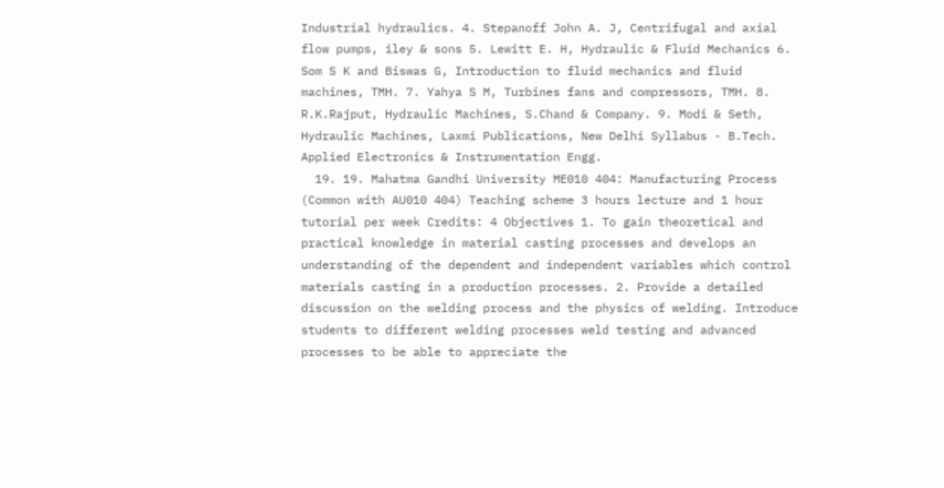Industrial hydraulics. 4. Stepanoff John A. J, Centrifugal and axial flow pumps, iley & sons 5. Lewitt E. H, Hydraulic & Fluid Mechanics 6. Som S K and Biswas G, Introduction to fluid mechanics and fluid machines, TMH. 7. Yahya S M, Turbines fans and compressors, TMH. 8. R.K.Rajput, Hydraulic Machines, S.Chand & Company. 9. Modi & Seth, Hydraulic Machines, Laxmi Publications, New Delhi Syllabus - B.Tech. Applied Electronics & Instrumentation Engg.
  19. 19. Mahatma Gandhi University ME010 404: Manufacturing Process (Common with AU010 404) Teaching scheme 3 hours lecture and 1 hour tutorial per week Credits: 4 Objectives 1. To gain theoretical and practical knowledge in material casting processes and develops an understanding of the dependent and independent variables which control materials casting in a production processes. 2. Provide a detailed discussion on the welding process and the physics of welding. Introduce students to different welding processes weld testing and advanced processes to be able to appreciate the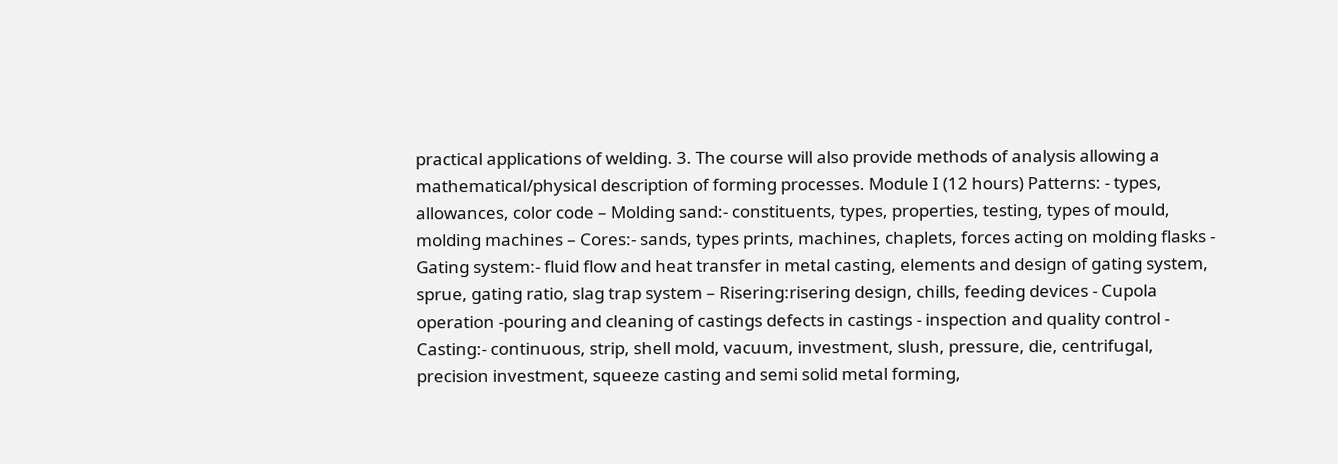practical applications of welding. 3. The course will also provide methods of analysis allowing a mathematical/physical description of forming processes. Module I (12 hours) Patterns: - types, allowances, color code – Molding sand:- constituents, types, properties, testing, types of mould, molding machines – Cores:- sands, types prints, machines, chaplets, forces acting on molding flasks - Gating system:- fluid flow and heat transfer in metal casting, elements and design of gating system, sprue, gating ratio, slag trap system – Risering:risering design, chills, feeding devices - Cupola operation -pouring and cleaning of castings defects in castings - inspection and quality control - Casting:- continuous, strip, shell mold, vacuum, investment, slush, pressure, die, centrifugal, precision investment, squeeze casting and semi solid metal forming,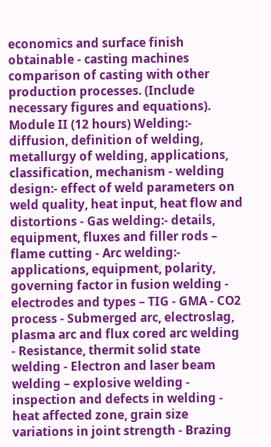economics and surface finish obtainable - casting machines comparison of casting with other production processes. (Include necessary figures and equations). Module II (12 hours) Welding:- diffusion, definition of welding, metallurgy of welding, applications, classification, mechanism - welding design:- effect of weld parameters on weld quality, heat input, heat flow and distortions - Gas welding:- details, equipment, fluxes and filler rods – flame cutting - Arc welding:- applications, equipment, polarity, governing factor in fusion welding - electrodes and types – TIG - GMA - CO2 process - Submerged arc, electroslag, plasma arc and flux cored arc welding - Resistance, thermit solid state welding - Electron and laser beam welding – explosive welding - inspection and defects in welding - heat affected zone, grain size variations in joint strength - Brazing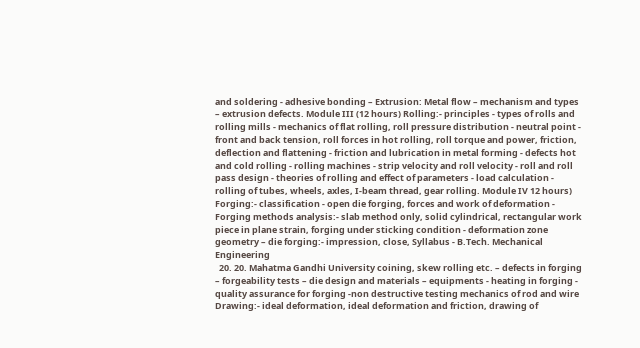and soldering - adhesive bonding – Extrusion: Metal flow – mechanism and types – extrusion defects. Module III (12 hours) Rolling:- principles - types of rolls and rolling mills - mechanics of flat rolling, roll pressure distribution - neutral point - front and back tension, roll forces in hot rolling, roll torque and power, friction, deflection and flattening - friction and lubrication in metal forming - defects hot and cold rolling - rolling machines - strip velocity and roll velocity - roll and roll pass design - theories of rolling and effect of parameters - load calculation - rolling of tubes, wheels, axles, I-beam thread, gear rolling. Module IV 12 hours) Forging:- classification - open die forging, forces and work of deformation - Forging methods analysis:- slab method only, solid cylindrical, rectangular work piece in plane strain, forging under sticking condition - deformation zone geometry – die forging:- impression, close, Syllabus - B.Tech. Mechanical Engineering
  20. 20. Mahatma Gandhi University coining, skew rolling etc. – defects in forging – forgeability tests – die design and materials – equipments - heating in forging - quality assurance for forging -non destructive testing mechanics of rod and wire Drawing:- ideal deformation, ideal deformation and friction, drawing of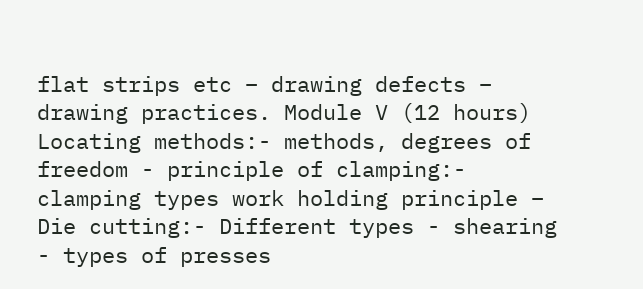flat strips etc – drawing defects – drawing practices. Module V (12 hours) Locating methods:- methods, degrees of freedom - principle of clamping:- clamping types work holding principle – Die cutting:- Different types - shearing - types of presses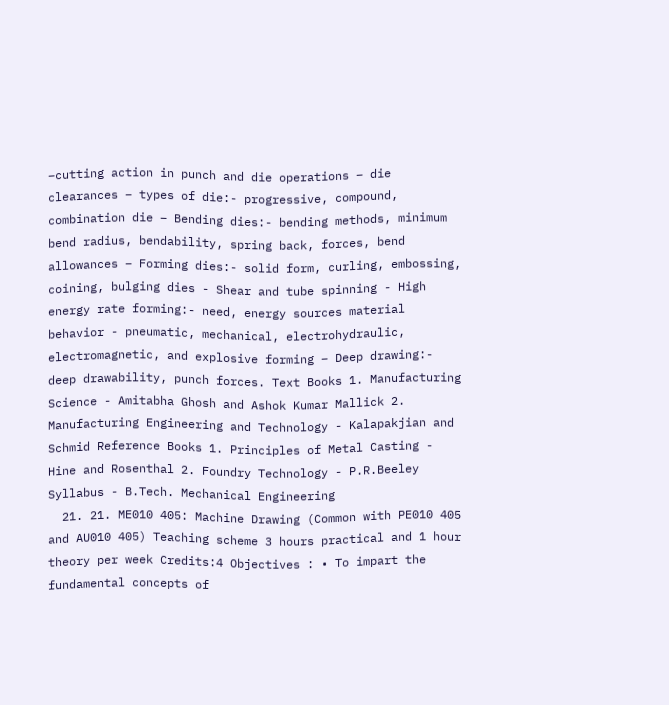–cutting action in punch and die operations – die clearances – types of die:- progressive, compound, combination die – Bending dies:- bending methods, minimum bend radius, bendability, spring back, forces, bend allowances – Forming dies:- solid form, curling, embossing, coining, bulging dies - Shear and tube spinning - High energy rate forming:- need, energy sources material behavior - pneumatic, mechanical, electrohydraulic, electromagnetic, and explosive forming – Deep drawing:- deep drawability, punch forces. Text Books 1. Manufacturing Science - Amitabha Ghosh and Ashok Kumar Mallick 2. Manufacturing Engineering and Technology - Kalapakjian and Schmid Reference Books 1. Principles of Metal Casting - Hine and Rosenthal 2. Foundry Technology - P.R.Beeley Syllabus - B.Tech. Mechanical Engineering
  21. 21. ME010 405: Machine Drawing (Common with PE010 405 and AU010 405) Teaching scheme 3 hours practical and 1 hour theory per week Credits:4 Objectives : • To impart the fundamental concepts of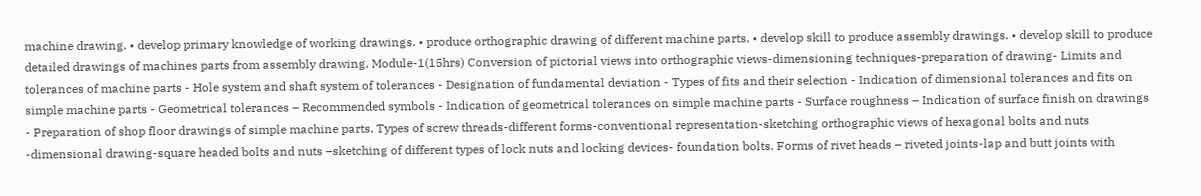machine drawing. • develop primary knowledge of working drawings. • produce orthographic drawing of different machine parts. • develop skill to produce assembly drawings. • develop skill to produce detailed drawings of machines parts from assembly drawing. Module-1(15hrs) Conversion of pictorial views into orthographic views-dimensioning techniques-preparation of drawing- Limits and tolerances of machine parts - Hole system and shaft system of tolerances - Designation of fundamental deviation - Types of fits and their selection - Indication of dimensional tolerances and fits on simple machine parts - Geometrical tolerances – Recommended symbols - Indication of geometrical tolerances on simple machine parts - Surface roughness – Indication of surface finish on drawings - Preparation of shop floor drawings of simple machine parts. Types of screw threads-different forms-conventional representation-sketching orthographic views of hexagonal bolts and nuts -dimensional drawing-square headed bolts and nuts –sketching of different types of lock nuts and locking devices- foundation bolts. Forms of rivet heads – riveted joints-lap and butt joints with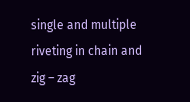single and multiple riveting in chain and zig – zag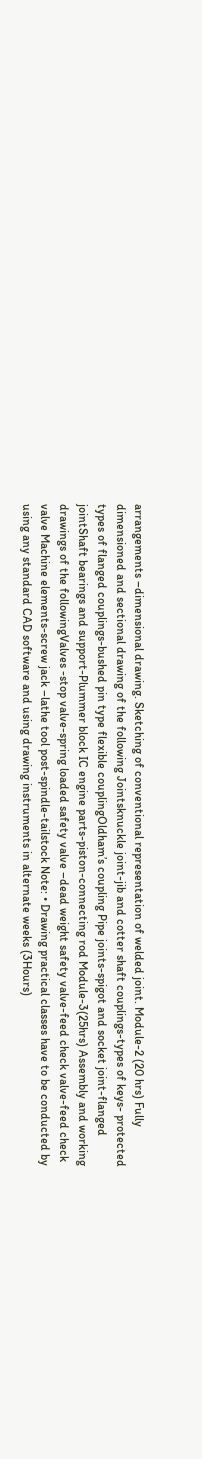arrangements –dimensional drawing. Sketching of conventional representation of welded joint. Module-2 (20 hrs) Fully dimensioned and sectional drawing of the following Jointsknuckle joint-jib and cotter shaft couplings-types of keys- protected types of flanged couplings-bushed pin type flexible couplingOldham’s coupling Pipe joints-spigot and socket joint-flanged jointShaft bearings and support-Plummer block IC engine parts-piston-connecting rod Module-3(25hrs) Assembly and working drawings of the followingValves -stop valve-spring loaded safety valve –dead weight safety valve-feed check valve-feed check valve Machine elements-screw jack –lathe tool post-spindle-tailstock Note: • Drawing practical classes have to be conducted by using any standard CAD software and using drawing instruments in alternate weeks (3Hours)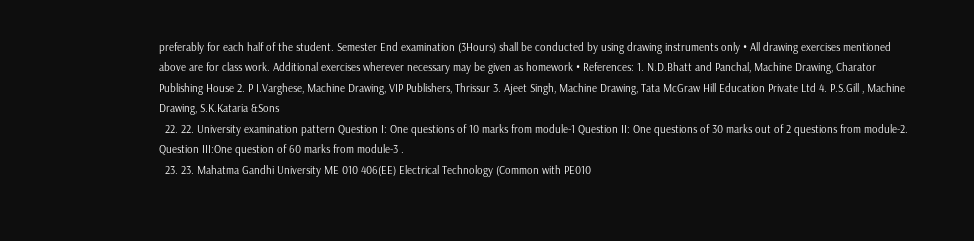preferably for each half of the student. Semester End examination (3Hours) shall be conducted by using drawing instruments only • All drawing exercises mentioned above are for class work. Additional exercises wherever necessary may be given as homework • References: 1. N.D.Bhatt and Panchal, Machine Drawing, Charator Publishing House 2. P I.Varghese, Machine Drawing, VIP Publishers, Thrissur 3. Ajeet Singh, Machine Drawing, Tata McGraw Hill Education Private Ltd 4. P.S.Gill , Machine Drawing, S.K.Kataria &Sons
  22. 22. University examination pattern Question I: One questions of 10 marks from module-1 Question II: One questions of 30 marks out of 2 questions from module-2. Question III:One question of 60 marks from module-3 .
  23. 23. Mahatma Gandhi University ME 010 406(EE) Electrical Technology (Common with PE010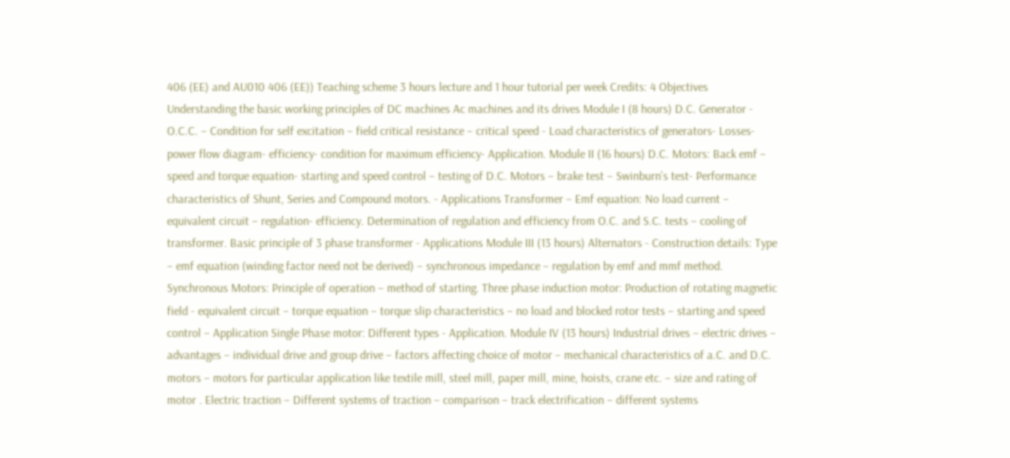406 (EE) and AU010 406 (EE)) Teaching scheme 3 hours lecture and 1 hour tutorial per week Credits: 4 Objectives Understanding the basic working principles of DC machines Ac machines and its drives Module I (8 hours) D.C. Generator - O.C.C. – Condition for self excitation – field critical resistance – critical speed - Load characteristics of generators- Losses- power flow diagram- efficiency- condition for maximum efficiency- Application. Module II (16 hours) D.C. Motors: Back emf – speed and torque equation- starting and speed control – testing of D.C. Motors – brake test – Swinburn’s test- Performance characteristics of Shunt, Series and Compound motors. - Applications Transformer – Emf equation: No load current – equivalent circuit – regulation- efficiency. Determination of regulation and efficiency from O.C. and S.C. tests – cooling of transformer. Basic principle of 3 phase transformer - Applications Module III (13 hours) Alternators - Construction details: Type – emf equation (winding factor need not be derived) – synchronous impedance – regulation by emf and mmf method. Synchronous Motors: Principle of operation – method of starting. Three phase induction motor: Production of rotating magnetic field - equivalent circuit – torque equation – torque slip characteristics – no load and blocked rotor tests – starting and speed control – Application Single Phase motor: Different types - Application. Module IV (13 hours) Industrial drives – electric drives – advantages – individual drive and group drive – factors affecting choice of motor – mechanical characteristics of a.C. and D.C. motors – motors for particular application like textile mill, steel mill, paper mill, mine, hoists, crane etc. – size and rating of motor . Electric traction – Different systems of traction – comparison – track electrification – different systems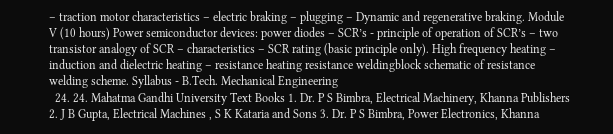– traction motor characteristics – electric braking – plugging – Dynamic and regenerative braking. Module V (10 hours) Power semiconductor devices: power diodes – SCR’s - principle of operation of SCR’s – two transistor analogy of SCR – characteristics – SCR rating (basic principle only). High frequency heating – induction and dielectric heating – resistance heating resistance weldingblock schematic of resistance welding scheme. Syllabus - B.Tech. Mechanical Engineering
  24. 24. Mahatma Gandhi University Text Books 1. Dr. P S Bimbra, Electrical Machinery, Khanna Publishers 2. J B Gupta, Electrical Machines , S K Kataria and Sons 3. Dr. P S Bimbra, Power Electronics, Khanna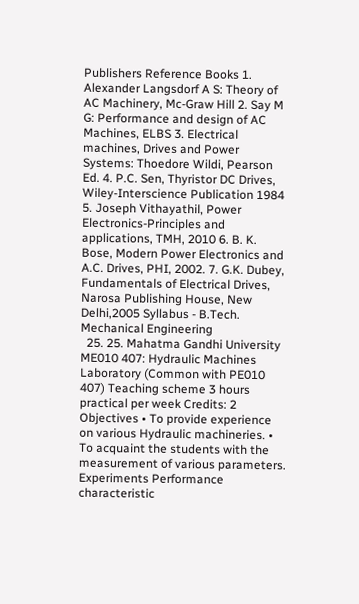Publishers Reference Books 1. Alexander Langsdorf A S: Theory of AC Machinery, Mc-Graw Hill 2. Say M G: Performance and design of AC Machines, ELBS 3. Electrical machines, Drives and Power Systems: Thoedore Wildi, Pearson Ed. 4. P.C. Sen, Thyristor DC Drives, Wiley-Interscience Publication 1984 5. Joseph Vithayathil, Power Electronics-Principles and applications, TMH, 2010 6. B. K. Bose, Modern Power Electronics and A.C. Drives, PHI, 2002. 7. G.K. Dubey, Fundamentals of Electrical Drives, Narosa Publishing House, New Delhi,2005 Syllabus - B.Tech. Mechanical Engineering
  25. 25. Mahatma Gandhi University ME010 407: Hydraulic Machines Laboratory (Common with PE010 407) Teaching scheme 3 hours practical per week Credits: 2 Objectives • To provide experience on various Hydraulic machineries. • To acquaint the students with the measurement of various parameters. Experiments Performance characteristic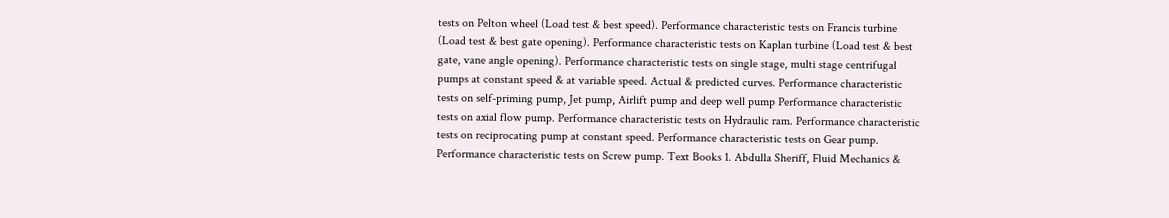tests on Pelton wheel (Load test & best speed). Performance characteristic tests on Francis turbine (Load test & best gate opening). Performance characteristic tests on Kaplan turbine (Load test & best gate, vane angle opening). Performance characteristic tests on single stage, multi stage centrifugal pumps at constant speed & at variable speed. Actual & predicted curves. Performance characteristic tests on self-priming pump, Jet pump, Airlift pump and deep well pump Performance characteristic tests on axial flow pump. Performance characteristic tests on Hydraulic ram. Performance characteristic tests on reciprocating pump at constant speed. Performance characteristic tests on Gear pump. Performance characteristic tests on Screw pump. Text Books 1. Abdulla Sheriff, Fluid Mechanics &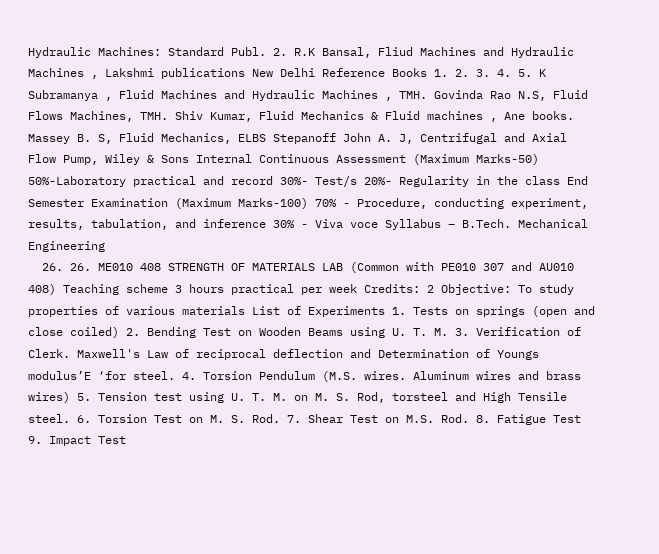Hydraulic Machines: Standard Publ. 2. R.K Bansal, Fliud Machines and Hydraulic Machines , Lakshmi publications New Delhi Reference Books 1. 2. 3. 4. 5. K Subramanya , Fluid Machines and Hydraulic Machines , TMH. Govinda Rao N.S, Fluid Flows Machines, TMH. Shiv Kumar, Fluid Mechanics & Fluid machines , Ane books. Massey B. S, Fluid Mechanics, ELBS Stepanoff John A. J, Centrifugal and Axial Flow Pump, Wiley & Sons Internal Continuous Assessment (Maximum Marks-50) 50%-Laboratory practical and record 30%- Test/s 20%- Regularity in the class End Semester Examination (Maximum Marks-100) 70% - Procedure, conducting experiment, results, tabulation, and inference 30% - Viva voce Syllabus – B.Tech. Mechanical Engineering
  26. 26. ME010 408 STRENGTH OF MATERIALS LAB (Common with PE010 307 and AU010 408) Teaching scheme 3 hours practical per week Credits: 2 Objective: To study properties of various materials List of Experiments 1. Tests on springs (open and close coiled) 2. Bending Test on Wooden Beams using U. T. M. 3. Verification of Clerk. Maxwell's Law of reciprocal deflection and Determination of Youngs modulus’E ‘for steel. 4. Torsion Pendulum (M.S. wires. Aluminum wires and brass wires) 5. Tension test using U. T. M. on M. S. Rod, torsteel and High Tensile steel. 6. Torsion Test on M. S. Rod. 7. Shear Test on M.S. Rod. 8. Fatigue Test 9. Impact Test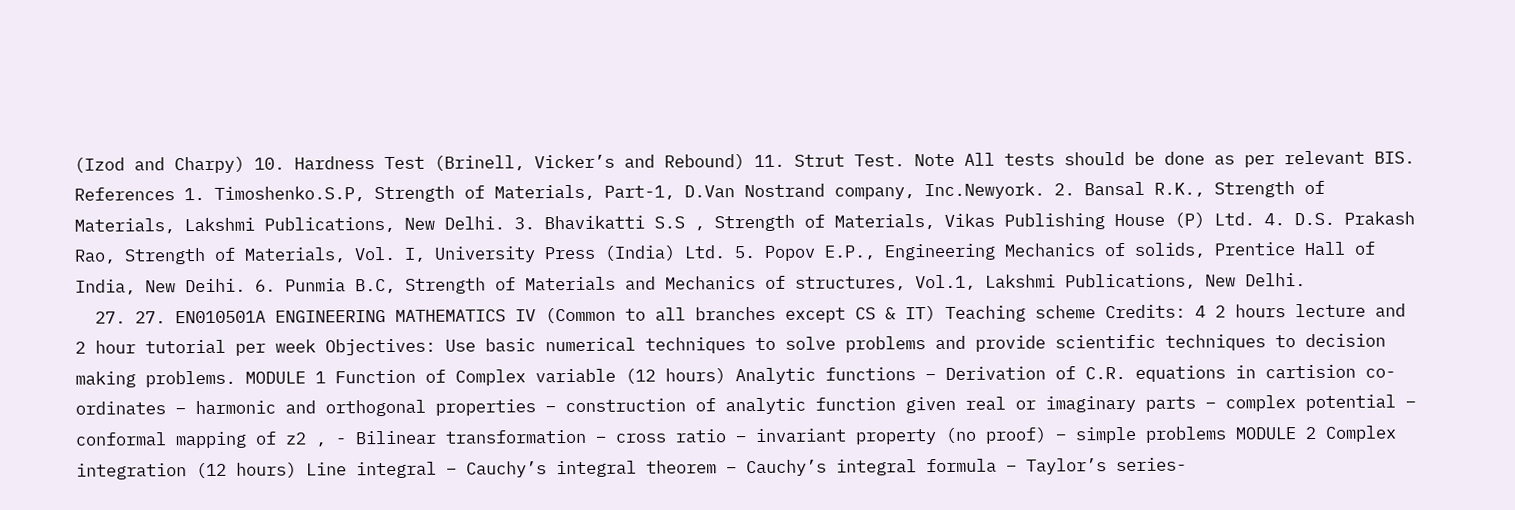(Izod and Charpy) 10. Hardness Test (Brinell, Vicker’s and Rebound) 11. Strut Test. Note All tests should be done as per relevant BIS. References 1. Timoshenko.S.P, Strength of Materials, Part-1, D.Van Nostrand company, Inc.Newyork. 2. Bansal R.K., Strength of Materials, Lakshmi Publications, New Delhi. 3. Bhavikatti S.S , Strength of Materials, Vikas Publishing House (P) Ltd. 4. D.S. Prakash Rao, Strength of Materials, Vol. I, University Press (India) Ltd. 5. Popov E.P., Engineering Mechanics of solids, Prentice Hall of India, New Deihi. 6. Punmia B.C, Strength of Materials and Mechanics of structures, Vol.1, Lakshmi Publications, New Delhi.
  27. 27. EN010501A ENGINEERING MATHEMATICS IV (Common to all branches except CS & IT) Teaching scheme Credits: 4 2 hours lecture and 2 hour tutorial per week Objectives: Use basic numerical techniques to solve problems and provide scientific techniques to decision making problems. MODULE 1 Function of Complex variable (12 hours) Analytic functions – Derivation of C.R. equations in cartision co-ordinates – harmonic and orthogonal properties – construction of analytic function given real or imaginary parts – complex potential – conformal mapping of z2 , - Bilinear transformation – cross ratio – invariant property (no proof) – simple problems MODULE 2 Complex integration (12 hours) Line integral – Cauchy’s integral theorem – Cauchy’s integral formula – Taylor’s series-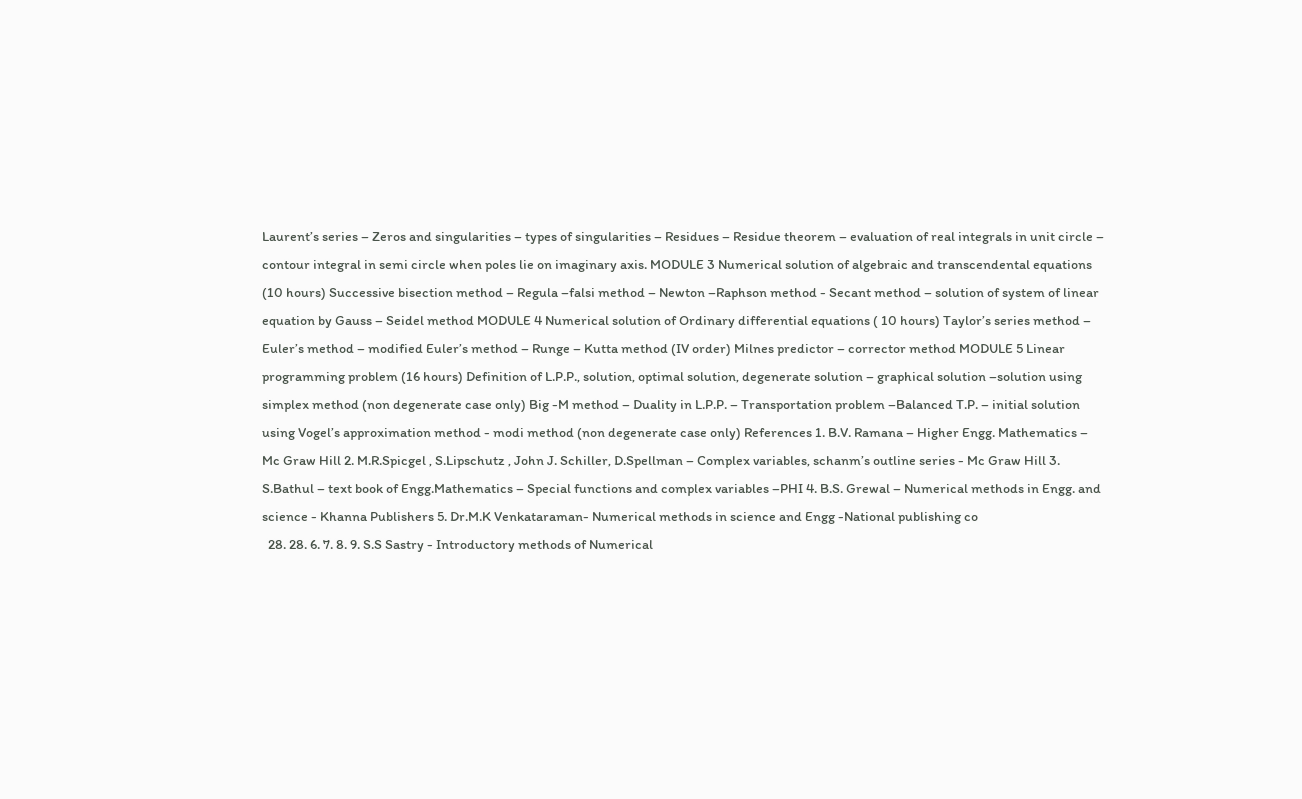Laurent’s series – Zeros and singularities – types of singularities – Residues – Residue theorem – evaluation of real integrals in unit circle – contour integral in semi circle when poles lie on imaginary axis. MODULE 3 Numerical solution of algebraic and transcendental equations (10 hours) Successive bisection method – Regula –falsi method – Newton –Raphson method - Secant method – solution of system of linear equation by Gauss – Seidel method MODULE 4 Numerical solution of Ordinary differential equations ( 10 hours) Taylor’s series method – Euler’s method – modified Euler’s method – Runge – Kutta method (IV order) Milnes predictor – corrector method MODULE 5 Linear programming problem (16 hours) Definition of L.P.P., solution, optimal solution, degenerate solution – graphical solution –solution using simplex method (non degenerate case only) Big -M method – Duality in L.P.P. – Transportation problem –Balanced T.P. – initial solution using Vogel’s approximation method - modi method (non degenerate case only) References 1. B.V. Ramana – Higher Engg. Mathematics – Mc Graw Hill 2. M.R.Spicgel , S.Lipschutz , John J. Schiller, D.Spellman – Complex variables, schanm’s outline series - Mc Graw Hill 3. S.Bathul – text book of Engg.Mathematics – Special functions and complex variables –PHI 4. B.S. Grewal – Numerical methods in Engg. and science - Khanna Publishers 5. Dr.M.K Venkataraman- Numerical methods in science and Engg -National publishing co
  28. 28. 6. 7. 8. 9. S.S Sastry - Introductory methods of Numerical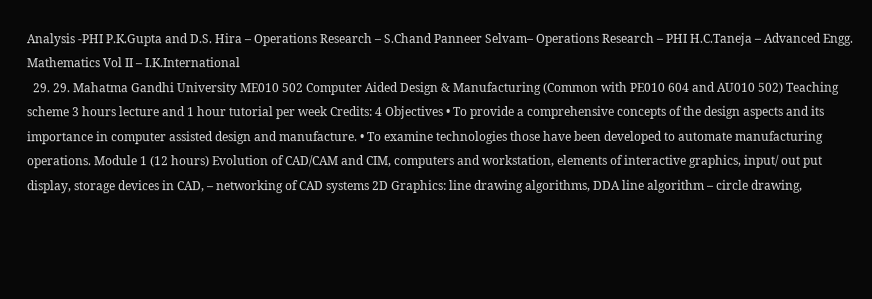Analysis -PHI P.K.Gupta and D.S. Hira – Operations Research – S.Chand Panneer Selvam– Operations Research – PHI H.C.Taneja – Advanced Engg. Mathematics Vol II – I.K.International
  29. 29. Mahatma Gandhi University ME010 502 Computer Aided Design & Manufacturing (Common with PE010 604 and AU010 502) Teaching scheme 3 hours lecture and 1 hour tutorial per week Credits: 4 Objectives • To provide a comprehensive concepts of the design aspects and its importance in computer assisted design and manufacture. • To examine technologies those have been developed to automate manufacturing operations. Module 1 (12 hours) Evolution of CAD/CAM and CIM, computers and workstation, elements of interactive graphics, input/ out put display, storage devices in CAD, – networking of CAD systems 2D Graphics: line drawing algorithms, DDA line algorithm – circle drawing,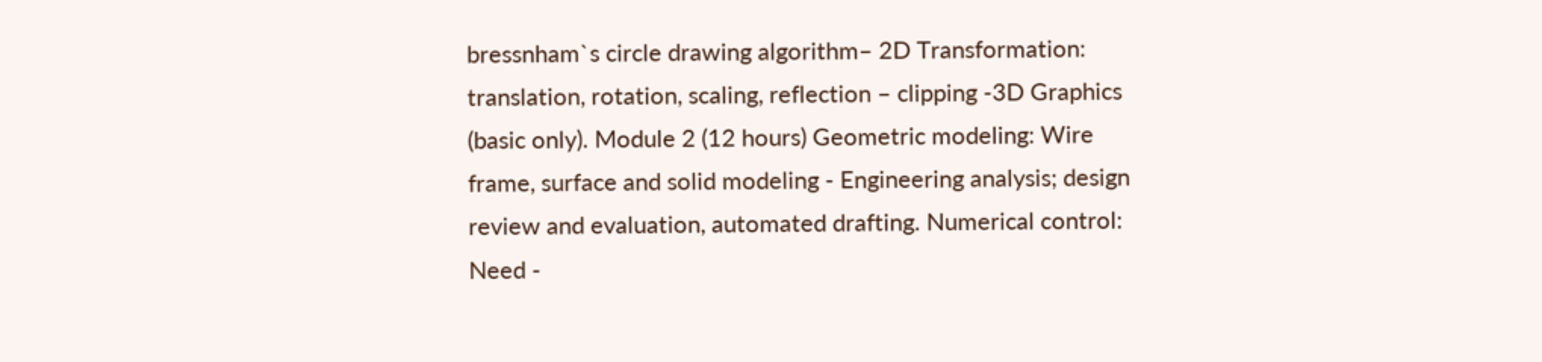bressnham`s circle drawing algorithm– 2D Transformation: translation, rotation, scaling, reflection – clipping -3D Graphics (basic only). Module 2 (12 hours) Geometric modeling: Wire frame, surface and solid modeling - Engineering analysis; design review and evaluation, automated drafting. Numerical control: Need -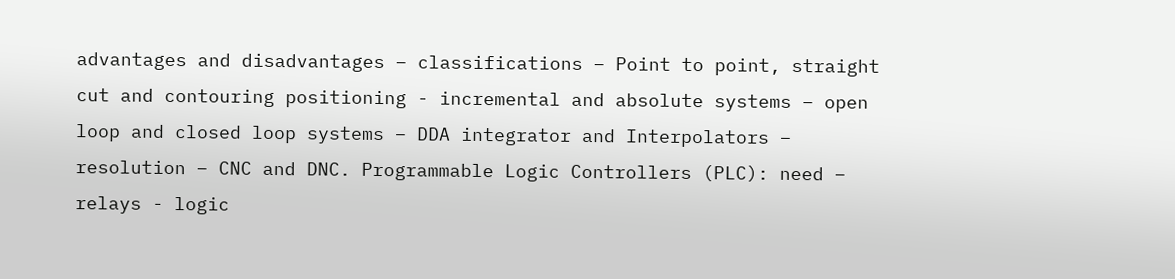advantages and disadvantages – classifications – Point to point, straight cut and contouring positioning - incremental and absolute systems – open loop and closed loop systems – DDA integrator and Interpolators – resolution – CNC and DNC. Programmable Logic Controllers (PLC): need – relays - logic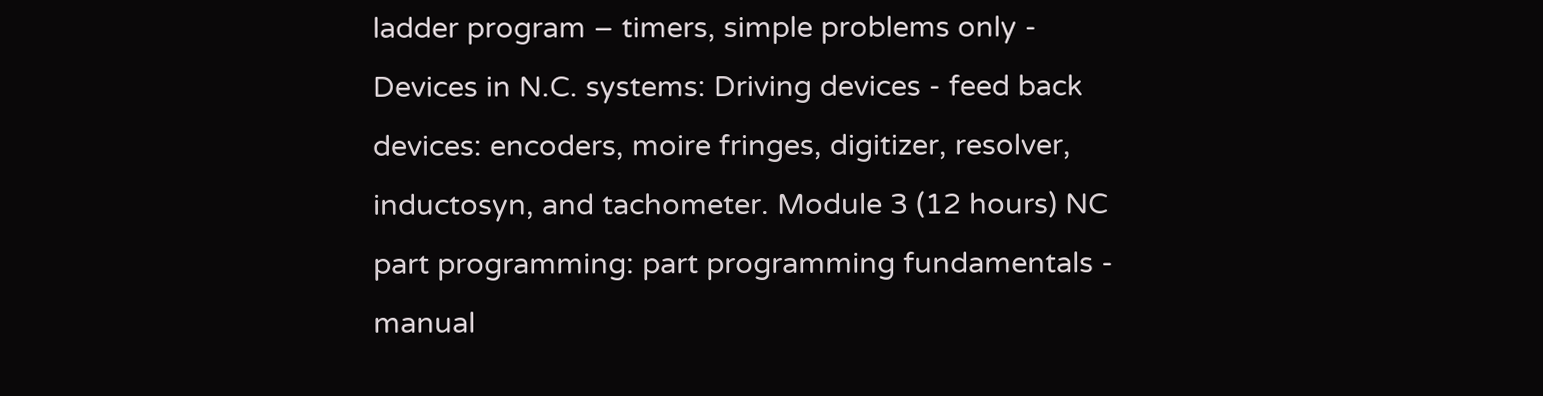ladder program – timers, simple problems only - Devices in N.C. systems: Driving devices - feed back devices: encoders, moire fringes, digitizer, resolver, inductosyn, and tachometer. Module 3 (12 hours) NC part programming: part programming fundamentals - manual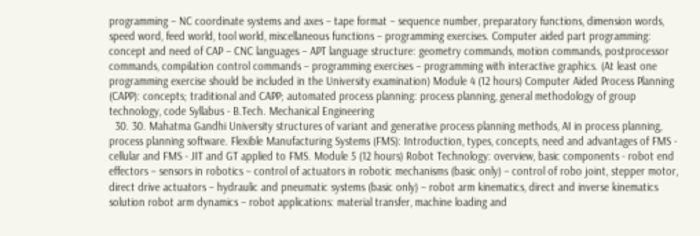programming – NC coordinate systems and axes – tape format – sequence number, preparatory functions, dimension words, speed word, feed world, tool world, miscellaneous functions – programming exercises. Computer aided part programming: concept and need of CAP – CNC languages – APT language structure: geometry commands, motion commands, postprocessor commands, compilation control commands – programming exercises – programming with interactive graphics. (At least one programming exercise should be included in the University examination) Module 4 (12 hours) Computer Aided Process Planning (CAPP): concepts; traditional and CAPP; automated process planning: process planning, general methodology of group technology, code Syllabus - B.Tech. Mechanical Engineering
  30. 30. Mahatma Gandhi University structures of variant and generative process planning methods, AI in process planning, process planning software. Flexible Manufacturing Systems (FMS): Introduction, types, concepts, need and advantages of FMS - cellular and FMS - JIT and GT applied to FMS. Module 5 (12 hours) Robot Technology: overview, basic components - robot end effectors – sensors in robotics – control of actuators in robotic mechanisms (basic only) – control of robo joint, stepper motor, direct drive actuators – hydraulic and pneumatic systems (basic only) – robot arm kinematics, direct and inverse kinematics solution robot arm dynamics – robot applications: material transfer, machine loading and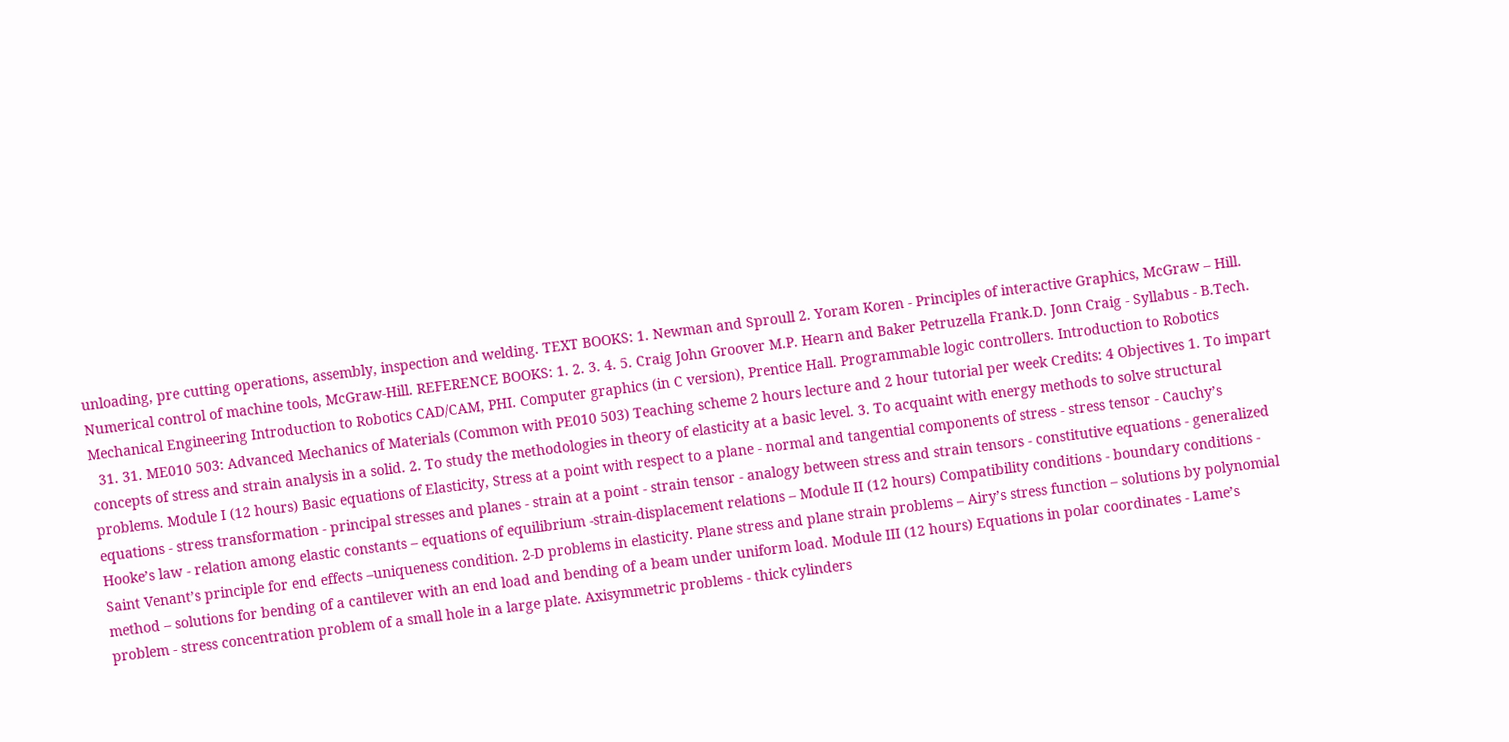unloading, pre cutting operations, assembly, inspection and welding. TEXT BOOKS: 1. Newman and Sproull 2. Yoram Koren - Principles of interactive Graphics, McGraw – Hill. Numerical control of machine tools, McGraw-Hill. REFERENCE BOOKS: 1. 2. 3. 4. 5. Craig John Groover M.P. Hearn and Baker Petruzella Frank.D. Jonn Craig - Syllabus - B.Tech. Mechanical Engineering Introduction to Robotics CAD/CAM, PHI. Computer graphics (in C version), Prentice Hall. Programmable logic controllers. Introduction to Robotics
  31. 31. ME010 503: Advanced Mechanics of Materials (Common with PE010 503) Teaching scheme 2 hours lecture and 2 hour tutorial per week Credits: 4 Objectives 1. To impart concepts of stress and strain analysis in a solid. 2. To study the methodologies in theory of elasticity at a basic level. 3. To acquaint with energy methods to solve structural problems. Module I (12 hours) Basic equations of Elasticity, Stress at a point with respect to a plane - normal and tangential components of stress - stress tensor - Cauchy’s equations - stress transformation - principal stresses and planes - strain at a point - strain tensor - analogy between stress and strain tensors - constitutive equations - generalized Hooke’s law - relation among elastic constants – equations of equilibrium -strain-displacement relations – Module II (12 hours) Compatibility conditions - boundary conditions - Saint Venant’s principle for end effects –uniqueness condition. 2-D problems in elasticity. Plane stress and plane strain problems – Airy’s stress function – solutions by polynomial method – solutions for bending of a cantilever with an end load and bending of a beam under uniform load. Module III (12 hours) Equations in polar coordinates - Lame’s problem - stress concentration problem of a small hole in a large plate. Axisymmetric problems - thick cylinders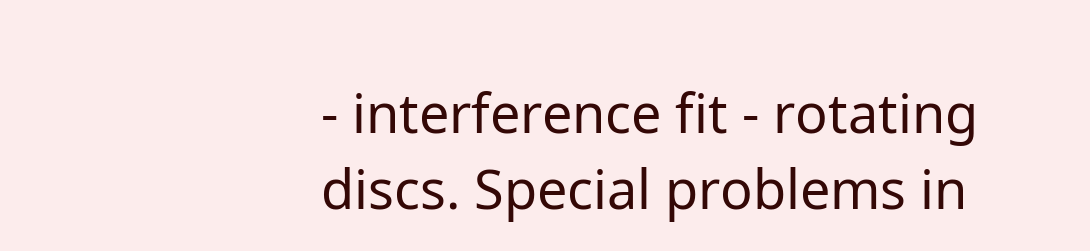- interference fit - rotating discs. Special problems in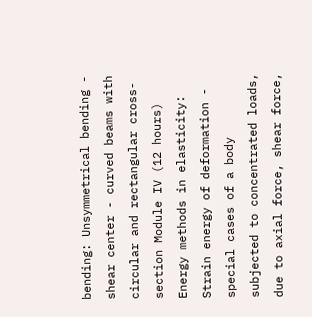bending: Unsymmetrical bending - shear center - curved beams with circular and rectangular cross-section Module IV (12 hours) Energy methods in elasticity: Strain energy of deformation - special cases of a body subjected to concentrated loads, due to axial force, shear force,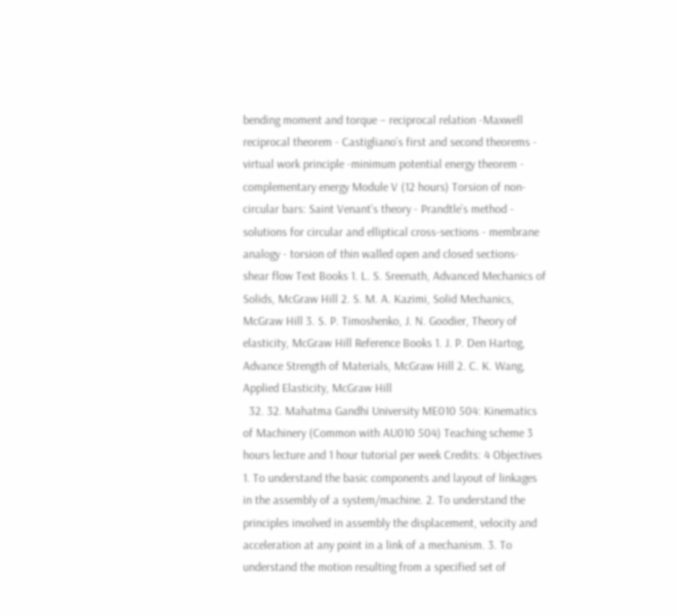bending moment and torque – reciprocal relation -Maxwell reciprocal theorem - Castigliano’s first and second theorems - virtual work principle -minimum potential energy theorem - complementary energy Module V (12 hours) Torsion of non-circular bars: Saint Venant’s theory - Prandtle’s method - solutions for circular and elliptical cross-sections - membrane analogy - torsion of thin walled open and closed sections- shear flow Text Books 1. L. S. Sreenath, Advanced Mechanics of Solids, McGraw Hill 2. S. M. A. Kazimi, Solid Mechanics, McGraw Hill 3. S. P. Timoshenko, J. N. Goodier, Theory of elasticity, McGraw Hill Reference Books 1. J. P. Den Hartog, Advance Strength of Materials, McGraw Hill 2. C. K. Wang, Applied Elasticity, McGraw Hill
  32. 32. Mahatma Gandhi University ME010 504: Kinematics of Machinery (Common with AU010 504) Teaching scheme 3 hours lecture and 1 hour tutorial per week Credits: 4 Objectives 1. To understand the basic components and layout of linkages in the assembly of a system/machine. 2. To understand the principles involved in assembly the displacement, velocity and acceleration at any point in a link of a mechanism. 3. To understand the motion resulting from a specified set of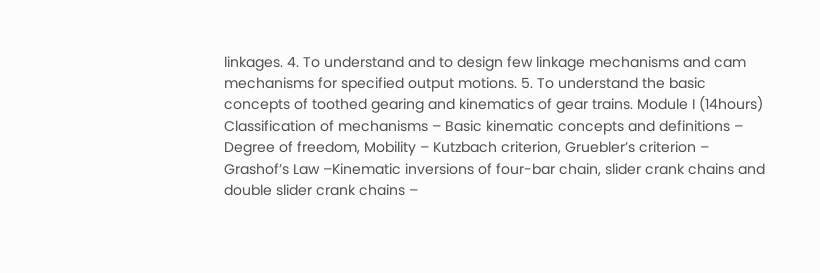linkages. 4. To understand and to design few linkage mechanisms and cam mechanisms for specified output motions. 5. To understand the basic concepts of toothed gearing and kinematics of gear trains. Module I (14hours) Classification of mechanisms – Basic kinematic concepts and definitions – Degree of freedom, Mobility – Kutzbach criterion, Gruebler’s criterion – Grashof’s Law –Kinematic inversions of four-bar chain, slider crank chains and double slider crank chains –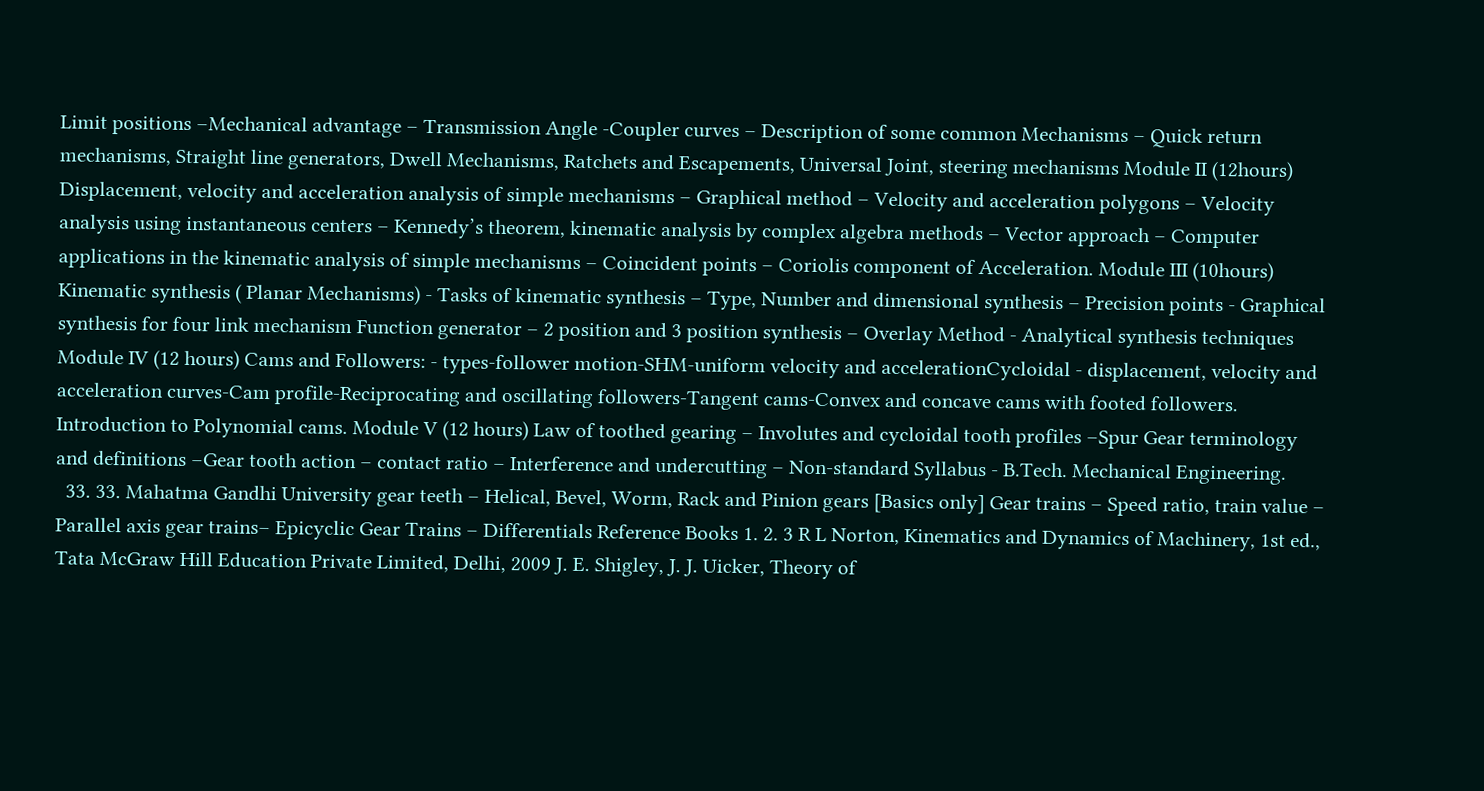Limit positions –Mechanical advantage – Transmission Angle -Coupler curves – Description of some common Mechanisms – Quick return mechanisms, Straight line generators, Dwell Mechanisms, Ratchets and Escapements, Universal Joint, steering mechanisms Module II (12hours) Displacement, velocity and acceleration analysis of simple mechanisms – Graphical method – Velocity and acceleration polygons – Velocity analysis using instantaneous centers – Kennedy’s theorem, kinematic analysis by complex algebra methods – Vector approach – Computer applications in the kinematic analysis of simple mechanisms – Coincident points – Coriolis component of Acceleration. Module III (10hours) Kinematic synthesis ( Planar Mechanisms) - Tasks of kinematic synthesis – Type, Number and dimensional synthesis – Precision points - Graphical synthesis for four link mechanism Function generator – 2 position and 3 position synthesis – Overlay Method - Analytical synthesis techniques Module IV (12 hours) Cams and Followers: - types-follower motion-SHM-uniform velocity and accelerationCycloidal - displacement, velocity and acceleration curves-Cam profile-Reciprocating and oscillating followers-Tangent cams-Convex and concave cams with footed followers. Introduction to Polynomial cams. Module V (12 hours) Law of toothed gearing – Involutes and cycloidal tooth profiles –Spur Gear terminology and definitions –Gear tooth action – contact ratio – Interference and undercutting – Non-standard Syllabus - B.Tech. Mechanical Engineering.
  33. 33. Mahatma Gandhi University gear teeth – Helical, Bevel, Worm, Rack and Pinion gears [Basics only] Gear trains – Speed ratio, train value – Parallel axis gear trains– Epicyclic Gear Trains – Differentials Reference Books 1. 2. 3 R L Norton, Kinematics and Dynamics of Machinery, 1st ed., Tata McGraw Hill Education Private Limited, Delhi, 2009 J. E. Shigley, J. J. Uicker, Theory of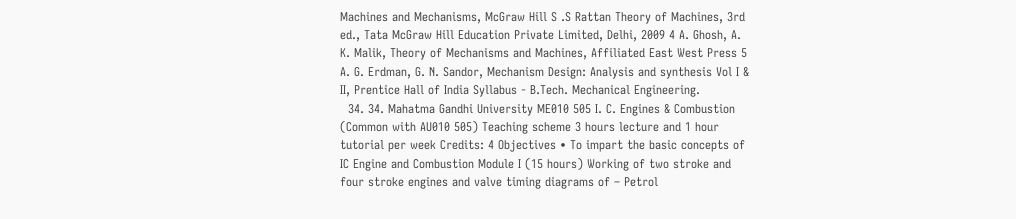Machines and Mechanisms, McGraw Hill S .S Rattan Theory of Machines, 3rd ed., Tata McGraw Hill Education Private Limited, Delhi, 2009 4 A. Ghosh, A. K. Malik, Theory of Mechanisms and Machines, Affiliated East West Press 5 A. G. Erdman, G. N. Sandor, Mechanism Design: Analysis and synthesis Vol I & II, Prentice Hall of India Syllabus - B.Tech. Mechanical Engineering.
  34. 34. Mahatma Gandhi University ME010 505 I. C. Engines & Combustion (Common with AU010 505) Teaching scheme 3 hours lecture and 1 hour tutorial per week Credits: 4 Objectives • To impart the basic concepts of IC Engine and Combustion Module I (15 hours) Working of two stroke and four stroke engines and valve timing diagrams of – Petrol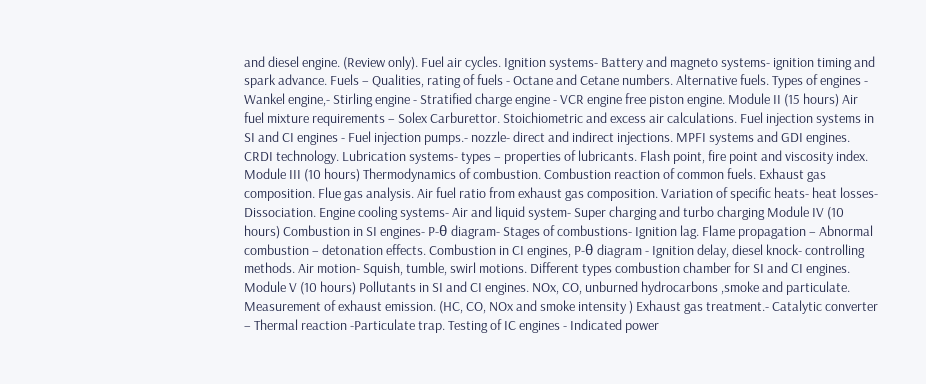and diesel engine. (Review only). Fuel air cycles. Ignition systems- Battery and magneto systems- ignition timing and spark advance. Fuels – Qualities, rating of fuels - Octane and Cetane numbers. Alternative fuels. Types of engines - Wankel engine,- Stirling engine - Stratified charge engine - VCR engine free piston engine. Module II (15 hours) Air fuel mixture requirements – Solex Carburettor. Stoichiometric and excess air calculations. Fuel injection systems in SI and CI engines - Fuel injection pumps.- nozzle- direct and indirect injections. MPFI systems and GDI engines. CRDI technology. Lubrication systems- types – properties of lubricants. Flash point, fire point and viscosity index. Module III (10 hours) Thermodynamics of combustion. Combustion reaction of common fuels. Exhaust gas composition. Flue gas analysis. Air fuel ratio from exhaust gas composition. Variation of specific heats- heat losses- Dissociation. Engine cooling systems- Air and liquid system- Super charging and turbo charging Module IV (10 hours) Combustion in SI engines- P-θ diagram- Stages of combustions- Ignition lag. Flame propagation – Abnormal combustion – detonation effects. Combustion in CI engines, P-θ diagram - Ignition delay, diesel knock- controlling methods. Air motion- Squish, tumble, swirl motions. Different types combustion chamber for SI and CI engines. Module V (10 hours) Pollutants in SI and CI engines. NOx, CO, unburned hydrocarbons ,smoke and particulate. Measurement of exhaust emission. (HC, CO, NOx and smoke intensity ) Exhaust gas treatment.- Catalytic converter – Thermal reaction -Particulate trap. Testing of IC engines - Indicated power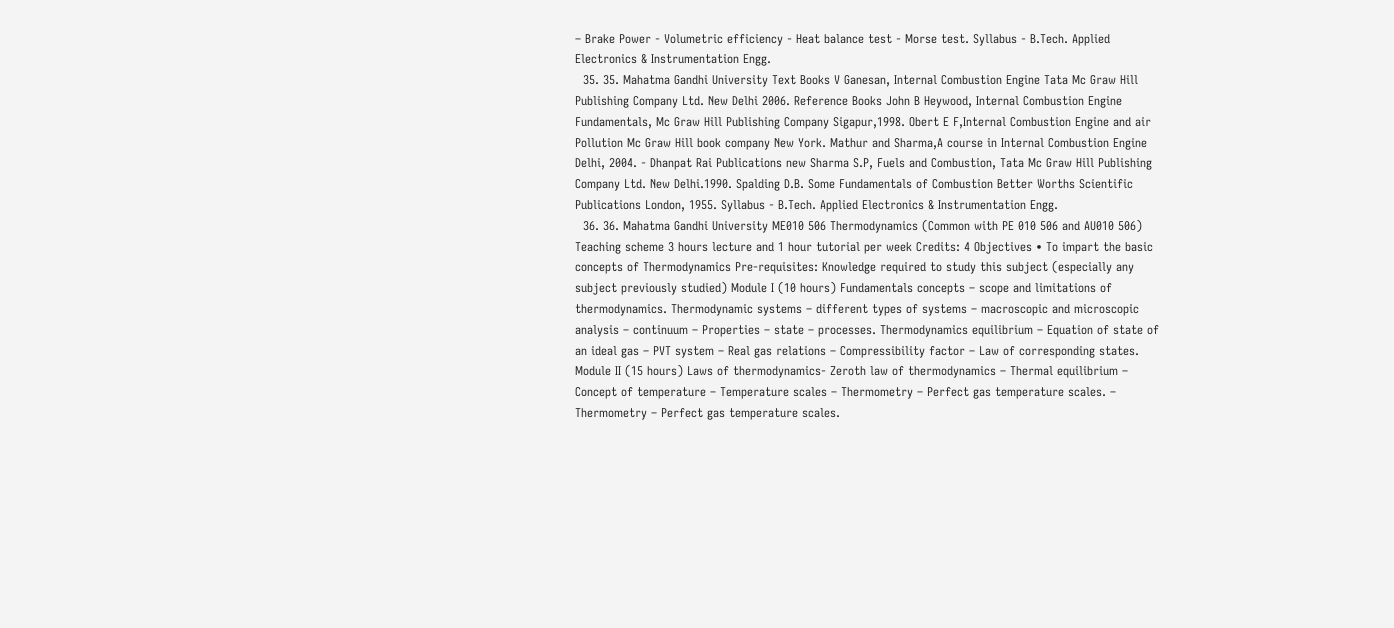– Brake Power - Volumetric efficiency - Heat balance test - Morse test. Syllabus - B.Tech. Applied Electronics & Instrumentation Engg.
  35. 35. Mahatma Gandhi University Text Books V Ganesan, Internal Combustion Engine Tata Mc Graw Hill Publishing Company Ltd. New Delhi 2006. Reference Books John B Heywood, Internal Combustion Engine Fundamentals, Mc Graw Hill Publishing Company Sigapur,1998. Obert E F,Internal Combustion Engine and air Pollution Mc Graw Hill book company New York. Mathur and Sharma,A course in Internal Combustion Engine Delhi, 2004. - Dhanpat Rai Publications new Sharma S.P, Fuels and Combustion, Tata Mc Graw Hill Publishing Company Ltd. New Delhi.1990. Spalding D.B. Some Fundamentals of Combustion Better Worths Scientific Publications London, 1955. Syllabus - B.Tech. Applied Electronics & Instrumentation Engg.
  36. 36. Mahatma Gandhi University ME010 506 Thermodynamics (Common with PE 010 506 and AU010 506) Teaching scheme 3 hours lecture and 1 hour tutorial per week Credits: 4 Objectives • To impart the basic concepts of Thermodynamics Pre-requisites: Knowledge required to study this subject (especially any subject previously studied) Module I (10 hours) Fundamentals concepts – scope and limitations of thermodynamics. Thermodynamic systems – different types of systems – macroscopic and microscopic analysis – continuum – Properties – state – processes. Thermodynamics equilibrium – Equation of state of an ideal gas – PVT system – Real gas relations – Compressibility factor – Law of corresponding states. Module II (15 hours) Laws of thermodynamics- Zeroth law of thermodynamics – Thermal equilibrium – Concept of temperature – Temperature scales – Thermometry – Perfect gas temperature scales. – Thermometry – Perfect gas temperature scales.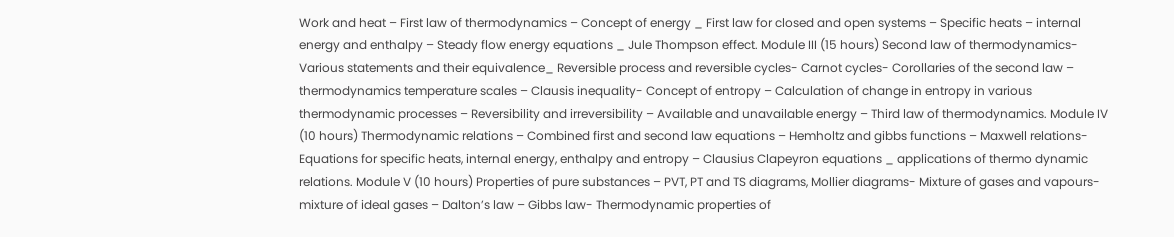Work and heat – First law of thermodynamics – Concept of energy _ First law for closed and open systems – Specific heats – internal energy and enthalpy – Steady flow energy equations _ Jule Thompson effect. Module III (15 hours) Second law of thermodynamics- Various statements and their equivalence_ Reversible process and reversible cycles- Carnot cycles- Corollaries of the second law – thermodynamics temperature scales – Clausis inequality- Concept of entropy – Calculation of change in entropy in various thermodynamic processes – Reversibility and irreversibility – Available and unavailable energy – Third law of thermodynamics. Module IV (10 hours) Thermodynamic relations – Combined first and second law equations – Hemholtz and gibbs functions – Maxwell relations- Equations for specific heats, internal energy, enthalpy and entropy – Clausius Clapeyron equations _ applications of thermo dynamic relations. Module V (10 hours) Properties of pure substances – PVT, PT and TS diagrams, Mollier diagrams- Mixture of gases and vapours- mixture of ideal gases – Dalton’s law – Gibbs law- Thermodynamic properties of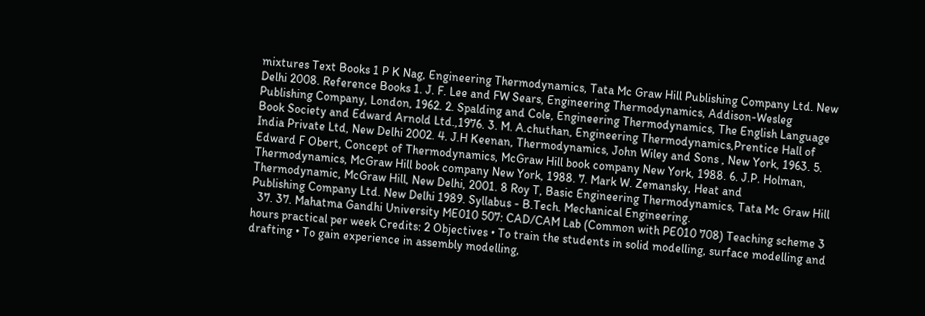mixtures Text Books 1 P K Nag, Engineering Thermodynamics, Tata Mc Graw Hill Publishing Company Ltd. New Delhi 2008. Reference Books 1. J. F. Lee and FW Sears, Engineering Thermodynamics, Addison-Wesleg Publishing Company, London, 1962. 2. Spalding and Cole, Engineering Thermodynamics, The English Language Book Society and Edward Arnold Ltd.,1976. 3. M. A.chuthan, Engineering Thermodynamics,Prentice Hall of India Private Ltd, New Delhi 2002. 4. J.H Keenan, Thermodynamics, John Wiley and Sons , New York, 1963. 5. Edward F Obert, Concept of Thermodynamics, McGraw Hill book company New York, 1988. 6. J.P. Holman, Thermodynamics, McGraw Hill book company New York, 1988. 7. Mark W. Zemansky, Heat and Thermodynamic, McGraw Hill, New Delhi, 2001. 8 Roy T, Basic Engineering Thermodynamics, Tata Mc Graw Hill Publishing Company Ltd. New Delhi 1989. Syllabus - B.Tech. Mechanical Engineering.
  37. 37. Mahatma Gandhi University ME010 507: CAD/CAM Lab (Common with PE010 708) Teaching scheme 3 hours practical per week Credits: 2 Objectives • To train the students in solid modelling, surface modelling and drafting • To gain experience in assembly modelling,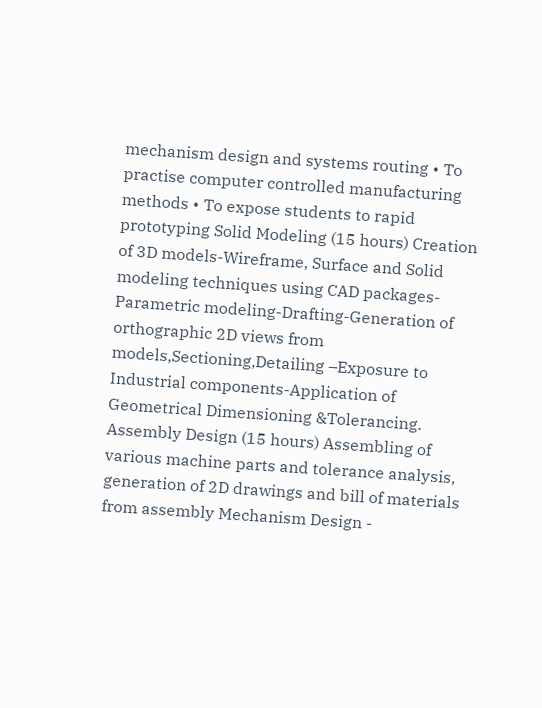mechanism design and systems routing • To practise computer controlled manufacturing methods • To expose students to rapid prototyping Solid Modeling (15 hours) Creation of 3D models-Wireframe, Surface and Solid modeling techniques using CAD packages- Parametric modeling-Drafting-Generation of orthographic 2D views from models,Sectioning,Detailing –Exposure to Industrial components-Application of Geometrical Dimensioning &Tolerancing. Assembly Design (15 hours) Assembling of various machine parts and tolerance analysis, generation of 2D drawings and bill of materials from assembly Mechanism Design -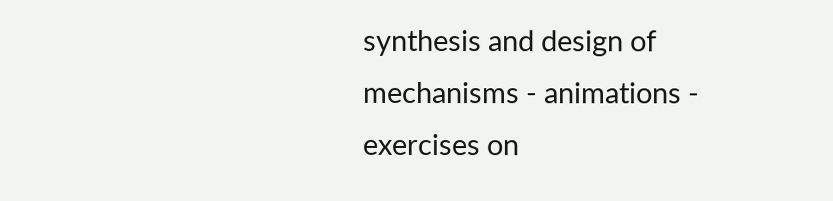synthesis and design of mechanisms - animations - exercises on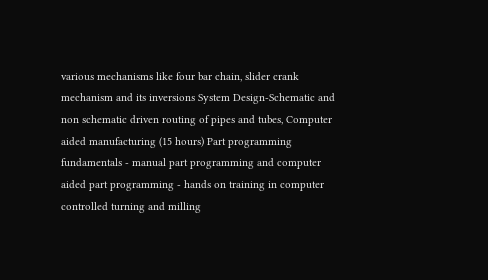various mechanisms like four bar chain, slider crank mechanism and its inversions System Design-Schematic and non schematic driven routing of pipes and tubes, Computer aided manufacturing (15 hours) Part programming fundamentals - manual part programming and computer aided part programming - hands on training in computer controlled turning and milling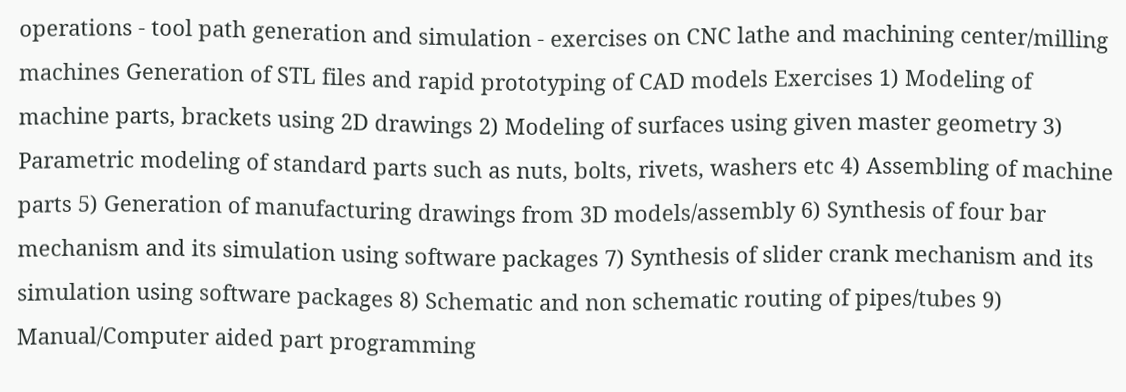operations - tool path generation and simulation - exercises on CNC lathe and machining center/milling machines Generation of STL files and rapid prototyping of CAD models Exercises 1) Modeling of machine parts, brackets using 2D drawings 2) Modeling of surfaces using given master geometry 3) Parametric modeling of standard parts such as nuts, bolts, rivets, washers etc 4) Assembling of machine parts 5) Generation of manufacturing drawings from 3D models/assembly 6) Synthesis of four bar mechanism and its simulation using software packages 7) Synthesis of slider crank mechanism and its simulation using software packages 8) Schematic and non schematic routing of pipes/tubes 9) Manual/Computer aided part programming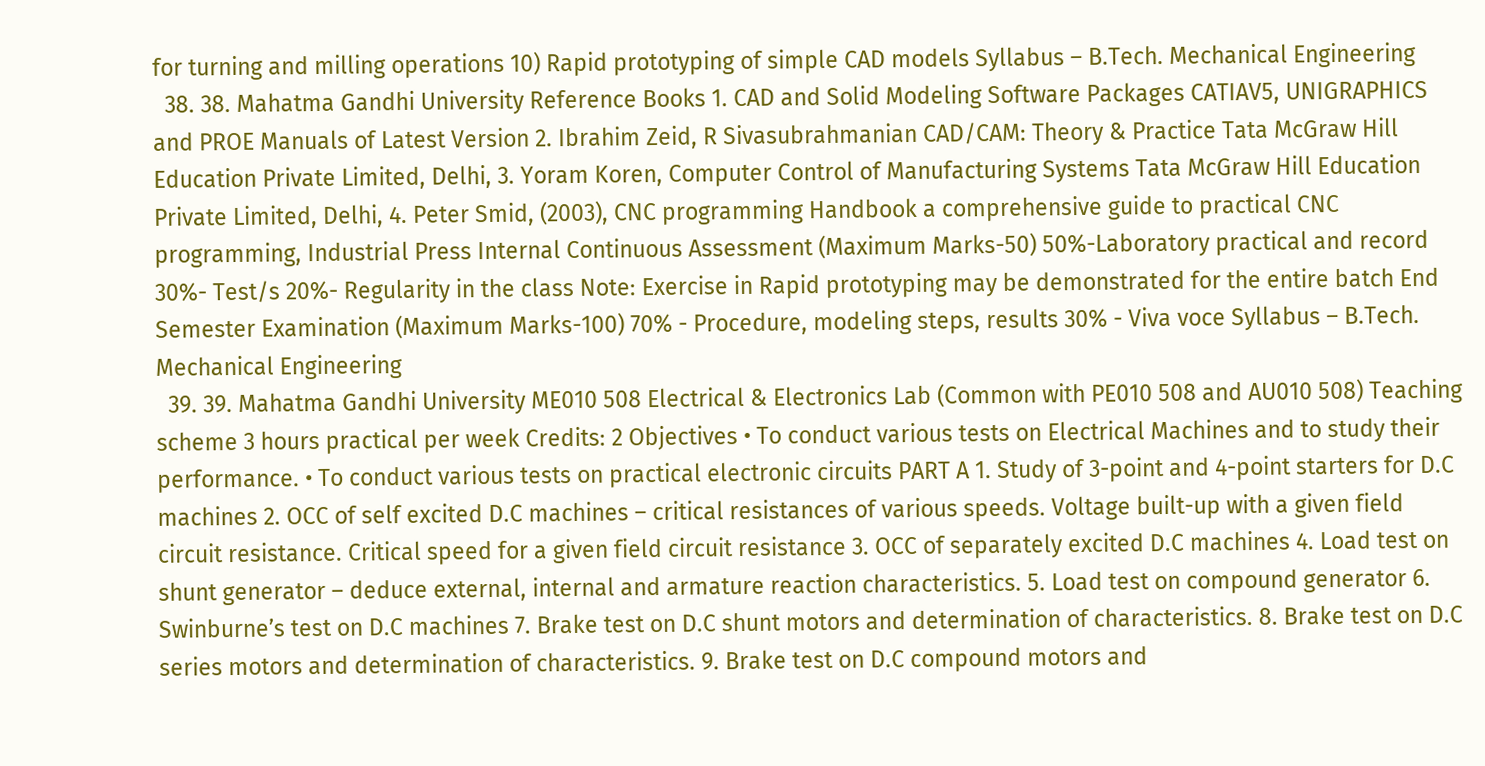for turning and milling operations 10) Rapid prototyping of simple CAD models Syllabus – B.Tech. Mechanical Engineering
  38. 38. Mahatma Gandhi University Reference Books 1. CAD and Solid Modeling Software Packages CATIAV5, UNIGRAPHICS and PROE Manuals of Latest Version 2. Ibrahim Zeid, R Sivasubrahmanian CAD/CAM: Theory & Practice Tata McGraw Hill Education Private Limited, Delhi, 3. Yoram Koren, Computer Control of Manufacturing Systems Tata McGraw Hill Education Private Limited, Delhi, 4. Peter Smid, (2003), CNC programming Handbook a comprehensive guide to practical CNC programming, Industrial Press Internal Continuous Assessment (Maximum Marks-50) 50%-Laboratory practical and record 30%- Test/s 20%- Regularity in the class Note: Exercise in Rapid prototyping may be demonstrated for the entire batch End Semester Examination (Maximum Marks-100) 70% - Procedure, modeling steps, results 30% - Viva voce Syllabus – B.Tech. Mechanical Engineering
  39. 39. Mahatma Gandhi University ME010 508 Electrical & Electronics Lab (Common with PE010 508 and AU010 508) Teaching scheme 3 hours practical per week Credits: 2 Objectives • To conduct various tests on Electrical Machines and to study their performance. • To conduct various tests on practical electronic circuits PART A 1. Study of 3-point and 4-point starters for D.C machines 2. OCC of self excited D.C machines – critical resistances of various speeds. Voltage built-up with a given field circuit resistance. Critical speed for a given field circuit resistance 3. OCC of separately excited D.C machines 4. Load test on shunt generator – deduce external, internal and armature reaction characteristics. 5. Load test on compound generator 6. Swinburne’s test on D.C machines 7. Brake test on D.C shunt motors and determination of characteristics. 8. Brake test on D.C series motors and determination of characteristics. 9. Brake test on D.C compound motors and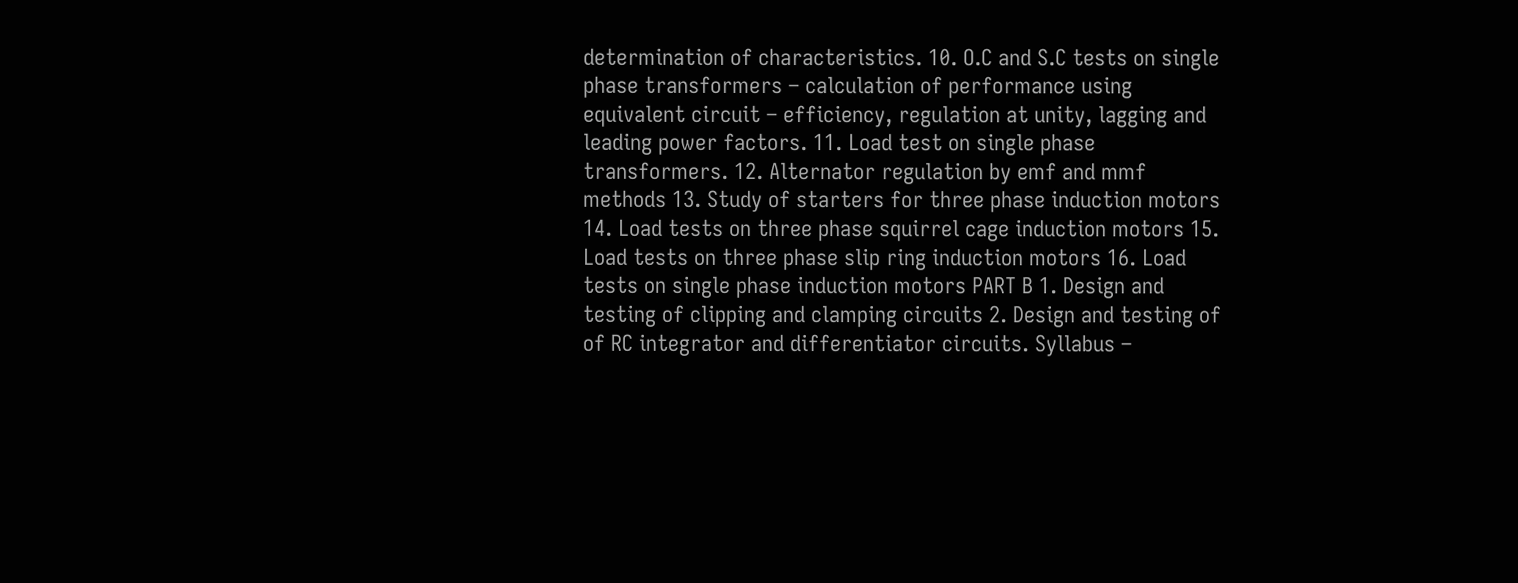determination of characteristics. 10. O.C and S.C tests on single phase transformers – calculation of performance using equivalent circuit – efficiency, regulation at unity, lagging and leading power factors. 11. Load test on single phase transformers. 12. Alternator regulation by emf and mmf methods 13. Study of starters for three phase induction motors 14. Load tests on three phase squirrel cage induction motors 15. Load tests on three phase slip ring induction motors 16. Load tests on single phase induction motors PART B 1. Design and testing of clipping and clamping circuits 2. Design and testing of of RC integrator and differentiator circuits. Syllabus –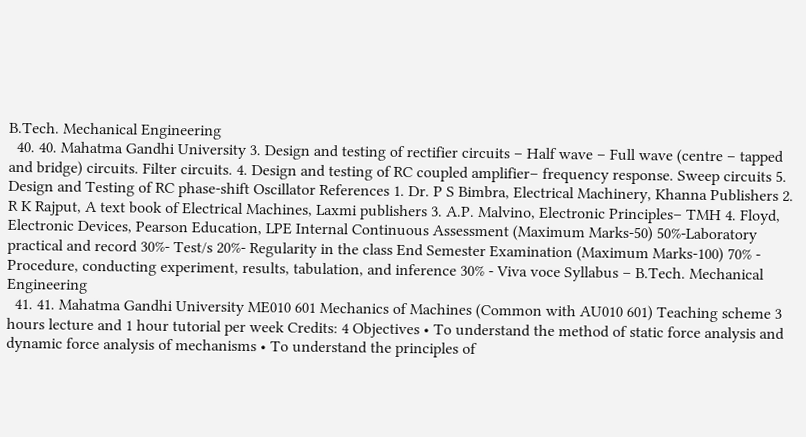B.Tech. Mechanical Engineering
  40. 40. Mahatma Gandhi University 3. Design and testing of rectifier circuits – Half wave – Full wave (centre – tapped and bridge) circuits. Filter circuits. 4. Design and testing of RC coupled amplifier– frequency response. Sweep circuits 5. Design and Testing of RC phase-shift Oscillator References 1. Dr. P S Bimbra, Electrical Machinery, Khanna Publishers 2. R K Rajput, A text book of Electrical Machines, Laxmi publishers 3. A.P. Malvino, Electronic Principles– TMH 4. Floyd, Electronic Devices, Pearson Education, LPE Internal Continuous Assessment (Maximum Marks-50) 50%-Laboratory practical and record 30%- Test/s 20%- Regularity in the class End Semester Examination (Maximum Marks-100) 70% - Procedure, conducting experiment, results, tabulation, and inference 30% - Viva voce Syllabus – B.Tech. Mechanical Engineering
  41. 41. Mahatma Gandhi University ME010 601 Mechanics of Machines (Common with AU010 601) Teaching scheme 3 hours lecture and 1 hour tutorial per week Credits: 4 Objectives • To understand the method of static force analysis and dynamic force analysis of mechanisms • To understand the principles of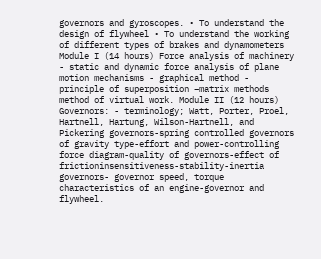governors and gyroscopes. • To understand the design of flywheel • To understand the working of different types of brakes and dynamometers Module I (14 hours) Force analysis of machinery - static and dynamic force analysis of plane motion mechanisms - graphical method - principle of superposition –matrix methods method of virtual work. Module II (12 hours) Governors: - terminology; Watt, Porter, Proel, Hartnell, Hartung, Wilson-Hartnell, and Pickering governors-spring controlled governors of gravity type-effort and power-controlling force diagram-quality of governors-effect of frictioninsensitiveness-stability-inertia governors- governor speed, torque characteristics of an engine-governor and flywheel.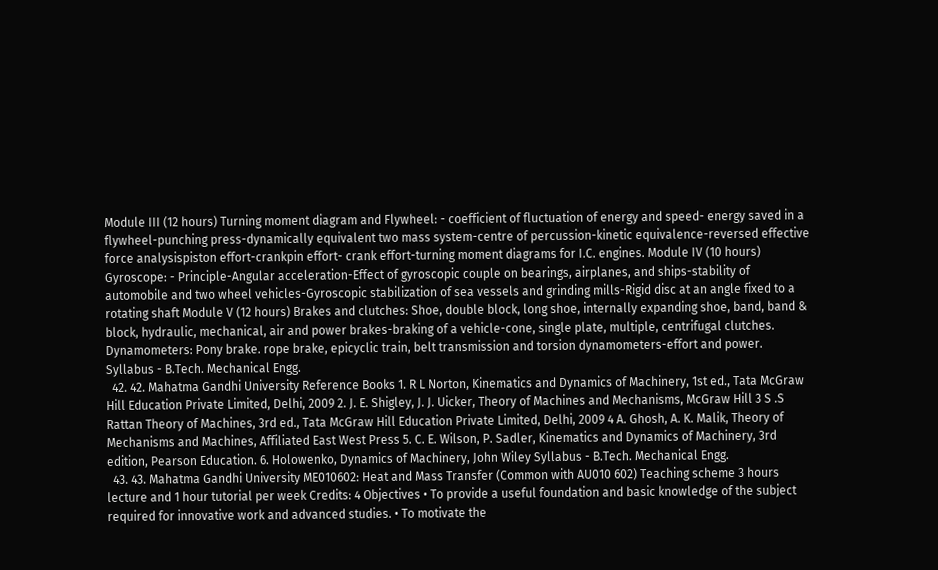Module III (12 hours) Turning moment diagram and Flywheel: - coefficient of fluctuation of energy and speed- energy saved in a flywheel-punching press-dynamically equivalent two mass system-centre of percussion-kinetic equivalence-reversed effective force analysispiston effort-crankpin effort- crank effort-turning moment diagrams for I.C. engines. Module IV (10 hours) Gyroscope: - Principle-Angular acceleration-Effect of gyroscopic couple on bearings, airplanes, and ships-stability of automobile and two wheel vehicles-Gyroscopic stabilization of sea vessels and grinding mills-Rigid disc at an angle fixed to a rotating shaft Module V (12 hours) Brakes and clutches: Shoe, double block, long shoe, internally expanding shoe, band, band & block, hydraulic, mechanical, air and power brakes-braking of a vehicle-cone, single plate, multiple, centrifugal clutches. Dynamometers: Pony brake. rope brake, epicyclic train, belt transmission and torsion dynamometers-effort and power. Syllabus - B.Tech. Mechanical Engg.
  42. 42. Mahatma Gandhi University Reference Books 1. R L Norton, Kinematics and Dynamics of Machinery, 1st ed., Tata McGraw Hill Education Private Limited, Delhi, 2009 2. J. E. Shigley, J. J. Uicker, Theory of Machines and Mechanisms, McGraw Hill 3 S .S Rattan Theory of Machines, 3rd ed., Tata McGraw Hill Education Private Limited, Delhi, 2009 4 A. Ghosh, A. K. Malik, Theory of Mechanisms and Machines, Affiliated East West Press 5. C. E. Wilson, P. Sadler, Kinematics and Dynamics of Machinery, 3rd edition, Pearson Education. 6. Holowenko, Dynamics of Machinery, John Wiley Syllabus - B.Tech. Mechanical Engg.
  43. 43. Mahatma Gandhi University ME010602: Heat and Mass Transfer (Common with AU010 602) Teaching scheme 3 hours lecture and 1 hour tutorial per week Credits: 4 Objectives • To provide a useful foundation and basic knowledge of the subject required for innovative work and advanced studies. • To motivate the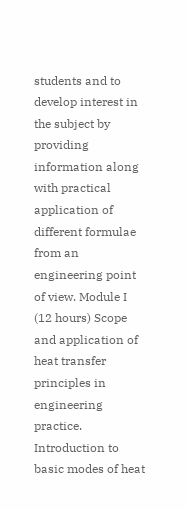students and to develop interest in the subject by providing information along with practical application of different formulae from an engineering point of view. Module I (12 hours) Scope and application of heat transfer principles in engineering practice. Introduction to basic modes of heat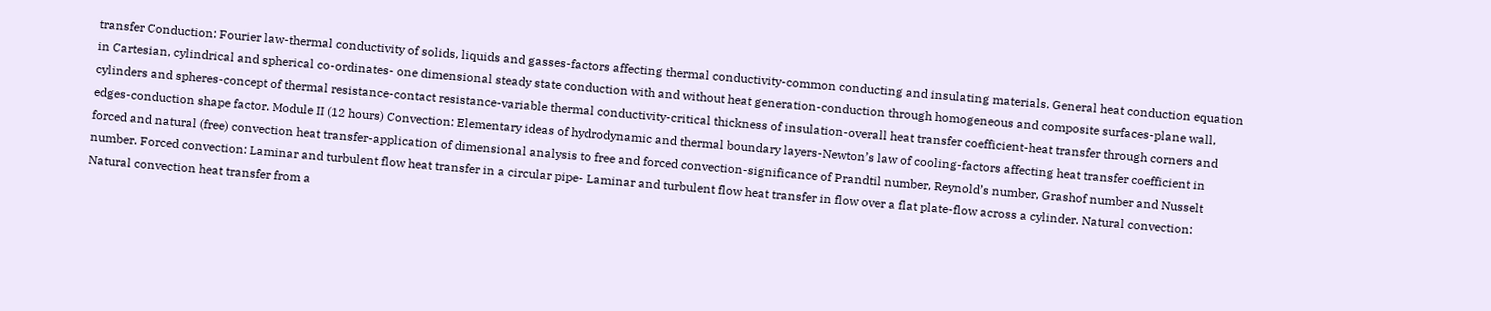transfer Conduction: Fourier law-thermal conductivity of solids, liquids and gasses-factors affecting thermal conductivity-common conducting and insulating materials. General heat conduction equation in Cartesian, cylindrical and spherical co-ordinates- one dimensional steady state conduction with and without heat generation-conduction through homogeneous and composite surfaces-plane wall, cylinders and spheres-concept of thermal resistance-contact resistance-variable thermal conductivity-critical thickness of insulation-overall heat transfer coefficient-heat transfer through corners and edges-conduction shape factor. Module II (12 hours) Convection: Elementary ideas of hydrodynamic and thermal boundary layers-Newton’s law of cooling-factors affecting heat transfer coefficient in forced and natural (free) convection heat transfer-application of dimensional analysis to free and forced convection-significance of Prandtil number, Reynold’s number, Grashof number and Nusselt number. Forced convection: Laminar and turbulent flow heat transfer in a circular pipe- Laminar and turbulent flow heat transfer in flow over a flat plate-flow across a cylinder. Natural convection: Natural convection heat transfer from a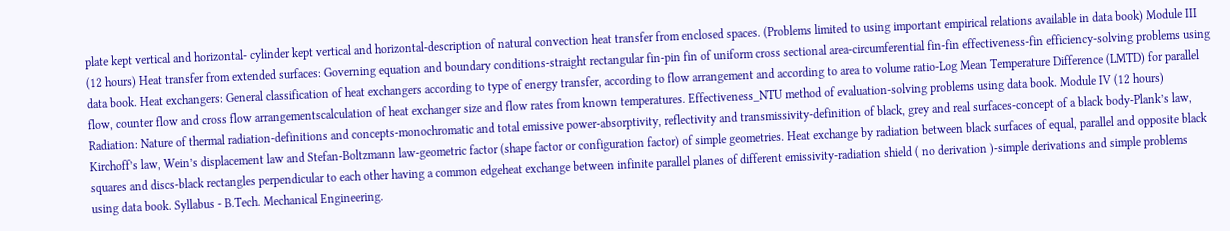plate kept vertical and horizontal- cylinder kept vertical and horizontal-description of natural convection heat transfer from enclosed spaces. (Problems limited to using important empirical relations available in data book) Module III (12 hours) Heat transfer from extended surfaces: Governing equation and boundary conditions-straight rectangular fin-pin fin of uniform cross sectional area-circumferential fin-fin effectiveness-fin efficiency-solving problems using data book. Heat exchangers: General classification of heat exchangers according to type of energy transfer, according to flow arrangement and according to area to volume ratio-Log Mean Temperature Difference (LMTD) for parallel flow, counter flow and cross flow arrangementscalculation of heat exchanger size and flow rates from known temperatures. Effectiveness_NTU method of evaluation-solving problems using data book. Module IV (12 hours) Radiation: Nature of thermal radiation-definitions and concepts-monochromatic and total emissive power-absorptivity, reflectivity and transmissivity-definition of black, grey and real surfaces-concept of a black body-Plank’s law, Kirchoff’s law, Wein’s displacement law and Stefan-Boltzmann law-geometric factor (shape factor or configuration factor) of simple geometries. Heat exchange by radiation between black surfaces of equal, parallel and opposite black squares and discs-black rectangles perpendicular to each other having a common edgeheat exchange between infinite parallel planes of different emissivity-radiation shield ( no derivation )-simple derivations and simple problems using data book. Syllabus - B.Tech. Mechanical Engineering.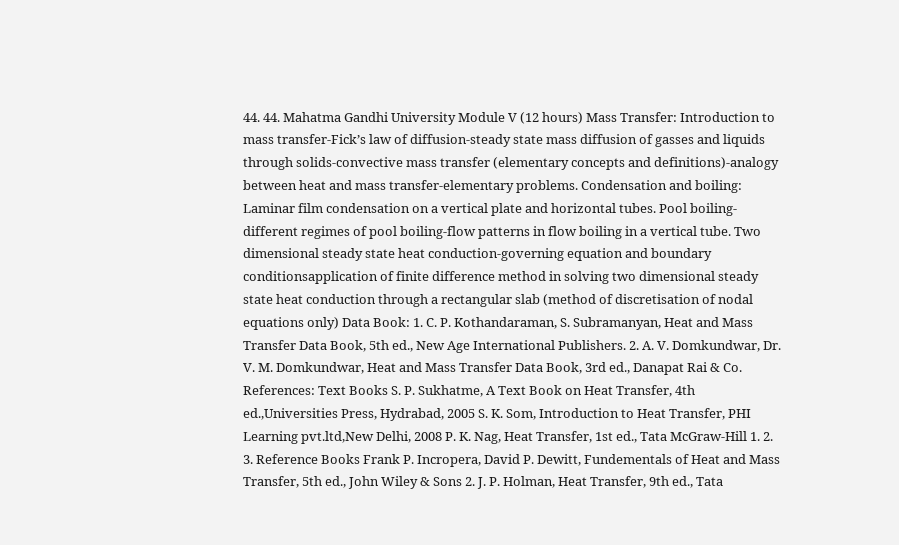44. 44. Mahatma Gandhi University Module V (12 hours) Mass Transfer: Introduction to mass transfer-Fick’s law of diffusion-steady state mass diffusion of gasses and liquids through solids-convective mass transfer (elementary concepts and definitions)-analogy between heat and mass transfer-elementary problems. Condensation and boiling: Laminar film condensation on a vertical plate and horizontal tubes. Pool boiling-different regimes of pool boiling-flow patterns in flow boiling in a vertical tube. Two dimensional steady state heat conduction-governing equation and boundary conditionsapplication of finite difference method in solving two dimensional steady state heat conduction through a rectangular slab (method of discretisation of nodal equations only) Data Book: 1. C. P. Kothandaraman, S. Subramanyan, Heat and Mass Transfer Data Book, 5th ed., New Age International Publishers. 2. A. V. Domkundwar, Dr. V. M. Domkundwar, Heat and Mass Transfer Data Book, 3rd ed., Danapat Rai & Co. References: Text Books S. P. Sukhatme, A Text Book on Heat Transfer, 4th ed.,Universities Press, Hydrabad, 2005 S. K. Som, Introduction to Heat Transfer, PHI Learning pvt.ltd,New Delhi, 2008 P. K. Nag, Heat Transfer, 1st ed., Tata McGraw-Hill 1. 2. 3. Reference Books Frank P. Incropera, David P. Dewitt, Fundementals of Heat and Mass Transfer, 5th ed., John Wiley & Sons 2. J. P. Holman, Heat Transfer, 9th ed., Tata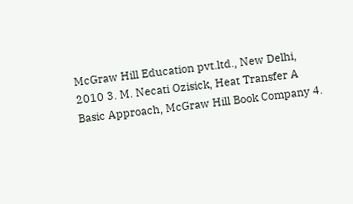McGraw Hill Education pvt.ltd., New Delhi, 2010 3. M. Necati Ozisick, Heat Transfer A Basic Approach, McGraw Hill Book Company 4.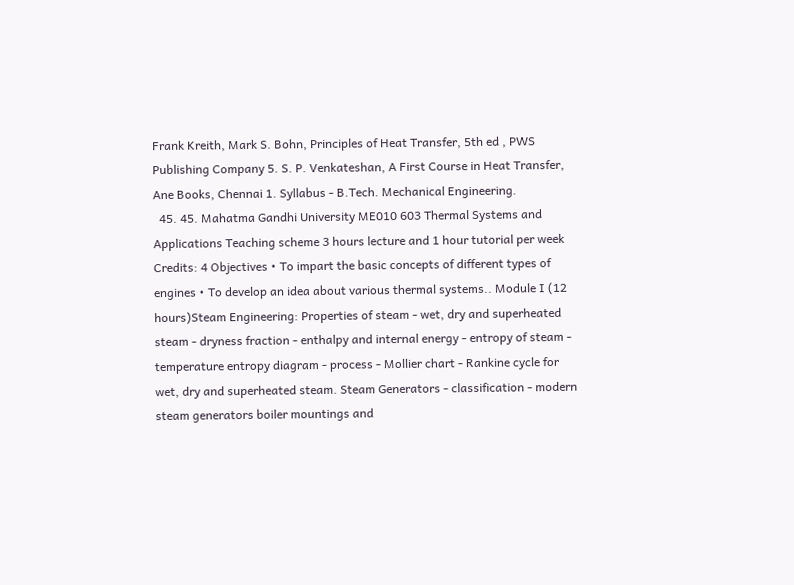Frank Kreith, Mark S. Bohn, Principles of Heat Transfer, 5th ed , PWS Publishing Company 5. S. P. Venkateshan, A First Course in Heat Transfer, Ane Books, Chennai 1. Syllabus - B.Tech. Mechanical Engineering.
  45. 45. Mahatma Gandhi University ME010 603 Thermal Systems and Applications Teaching scheme 3 hours lecture and 1 hour tutorial per week Credits: 4 Objectives • To impart the basic concepts of different types of engines • To develop an idea about various thermal systems.. Module I (12 hours)Steam Engineering: Properties of steam - wet, dry and superheated steam - dryness fraction - enthalpy and internal energy - entropy of steam - temperature entropy diagram - process - Mollier chart - Rankine cycle for wet, dry and superheated steam. Steam Generators - classification - modern steam generators boiler mountings and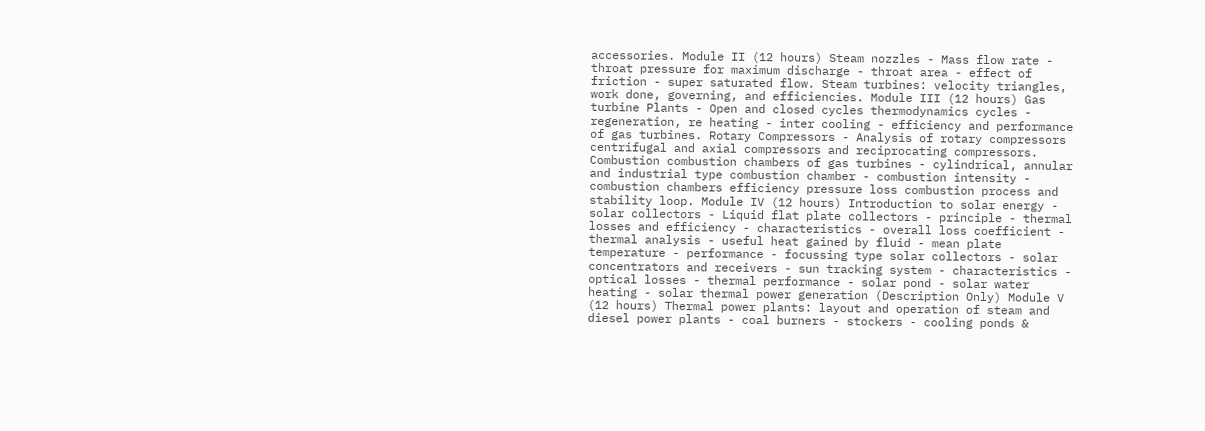accessories. Module II (12 hours) Steam nozzles - Mass flow rate - throat pressure for maximum discharge - throat area - effect of friction - super saturated flow. Steam turbines: velocity triangles, work done, governing, and efficiencies. Module III (12 hours) Gas turbine Plants - Open and closed cycles thermodynamics cycles - regeneration, re heating - inter cooling - efficiency and performance of gas turbines. Rotary Compressors - Analysis of rotary compressors centrifugal and axial compressors and reciprocating compressors. Combustion combustion chambers of gas turbines - cylindrical, annular and industrial type combustion chamber - combustion intensity - combustion chambers efficiency pressure loss combustion process and stability loop. Module IV (12 hours) Introduction to solar energy - solar collectors - Liquid flat plate collectors - principle - thermal losses and efficiency - characteristics - overall loss coefficient - thermal analysis - useful heat gained by fluid - mean plate temperature - performance - focussing type solar collectors - solar concentrators and receivers - sun tracking system - characteristics - optical losses - thermal performance - solar pond - solar water heating - solar thermal power generation (Description Only) Module V (12 hours) Thermal power plants: layout and operation of steam and diesel power plants - coal burners - stockers - cooling ponds &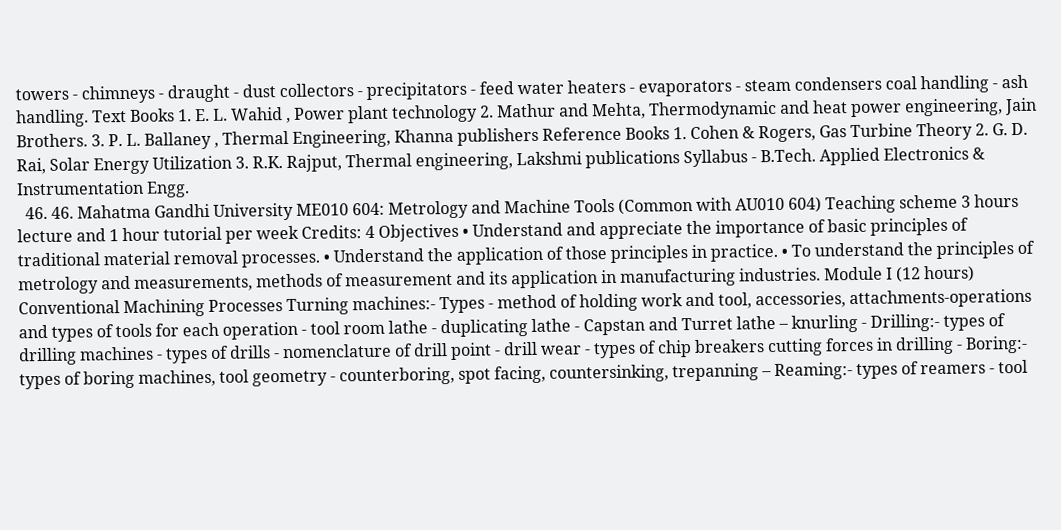towers - chimneys - draught - dust collectors - precipitators - feed water heaters - evaporators - steam condensers coal handling - ash handling. Text Books 1. E. L. Wahid , Power plant technology 2. Mathur and Mehta, Thermodynamic and heat power engineering, Jain Brothers. 3. P. L. Ballaney , Thermal Engineering, Khanna publishers Reference Books 1. Cohen & Rogers, Gas Turbine Theory 2. G. D. Rai, Solar Energy Utilization 3. R.K. Rajput, Thermal engineering, Lakshmi publications Syllabus - B.Tech. Applied Electronics & Instrumentation Engg.
  46. 46. Mahatma Gandhi University ME010 604: Metrology and Machine Tools (Common with AU010 604) Teaching scheme 3 hours lecture and 1 hour tutorial per week Credits: 4 Objectives • Understand and appreciate the importance of basic principles of traditional material removal processes. • Understand the application of those principles in practice. • To understand the principles of metrology and measurements, methods of measurement and its application in manufacturing industries. Module I (12 hours) Conventional Machining Processes Turning machines:- Types - method of holding work and tool, accessories, attachments-operations and types of tools for each operation - tool room lathe - duplicating lathe - Capstan and Turret lathe – knurling - Drilling:- types of drilling machines - types of drills - nomenclature of drill point - drill wear - types of chip breakers cutting forces in drilling - Boring:- types of boring machines, tool geometry - counterboring, spot facing, countersinking, trepanning – Reaming:- types of reamers - tool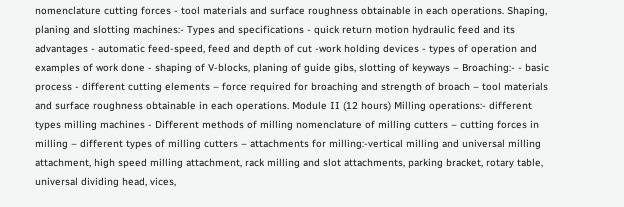nomenclature cutting forces - tool materials and surface roughness obtainable in each operations. Shaping, planing and slotting machines:- Types and specifications - quick return motion hydraulic feed and its advantages - automatic feed-speed, feed and depth of cut -work holding devices - types of operation and examples of work done - shaping of V-blocks, planing of guide gibs, slotting of keyways – Broaching:- - basic process - different cutting elements – force required for broaching and strength of broach – tool materials and surface roughness obtainable in each operations. Module II (12 hours) Milling operations:- different types milling machines - Different methods of milling nomenclature of milling cutters – cutting forces in milling – different types of milling cutters – attachments for milling:-vertical milling and universal milling attachment, high speed milling attachment, rack milling and slot attachments, parking bracket, rotary table, universal dividing head, vices,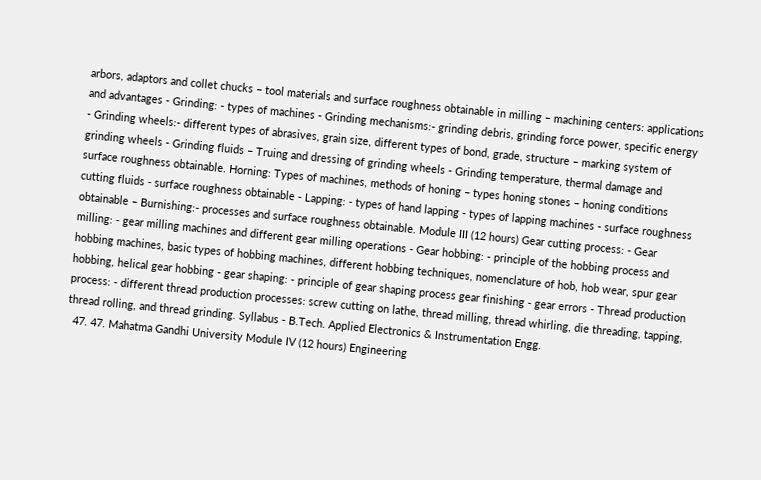arbors, adaptors and collet chucks – tool materials and surface roughness obtainable in milling – machining centers: applications and advantages - Grinding: - types of machines - Grinding mechanisms:- grinding debris, grinding force power, specific energy - Grinding wheels:- different types of abrasives, grain size, different types of bond, grade, structure – marking system of grinding wheels - Grinding fluids – Truing and dressing of grinding wheels - Grinding temperature, thermal damage and surface roughness obtainable. Horning: Types of machines, methods of honing – types honing stones – honing conditions cutting fluids - surface roughness obtainable - Lapping: - types of hand lapping - types of lapping machines - surface roughness obtainable – Burnishing:- processes and surface roughness obtainable. Module III (12 hours) Gear cutting process: - Gear milling: - gear milling machines and different gear milling operations - Gear hobbing: - principle of the hobbing process and hobbing machines, basic types of hobbing machines, different hobbing techniques, nomenclature of hob, hob wear, spur gear hobbing, helical gear hobbing - gear shaping: - principle of gear shaping process gear finishing - gear errors - Thread production process: - different thread production processes: screw cutting on lathe, thread milling, thread whirling, die threading, tapping, thread rolling, and thread grinding. Syllabus - B.Tech. Applied Electronics & Instrumentation Engg.
  47. 47. Mahatma Gandhi University Module IV (12 hours) Engineering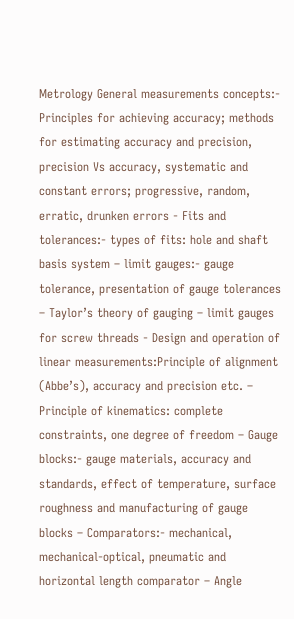Metrology General measurements concepts:- Principles for achieving accuracy; methods for estimating accuracy and precision, precision Vs accuracy, systematic and constant errors; progressive, random, erratic, drunken errors - Fits and tolerances:- types of fits: hole and shaft basis system – limit gauges:- gauge tolerance, presentation of gauge tolerances – Taylor’s theory of gauging – limit gauges for screw threads - Design and operation of linear measurements:Principle of alignment (Abbe’s), accuracy and precision etc. – Principle of kinematics: complete constraints, one degree of freedom – Gauge blocks:- gauge materials, accuracy and standards, effect of temperature, surface roughness and manufacturing of gauge blocks – Comparators:- mechanical, mechanical-optical, pneumatic and horizontal length comparator – Angle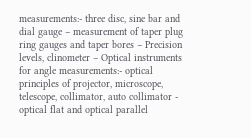measurements:- three disc, sine bar and dial gauge – measurement of taper plug ring gauges and taper bores – Precision levels, clinometer – Optical instruments for angle measurements:- optical principles of projector, microscope, telescope, collimator, auto collimator - optical flat and optical parallel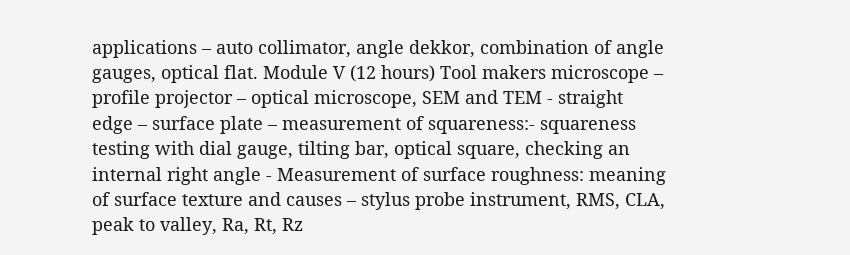applications – auto collimator, angle dekkor, combination of angle gauges, optical flat. Module V (12 hours) Tool makers microscope – profile projector – optical microscope, SEM and TEM - straight edge – surface plate – measurement of squareness:- squareness testing with dial gauge, tilting bar, optical square, checking an internal right angle - Measurement of surface roughness: meaning of surface texture and causes – stylus probe instrument, RMS, CLA, peak to valley, Ra, Rt, Rz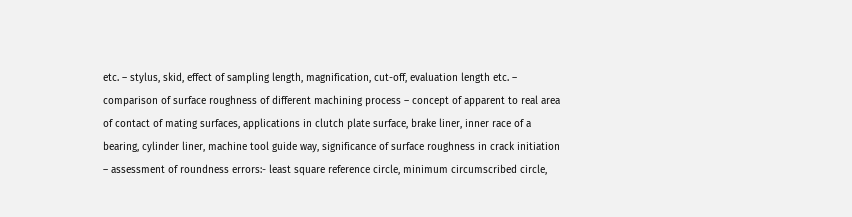etc. – stylus, skid, effect of sampling length, magnification, cut-off, evaluation length etc. – comparison of surface roughness of different machining process – concept of apparent to real area of contact of mating surfaces, applications in clutch plate surface, brake liner, inner race of a bearing, cylinder liner, machine tool guide way, significance of surface roughness in crack initiation – assessment of roundness errors:- least square reference circle, minimum circumscribed circle,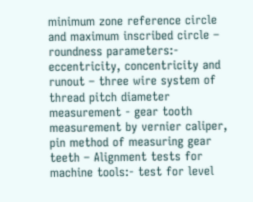minimum zone reference circle and maximum inscribed circle – roundness parameters:- eccentricity, concentricity and runout – three wire system of thread pitch diameter measurement - gear tooth measurement by vernier caliper, pin method of measuring gear teeth – Alignment tests for machine tools:- test for level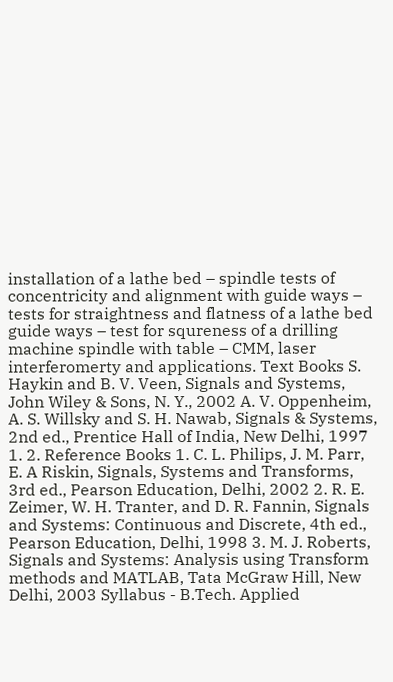installation of a lathe bed – spindle tests of concentricity and alignment with guide ways – tests for straightness and flatness of a lathe bed guide ways – test for squreness of a drilling machine spindle with table – CMM, laser interferomerty and applications. Text Books S. Haykin and B. V. Veen, Signals and Systems, John Wiley & Sons, N. Y., 2002 A. V. Oppenheim, A. S. Willsky and S. H. Nawab, Signals & Systems, 2nd ed., Prentice Hall of India, New Delhi, 1997 1. 2. Reference Books 1. C. L. Philips, J. M. Parr, E. A Riskin, Signals, Systems and Transforms, 3rd ed., Pearson Education, Delhi, 2002 2. R. E. Zeimer, W. H. Tranter, and D. R. Fannin, Signals and Systems: Continuous and Discrete, 4th ed., Pearson Education, Delhi, 1998 3. M. J. Roberts, Signals and Systems: Analysis using Transform methods and MATLAB, Tata McGraw Hill, New Delhi, 2003 Syllabus - B.Tech. Applied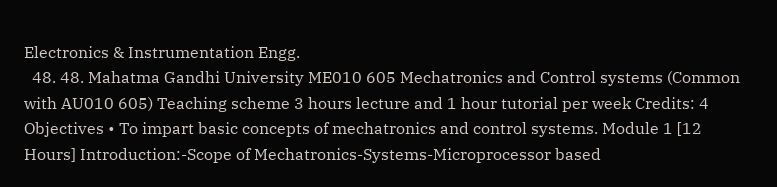Electronics & Instrumentation Engg.
  48. 48. Mahatma Gandhi University ME010 605 Mechatronics and Control systems (Common with AU010 605) Teaching scheme 3 hours lecture and 1 hour tutorial per week Credits: 4 Objectives • To impart basic concepts of mechatronics and control systems. Module 1 [12 Hours] Introduction:-Scope of Mechatronics-Systems-Microprocessor based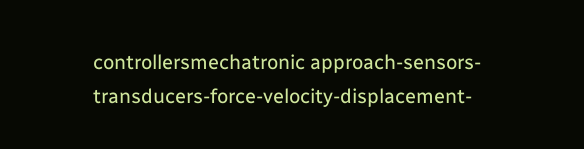controllersmechatronic approach-sensors-transducers-force-velocity-displacement-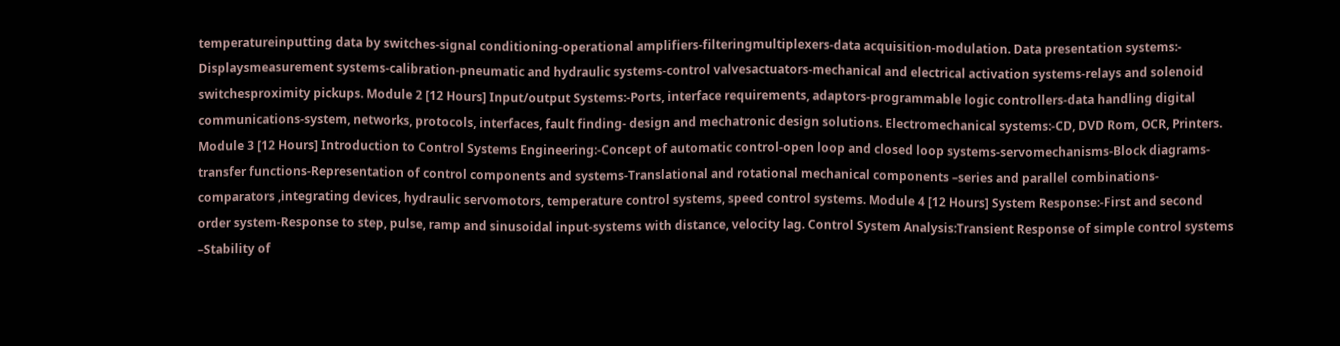temperatureinputting data by switches-signal conditioning-operational amplifiers-filteringmultiplexers-data acquisition-modulation. Data presentation systems:- Displaysmeasurement systems-calibration-pneumatic and hydraulic systems-control valvesactuators-mechanical and electrical activation systems-relays and solenoid switchesproximity pickups. Module 2 [12 Hours] Input/output Systems:-Ports, interface requirements, adaptors-programmable logic controllers-data handling digital communications-system, networks, protocols, interfaces, fault finding- design and mechatronic design solutions. Electromechanical systems:-CD, DVD Rom, OCR, Printers. Module 3 [12 Hours] Introduction to Control Systems Engineering:-Concept of automatic control-open loop and closed loop systems-servomechanisms-Block diagrams-transfer functions-Representation of control components and systems-Translational and rotational mechanical components –series and parallel combinations-comparators ,integrating devices, hydraulic servomotors, temperature control systems, speed control systems. Module 4 [12 Hours] System Response:-First and second order system-Response to step, pulse, ramp and sinusoidal input-systems with distance, velocity lag. Control System Analysis:Transient Response of simple control systems –Stability of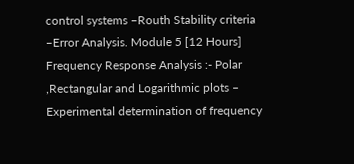control systems –Routh Stability criteria –Error Analysis. Module 5 [12 Hours] Frequency Response Analysis :- Polar ,Rectangular and Logarithmic plots – Experimental determination of frequency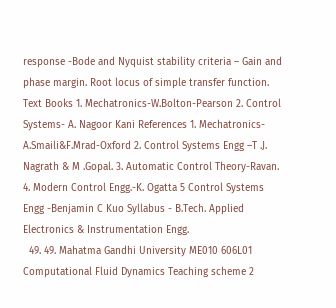response -Bode and Nyquist stability criteria – Gain and phase margin. Root locus of simple transfer function. Text Books 1. Mechatronics-W.Bolton-Pearson 2. Control Systems- A. Nagoor Kani References 1. Mechatronics-A.Smaili&F.Mrad-Oxford 2. Control Systems Engg –T .J. Nagrath & M .Gopal. 3. Automatic Control Theory-Ravan. 4. Modern Control Engg.-K. Ogatta 5 Control Systems Engg -Benjamin C Kuo Syllabus - B.Tech. Applied Electronics & Instrumentation Engg.
  49. 49. Mahatma Gandhi University ME010 606L01 Computational Fluid Dynamics Teaching scheme 2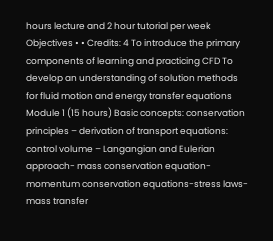hours lecture and 2 hour tutorial per week Objectives • • Credits: 4 To introduce the primary components of learning and practicing CFD To develop an understanding of solution methods for fluid motion and energy transfer equations Module 1 (15 hours) Basic concepts: conservation principles – derivation of transport equations: control volume – Langangian and Eulerian approach- mass conservation equation-momentum conservation equations-stress laws-mass transfer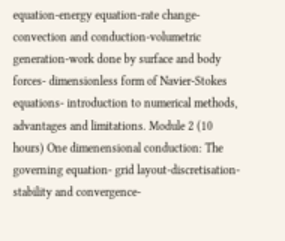equation-energy equation-rate change-convection and conduction-volumetric generation-work done by surface and body forces- dimensionless form of Navier-Stokes equations- introduction to numerical methods, advantages and limitations. Module 2 (10 hours) One dimenensional conduction: The governing equation- grid layout-discretisation-stability and convergence-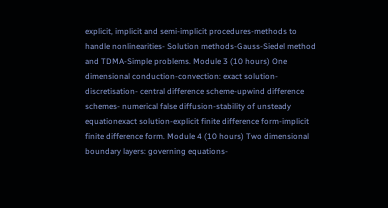explicit, implicit and semi-implicit procedures-methods to handle nonlinearities- Solution methods-Gauss-Siedel method and TDMA-Simple problems. Module 3 (10 hours) One dimensional conduction-convection: exact solution-discretisation- central difference scheme-upwind difference schemes- numerical false diffusion-stability of unsteady equationexact solution-explicit finite difference form-implicit finite difference form. Module 4 (10 hours) Two dimensional boundary layers: governing equations-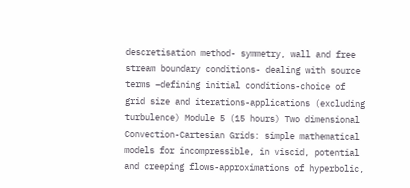descretisation method- symmetry, wall and free stream boundary conditions- dealing with source terms –defining initial conditions-choice of grid size and iterations-applications (excluding turbulence) Module 5 (15 hours) Two dimensional Convection-Cartesian Grids: simple mathematical models for incompressible, in viscid, potential and creeping flows-approximations of hyperbolic,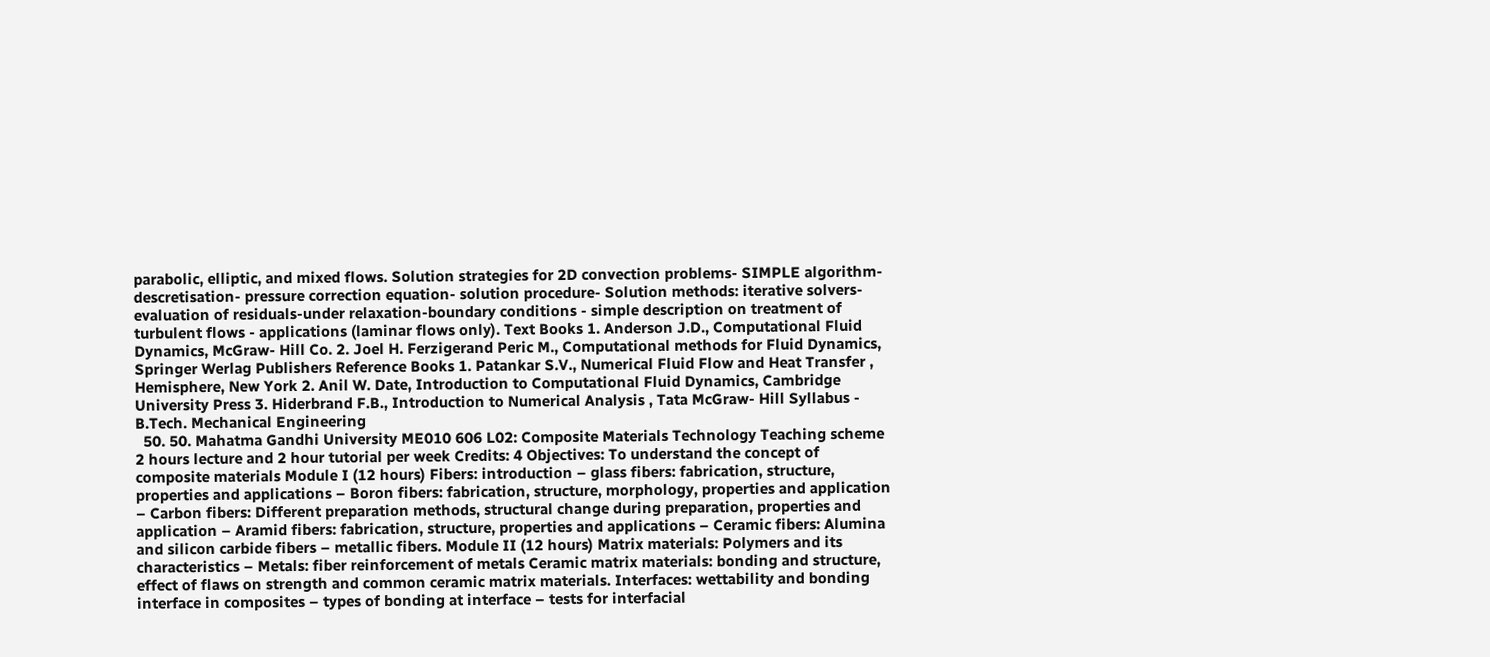parabolic, elliptic, and mixed flows. Solution strategies for 2D convection problems- SIMPLE algorithm-descretisation- pressure correction equation- solution procedure- Solution methods: iterative solvers-evaluation of residuals-under relaxation-boundary conditions - simple description on treatment of turbulent flows - applications (laminar flows only). Text Books 1. Anderson J.D., Computational Fluid Dynamics, McGraw- Hill Co. 2. Joel H. Ferzigerand Peric M., Computational methods for Fluid Dynamics, Springer Werlag Publishers Reference Books 1. Patankar S.V., Numerical Fluid Flow and Heat Transfer , Hemisphere, New York 2. Anil W. Date, Introduction to Computational Fluid Dynamics, Cambridge University Press 3. Hiderbrand F.B., Introduction to Numerical Analysis , Tata McGraw- Hill Syllabus - B.Tech. Mechanical Engineering
  50. 50. Mahatma Gandhi University ME010 606 L02: Composite Materials Technology Teaching scheme 2 hours lecture and 2 hour tutorial per week Credits: 4 Objectives: To understand the concept of composite materials Module I (12 hours) Fibers: introduction – glass fibers: fabrication, structure, properties and applications – Boron fibers: fabrication, structure, morphology, properties and application – Carbon fibers: Different preparation methods, structural change during preparation, properties and application – Aramid fibers: fabrication, structure, properties and applications – Ceramic fibers: Alumina and silicon carbide fibers – metallic fibers. Module II (12 hours) Matrix materials: Polymers and its characteristics – Metals: fiber reinforcement of metals Ceramic matrix materials: bonding and structure, effect of flaws on strength and common ceramic matrix materials. Interfaces: wettability and bonding interface in composites – types of bonding at interface – tests for interfacial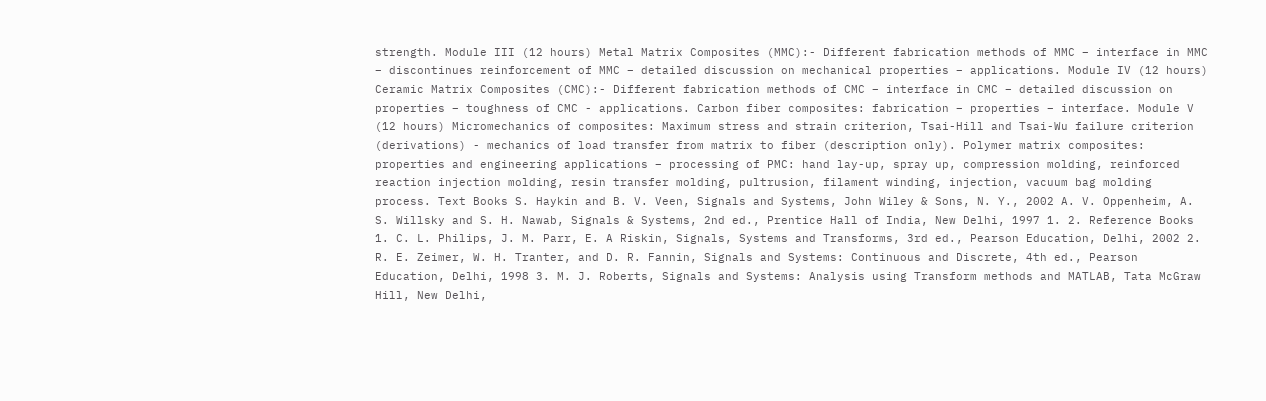strength. Module III (12 hours) Metal Matrix Composites (MMC):- Different fabrication methods of MMC – interface in MMC – discontinues reinforcement of MMC – detailed discussion on mechanical properties – applications. Module IV (12 hours) Ceramic Matrix Composites (CMC):- Different fabrication methods of CMC – interface in CMC – detailed discussion on properties – toughness of CMC - applications. Carbon fiber composites: fabrication – properties – interface. Module V (12 hours) Micromechanics of composites: Maximum stress and strain criterion, Tsai-Hill and Tsai-Wu failure criterion (derivations) - mechanics of load transfer from matrix to fiber (description only). Polymer matrix composites: properties and engineering applications – processing of PMC: hand lay-up, spray up, compression molding, reinforced reaction injection molding, resin transfer molding, pultrusion, filament winding, injection, vacuum bag molding process. Text Books S. Haykin and B. V. Veen, Signals and Systems, John Wiley & Sons, N. Y., 2002 A. V. Oppenheim, A. S. Willsky and S. H. Nawab, Signals & Systems, 2nd ed., Prentice Hall of India, New Delhi, 1997 1. 2. Reference Books 1. C. L. Philips, J. M. Parr, E. A Riskin, Signals, Systems and Transforms, 3rd ed., Pearson Education, Delhi, 2002 2. R. E. Zeimer, W. H. Tranter, and D. R. Fannin, Signals and Systems: Continuous and Discrete, 4th ed., Pearson Education, Delhi, 1998 3. M. J. Roberts, Signals and Systems: Analysis using Transform methods and MATLAB, Tata McGraw Hill, New Delhi,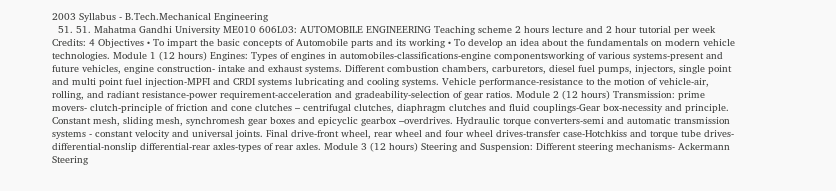2003 Syllabus - B.Tech.Mechanical Engineering
  51. 51. Mahatma Gandhi University ME010 606L03: AUTOMOBILE ENGINEERING Teaching scheme 2 hours lecture and 2 hour tutorial per week Credits: 4 Objectives • To impart the basic concepts of Automobile parts and its working • To develop an idea about the fundamentals on modern vehicle technologies. Module 1 (12 hours) Engines: Types of engines in automobiles-classifications-engine componentsworking of various systems-present and future vehicles, engine construction- intake and exhaust systems. Different combustion chambers, carburetors, diesel fuel pumps, injectors, single point and multi point fuel injection-MPFI and CRDI systems lubricating and cooling systems. Vehicle performance-resistance to the motion of vehicle-air, rolling, and radiant resistance-power requirement-acceleration and gradeability-selection of gear ratios. Module 2 (12 hours) Transmission: prime movers- clutch-principle of friction and cone clutches – centrifugal clutches, diaphragm clutches and fluid couplings-Gear box-necessity and principle. Constant mesh, sliding mesh, synchromesh gear boxes and epicyclic gearbox –overdrives. Hydraulic torque converters-semi and automatic transmission systems - constant velocity and universal joints. Final drive-front wheel, rear wheel and four wheel drives-transfer case-Hotchkiss and torque tube drives-differential-nonslip differential-rear axles-types of rear axles. Module 3 (12 hours) Steering and Suspension: Different steering mechanisms- Ackermann Steering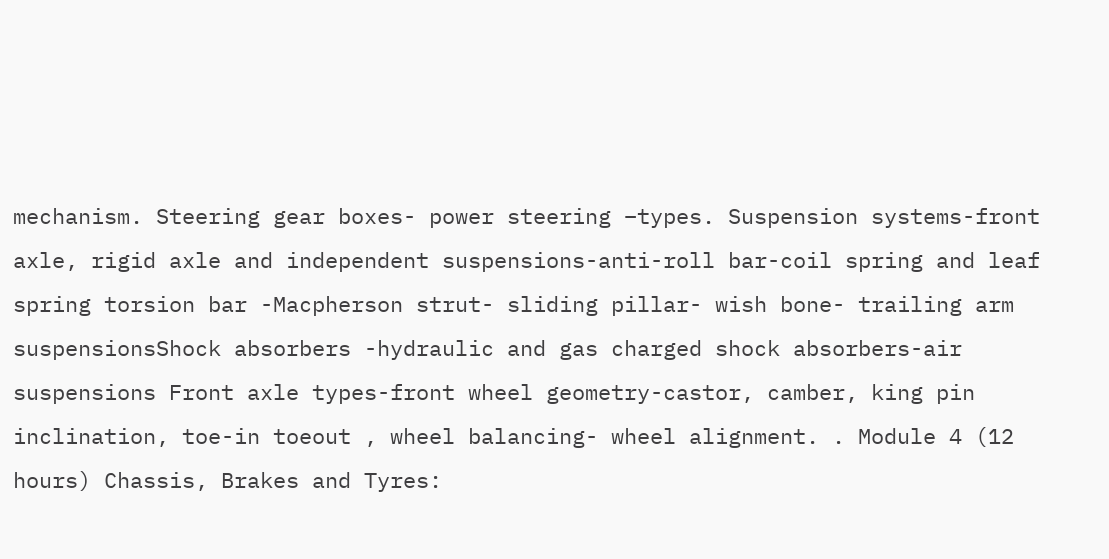mechanism. Steering gear boxes- power steering –types. Suspension systems-front axle, rigid axle and independent suspensions-anti-roll bar-coil spring and leaf spring torsion bar -Macpherson strut- sliding pillar- wish bone- trailing arm suspensionsShock absorbers -hydraulic and gas charged shock absorbers-air suspensions Front axle types-front wheel geometry-castor, camber, king pin inclination, toe-in toeout , wheel balancing- wheel alignment. . Module 4 (12 hours) Chassis, Brakes and Tyres: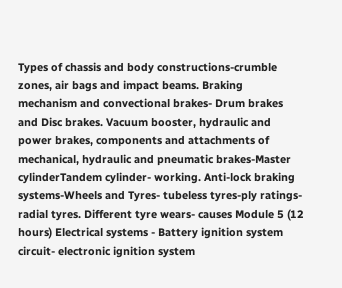Types of chassis and body constructions-crumble zones, air bags and impact beams. Braking mechanism and convectional brakes- Drum brakes and Disc brakes. Vacuum booster, hydraulic and power brakes, components and attachments of mechanical, hydraulic and pneumatic brakes-Master cylinderTandem cylinder- working. Anti-lock braking systems-Wheels and Tyres- tubeless tyres-ply ratings- radial tyres. Different tyre wears- causes Module 5 (12 hours) Electrical systems - Battery ignition system circuit- electronic ignition system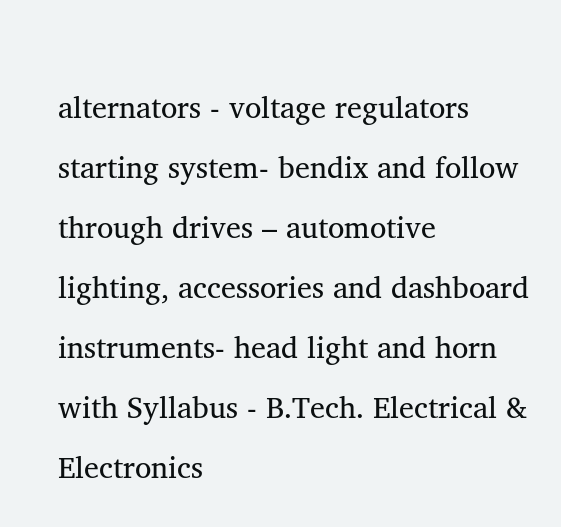alternators - voltage regulators starting system- bendix and follow through drives – automotive lighting, accessories and dashboard instruments- head light and horn with Syllabus - B.Tech. Electrical & Electronics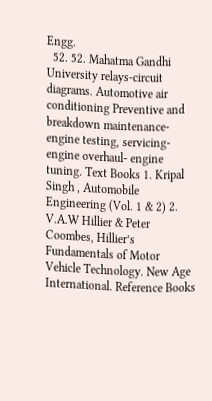Engg.
  52. 52. Mahatma Gandhi University relays-circuit diagrams. Automotive air conditioning Preventive and breakdown maintenance- engine testing, servicing-engine overhaul- engine tuning. Text Books 1. Kripal Singh , Automobile Engineering (Vol. 1 & 2) 2. V.A.W Hillier & Peter Coombes, Hillier’s Fundamentals of Motor Vehicle Technology. New Age International. Reference Books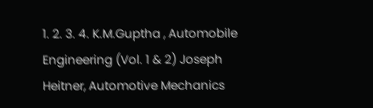1. 2. 3. 4. K.M.Guptha , Automobile Engineering (Vol. 1 & 2) Joseph Heitner, Automotive Mechanics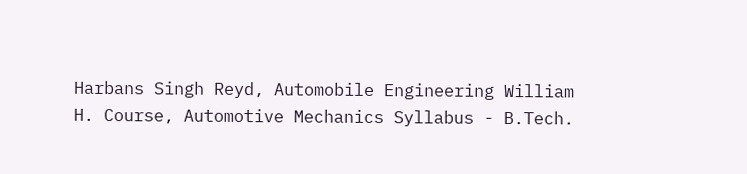Harbans Singh Reyd, Automobile Engineering William H. Course, Automotive Mechanics Syllabus - B.Tech.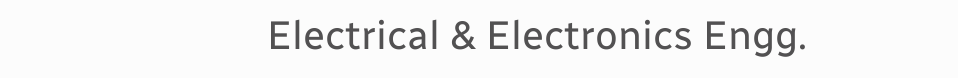Electrical & Electronics Engg.